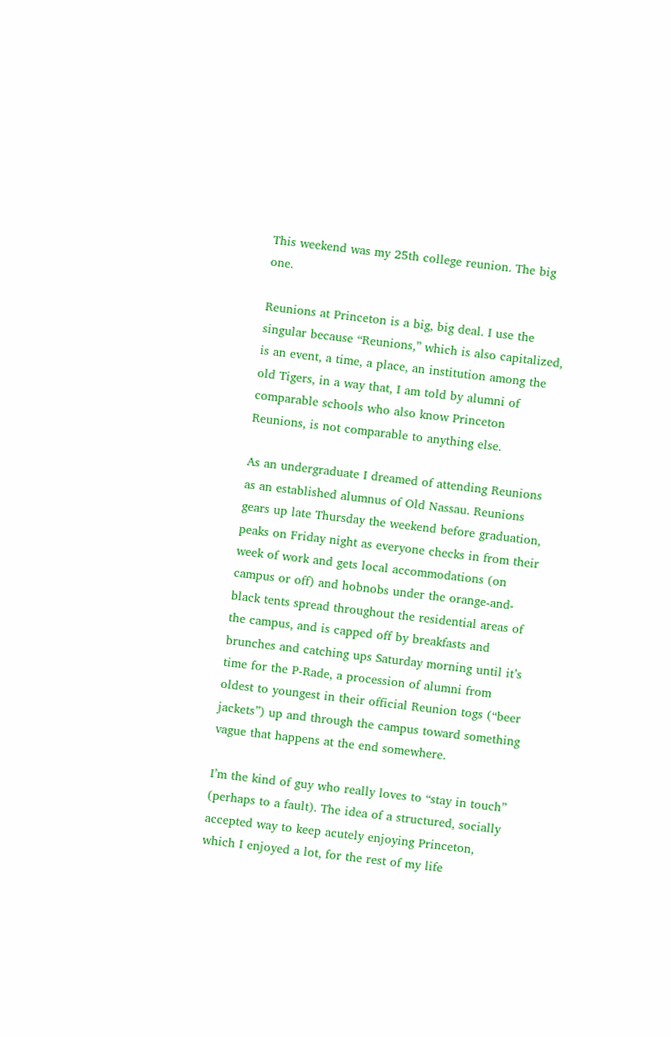This weekend was my 25th college reunion. The big one.

Reunions at Princeton is a big, big deal. I use the singular because “Reunions,” which is also capitalized, is an event, a time, a place, an institution among the old Tigers, in a way that, I am told by alumni of comparable schools who also know Princeton Reunions, is not comparable to anything else.

As an undergraduate I dreamed of attending Reunions as an established alumnus of Old Nassau. Reunions gears up late Thursday the weekend before graduation, peaks on Friday night as everyone checks in from their week of work and gets local accommodations (on campus or off) and hobnobs under the orange-and-black tents spread throughout the residential areas of the campus, and is capped off by breakfasts and brunches and catching ups Saturday morning until it’s time for the P-Rade, a procession of alumni from oldest to youngest in their official Reunion togs (“beer jackets”) up and through the campus toward something vague that happens at the end somewhere.

I’m the kind of guy who really loves to “stay in touch” (perhaps to a fault). The idea of a structured, socially accepted way to keep acutely enjoying Princeton, which I enjoyed a lot, for the rest of my life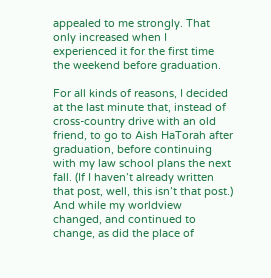appealed to me strongly. That only increased when I experienced it for the first time the weekend before graduation.

For all kinds of reasons, I decided at the last minute that, instead of cross-country drive with an old friend, to go to Aish HaTorah after graduation, before continuing with my law school plans the next fall. (If I haven’t already written that post, well, this isn’t that post.) And while my worldview changed, and continued to change, as did the place of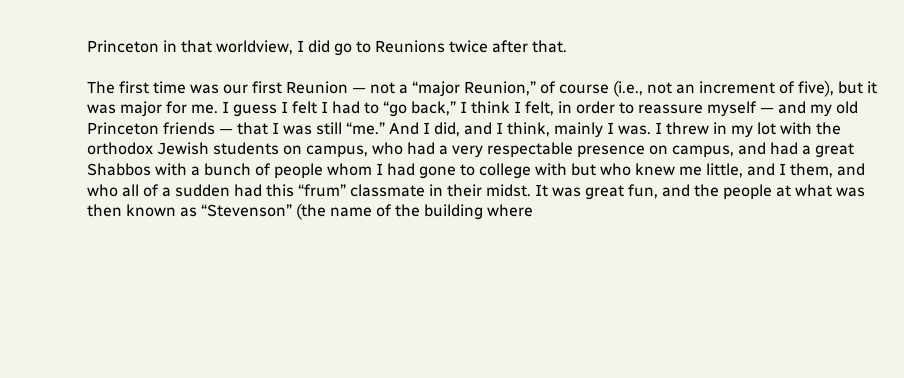Princeton in that worldview, I did go to Reunions twice after that.

The first time was our first Reunion — not a “major Reunion,” of course (i.e., not an increment of five), but it was major for me. I guess I felt I had to “go back,” I think I felt, in order to reassure myself — and my old Princeton friends — that I was still “me.” And I did, and I think, mainly I was. I threw in my lot with the orthodox Jewish students on campus, who had a very respectable presence on campus, and had a great Shabbos with a bunch of people whom I had gone to college with but who knew me little, and I them, and who all of a sudden had this “frum” classmate in their midst. It was great fun, and the people at what was then known as “Stevenson” (the name of the building where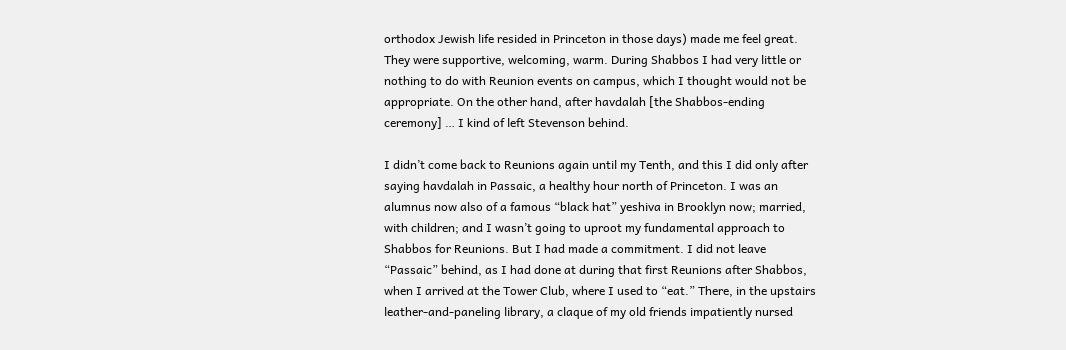orthodox Jewish life resided in Princeton in those days) made me feel great. They were supportive, welcoming, warm. During Shabbos I had very little or nothing to do with Reunion events on campus, which I thought would not be appropriate. On the other hand, after havdalah [the Shabbos-ending ceremony] … I kind of left Stevenson behind.

I didn’t come back to Reunions again until my Tenth, and this I did only after saying havdalah in Passaic, a healthy hour north of Princeton. I was an alumnus now also of a famous “black hat” yeshiva in Brooklyn now; married, with children; and I wasn’t going to uproot my fundamental approach to Shabbos for Reunions. But I had made a commitment. I did not leave “Passaic” behind, as I had done at during that first Reunions after Shabbos, when I arrived at the Tower Club, where I used to “eat.” There, in the upstairs leather-and-paneling library, a claque of my old friends impatiently nursed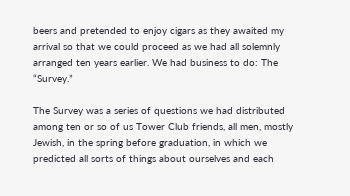beers and pretended to enjoy cigars as they awaited my arrival so that we could proceed as we had all solemnly arranged ten years earlier. We had business to do: The “Survey.”

The Survey was a series of questions we had distributed among ten or so of us Tower Club friends, all men, mostly Jewish, in the spring before graduation, in which we predicted all sorts of things about ourselves and each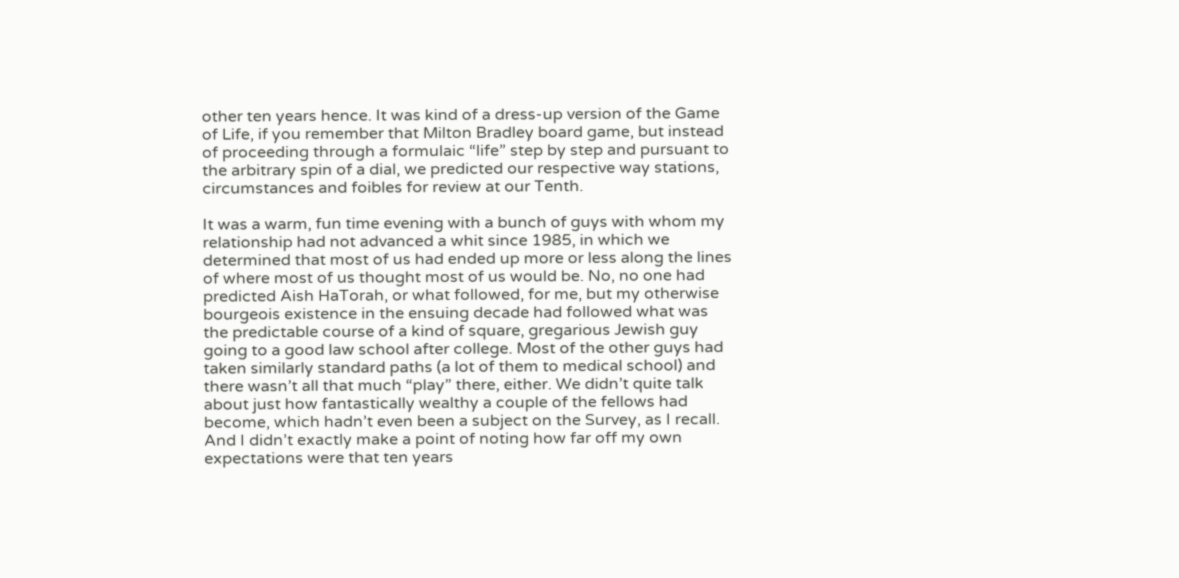other ten years hence. It was kind of a dress-up version of the Game of Life, if you remember that Milton Bradley board game, but instead of proceeding through a formulaic “life” step by step and pursuant to the arbitrary spin of a dial, we predicted our respective way stations, circumstances and foibles for review at our Tenth.

It was a warm, fun time evening with a bunch of guys with whom my relationship had not advanced a whit since 1985, in which we determined that most of us had ended up more or less along the lines of where most of us thought most of us would be. No, no one had predicted Aish HaTorah, or what followed, for me, but my otherwise bourgeois existence in the ensuing decade had followed what was the predictable course of a kind of square, gregarious Jewish guy going to a good law school after college. Most of the other guys had taken similarly standard paths (a lot of them to medical school) and there wasn’t all that much “play” there, either. We didn’t quite talk about just how fantastically wealthy a couple of the fellows had become, which hadn’t even been a subject on the Survey, as I recall. And I didn’t exactly make a point of noting how far off my own expectations were that ten years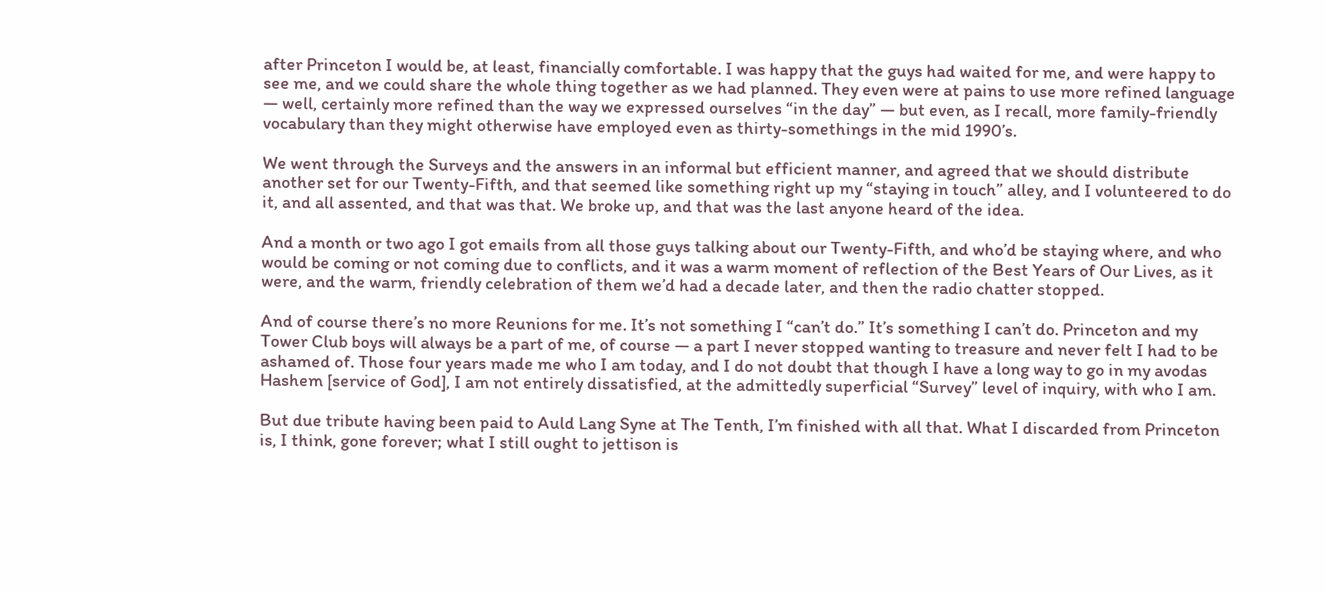after Princeton I would be, at least, financially comfortable. I was happy that the guys had waited for me, and were happy to see me, and we could share the whole thing together as we had planned. They even were at pains to use more refined language — well, certainly more refined than the way we expressed ourselves “in the day” — but even, as I recall, more family-friendly vocabulary than they might otherwise have employed even as thirty-somethings in the mid 1990’s.

We went through the Surveys and the answers in an informal but efficient manner, and agreed that we should distribute another set for our Twenty-Fifth, and that seemed like something right up my “staying in touch” alley, and I volunteered to do it, and all assented, and that was that. We broke up, and that was the last anyone heard of the idea.

And a month or two ago I got emails from all those guys talking about our Twenty-Fifth, and who’d be staying where, and who would be coming or not coming due to conflicts, and it was a warm moment of reflection of the Best Years of Our Lives, as it were, and the warm, friendly celebration of them we’d had a decade later, and then the radio chatter stopped.

And of course there’s no more Reunions for me. It’s not something I “can’t do.” It’s something I can’t do. Princeton and my Tower Club boys will always be a part of me, of course — a part I never stopped wanting to treasure and never felt I had to be ashamed of. Those four years made me who I am today, and I do not doubt that though I have a long way to go in my avodas Hashem [service of God], I am not entirely dissatisfied, at the admittedly superficial “Survey” level of inquiry, with who I am.

But due tribute having been paid to Auld Lang Syne at The Tenth, I’m finished with all that. What I discarded from Princeton is, I think, gone forever; what I still ought to jettison is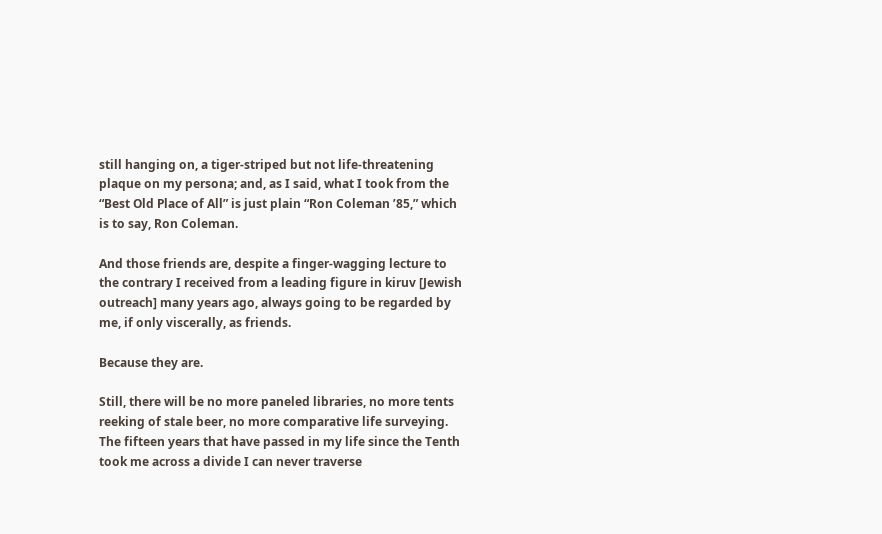still hanging on, a tiger-striped but not life-threatening plaque on my persona; and, as I said, what I took from the “Best Old Place of All” is just plain “Ron Coleman ’85,” which is to say, Ron Coleman.

And those friends are, despite a finger-wagging lecture to the contrary I received from a leading figure in kiruv [Jewish outreach] many years ago, always going to be regarded by me, if only viscerally, as friends.

Because they are.

Still, there will be no more paneled libraries, no more tents reeking of stale beer, no more comparative life surveying. The fifteen years that have passed in my life since the Tenth took me across a divide I can never traverse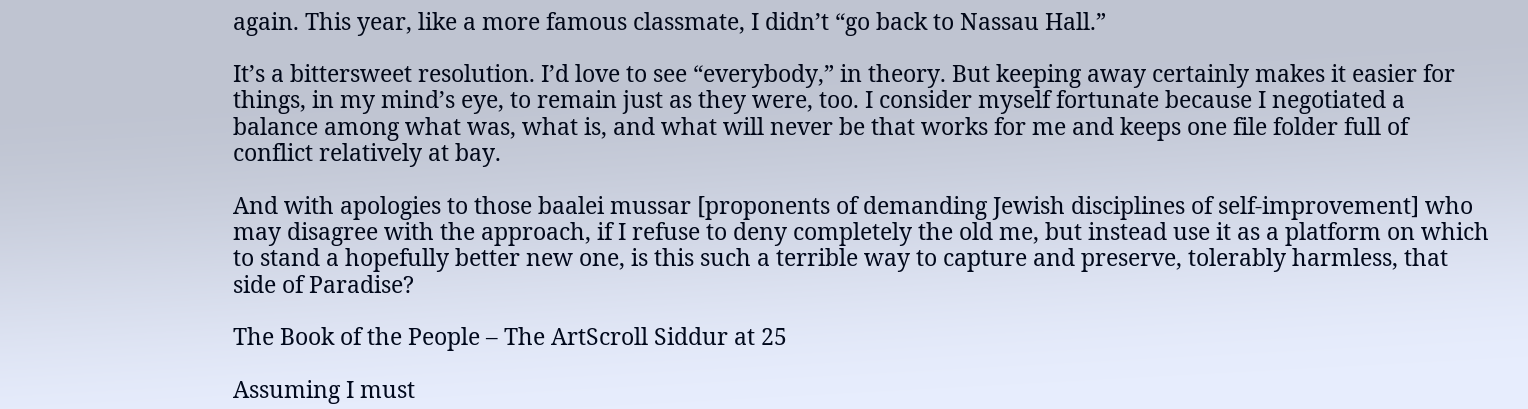again. This year, like a more famous classmate, I didn’t “go back to Nassau Hall.”

It’s a bittersweet resolution. I’d love to see “everybody,” in theory. But keeping away certainly makes it easier for things, in my mind’s eye, to remain just as they were, too. I consider myself fortunate because I negotiated a balance among what was, what is, and what will never be that works for me and keeps one file folder full of conflict relatively at bay.

And with apologies to those baalei mussar [proponents of demanding Jewish disciplines of self-improvement] who may disagree with the approach, if I refuse to deny completely the old me, but instead use it as a platform on which to stand a hopefully better new one, is this such a terrible way to capture and preserve, tolerably harmless, that side of Paradise?

The Book of the People – The ArtScroll Siddur at 25

Assuming I must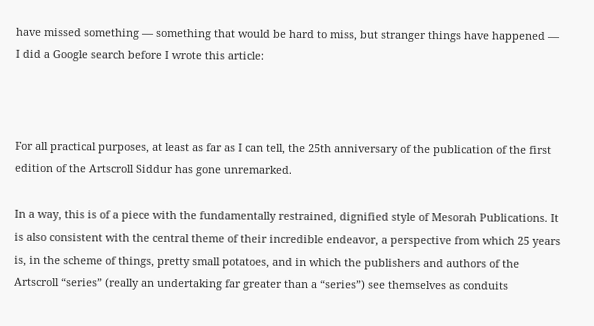have missed something — something that would be hard to miss, but stranger things have happened — I did a Google search before I wrote this article:



For all practical purposes, at least as far as I can tell, the 25th anniversary of the publication of the first edition of the Artscroll Siddur has gone unremarked.

In a way, this is of a piece with the fundamentally restrained, dignified style of Mesorah Publications. It is also consistent with the central theme of their incredible endeavor, a perspective from which 25 years is, in the scheme of things, pretty small potatoes, and in which the publishers and authors of the Artscroll “series” (really an undertaking far greater than a “series”) see themselves as conduits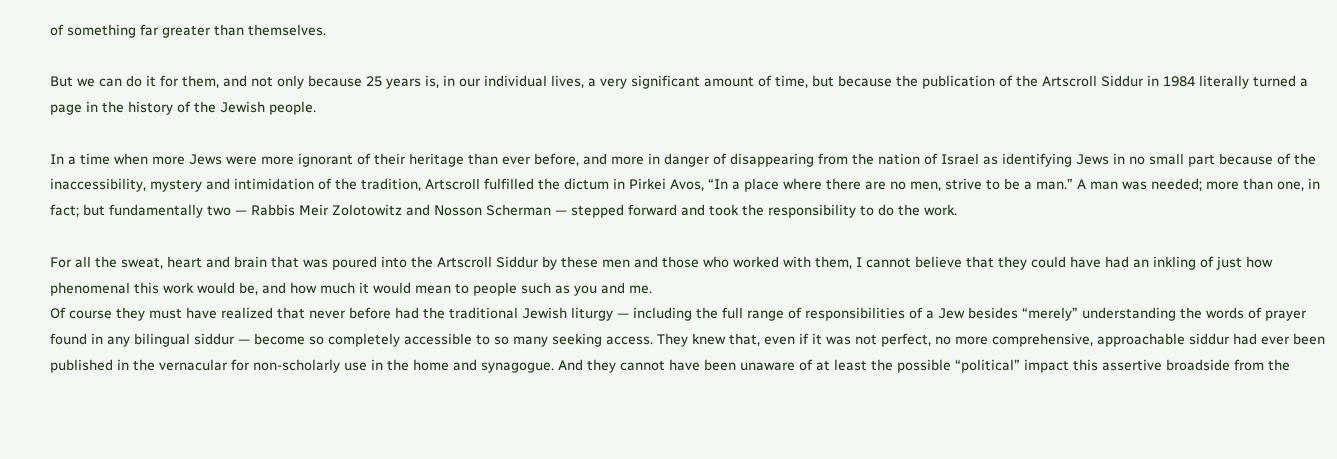of something far greater than themselves.

But we can do it for them, and not only because 25 years is, in our individual lives, a very significant amount of time, but because the publication of the Artscroll Siddur in 1984 literally turned a page in the history of the Jewish people.

In a time when more Jews were more ignorant of their heritage than ever before, and more in danger of disappearing from the nation of Israel as identifying Jews in no small part because of the inaccessibility, mystery and intimidation of the tradition, Artscroll fulfilled the dictum in Pirkei Avos, “In a place where there are no men, strive to be a man.” A man was needed; more than one, in fact; but fundamentally two — Rabbis Meir Zolotowitz and Nosson Scherman — stepped forward and took the responsibility to do the work.

For all the sweat, heart and brain that was poured into the Artscroll Siddur by these men and those who worked with them, I cannot believe that they could have had an inkling of just how phenomenal this work would be, and how much it would mean to people such as you and me.
Of course they must have realized that never before had the traditional Jewish liturgy — including the full range of responsibilities of a Jew besides “merely” understanding the words of prayer found in any bilingual siddur — become so completely accessible to so many seeking access. They knew that, even if it was not perfect, no more comprehensive, approachable siddur had ever been published in the vernacular for non-scholarly use in the home and synagogue. And they cannot have been unaware of at least the possible “political” impact this assertive broadside from the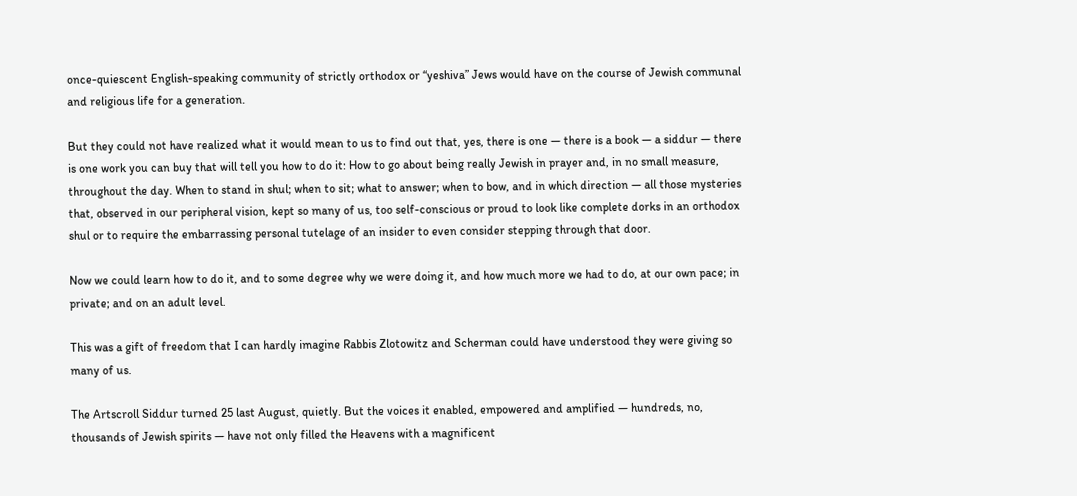once-quiescent English-speaking community of strictly orthodox or “yeshiva” Jews would have on the course of Jewish communal and religious life for a generation.

But they could not have realized what it would mean to us to find out that, yes, there is one — there is a book — a siddur — there is one work you can buy that will tell you how to do it: How to go about being really Jewish in prayer and, in no small measure, throughout the day. When to stand in shul; when to sit; what to answer; when to bow, and in which direction — all those mysteries that, observed in our peripheral vision, kept so many of us, too self-conscious or proud to look like complete dorks in an orthodox shul or to require the embarrassing personal tutelage of an insider to even consider stepping through that door.

Now we could learn how to do it, and to some degree why we were doing it, and how much more we had to do, at our own pace; in private; and on an adult level.

This was a gift of freedom that I can hardly imagine Rabbis Zlotowitz and Scherman could have understood they were giving so many of us.

The Artscroll Siddur turned 25 last August, quietly. But the voices it enabled, empowered and amplified — hundreds, no, thousands of Jewish spirits — have not only filled the Heavens with a magnificent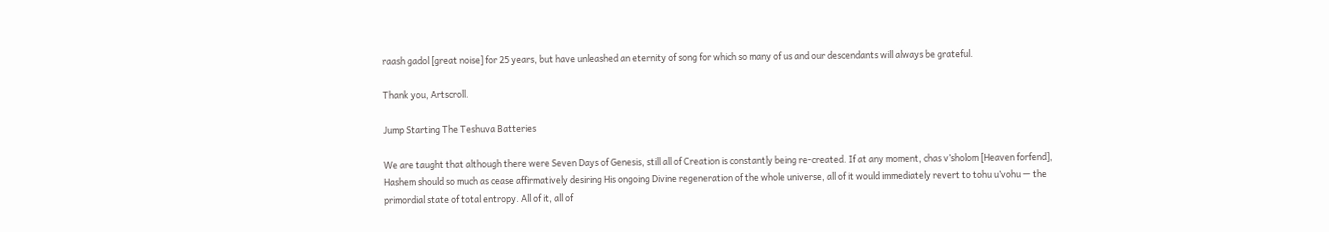raash gadol [great noise] for 25 years, but have unleashed an eternity of song for which so many of us and our descendants will always be grateful.

Thank you, Artscroll.

Jump Starting The Teshuva Batteries

We are taught that although there were Seven Days of Genesis, still all of Creation is constantly being re-created. If at any moment, chas v’sholom [Heaven forfend], Hashem should so much as cease affirmatively desiring His ongoing Divine regeneration of the whole universe, all of it would immediately revert to tohu u’vohu — the primordial state of total entropy. All of it, all of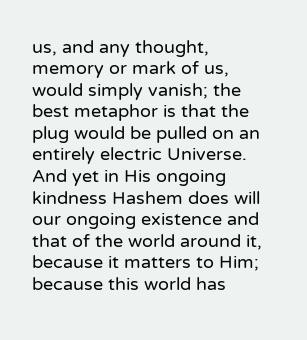us, and any thought, memory or mark of us, would simply vanish; the best metaphor is that the plug would be pulled on an entirely electric Universe. And yet in His ongoing kindness Hashem does will our ongoing existence and that of the world around it, because it matters to Him; because this world has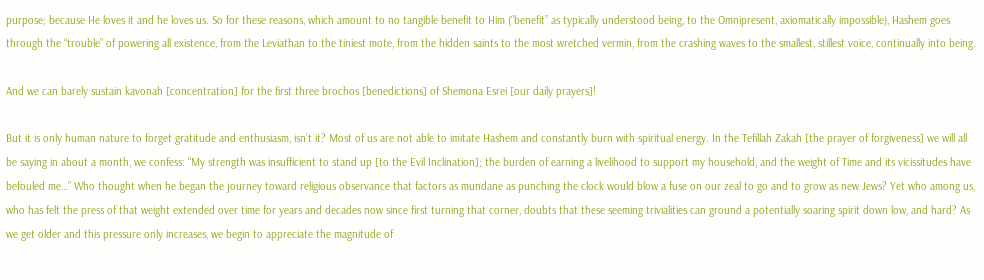purpose; because He loves it and he loves us. So for these reasons, which amount to no tangible benefit to Him (“benefit” as typically understood being, to the Omnipresent, axiomatically impossible), Hashem goes through the “trouble” of powering all existence, from the Leviathan to the tiniest mote, from the hidden saints to the most wretched vermin, from the crashing waves to the smallest, stillest voice, continually into being.

And we can barely sustain kavonah [concentration] for the first three brochos [benedictions] of Shemona Esrei [our daily prayers]!

But it is only human nature to forget gratitude and enthusiasm, isn’t it? Most of us are not able to imitate Hashem and constantly burn with spiritual energy. In the Tefillah Zakah [the prayer of forgiveness] we will all be saying in about a month, we confess: “My strength was insufficient to stand up [to the Evil Inclination]; the burden of earning a livelihood to support my household, and the weight of Time and its vicissitudes have befouled me…” Who thought when he began the journey toward religious observance that factors as mundane as punching the clock would blow a fuse on our zeal to go and to grow as new Jews? Yet who among us, who has felt the press of that weight extended over time for years and decades now since first turning that corner, doubts that these seeming trivialities can ground a potentially soaring spirit down low, and hard? As we get older and this pressure only increases, we begin to appreciate the magnitude of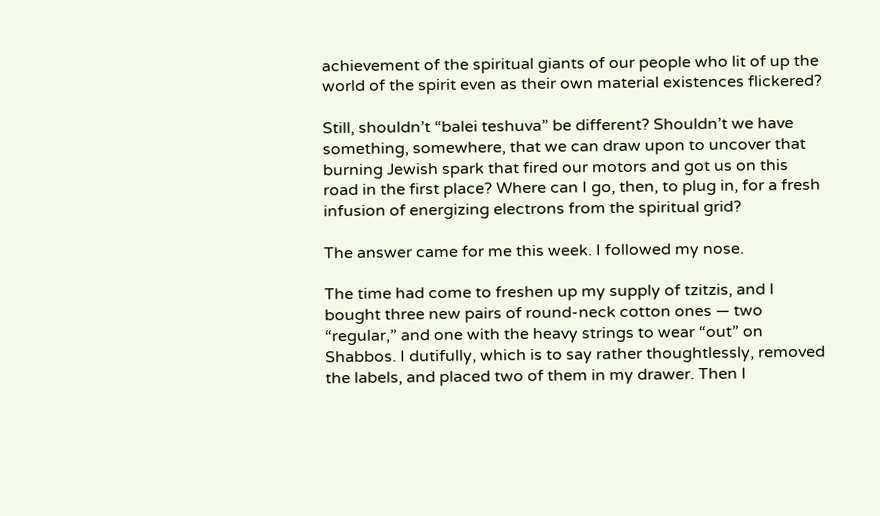achievement of the spiritual giants of our people who lit of up the world of the spirit even as their own material existences flickered?

Still, shouldn’t “balei teshuva” be different? Shouldn’t we have something, somewhere, that we can draw upon to uncover that burning Jewish spark that fired our motors and got us on this road in the first place? Where can I go, then, to plug in, for a fresh infusion of energizing electrons from the spiritual grid?

The answer came for me this week. I followed my nose.

The time had come to freshen up my supply of tzitzis, and I bought three new pairs of round-neck cotton ones — two “regular,” and one with the heavy strings to wear “out” on Shabbos. I dutifully, which is to say rather thoughtlessly, removed the labels, and placed two of them in my drawer. Then I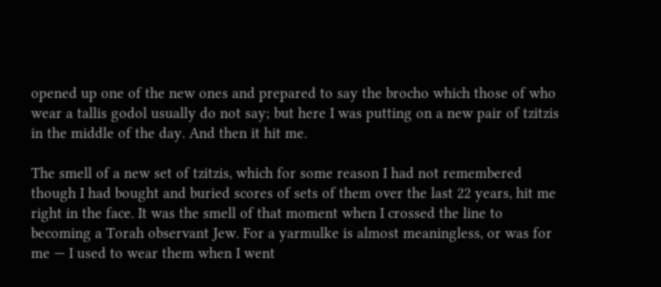opened up one of the new ones and prepared to say the brocho which those of who wear a tallis godol usually do not say; but here I was putting on a new pair of tzitzis in the middle of the day. And then it hit me.

The smell of a new set of tzitzis, which for some reason I had not remembered though I had bought and buried scores of sets of them over the last 22 years, hit me right in the face. It was the smell of that moment when I crossed the line to becoming a Torah observant Jew. For a yarmulke is almost meaningless, or was for me — I used to wear them when I went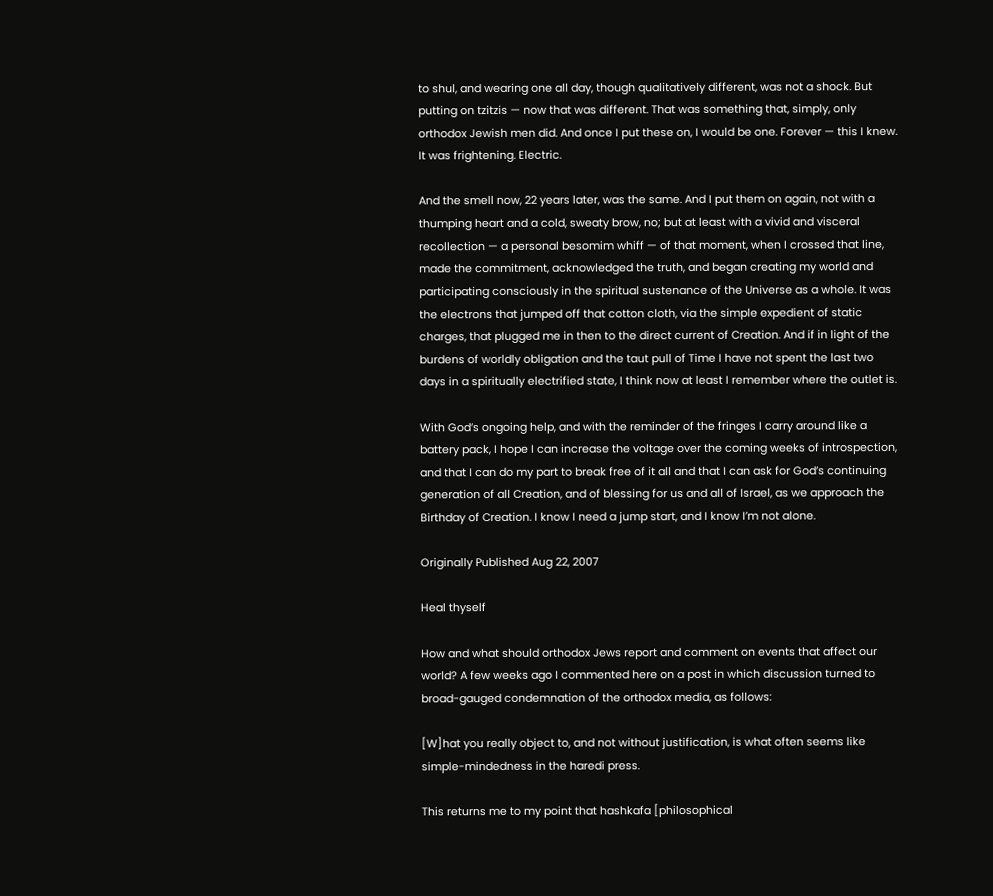to shul, and wearing one all day, though qualitatively different, was not a shock. But putting on tzitzis — now that was different. That was something that, simply, only orthodox Jewish men did. And once I put these on, I would be one. Forever — this I knew. It was frightening. Electric.

And the smell now, 22 years later, was the same. And I put them on again, not with a thumping heart and a cold, sweaty brow, no; but at least with a vivid and visceral recollection — a personal besomim whiff — of that moment, when I crossed that line, made the commitment, acknowledged the truth, and began creating my world and participating consciously in the spiritual sustenance of the Universe as a whole. It was the electrons that jumped off that cotton cloth, via the simple expedient of static charges, that plugged me in then to the direct current of Creation. And if in light of the burdens of worldly obligation and the taut pull of Time I have not spent the last two days in a spiritually electrified state, I think now at least I remember where the outlet is.

With God’s ongoing help, and with the reminder of the fringes I carry around like a battery pack, I hope I can increase the voltage over the coming weeks of introspection, and that I can do my part to break free of it all and that I can ask for God’s continuing generation of all Creation, and of blessing for us and all of Israel, as we approach the Birthday of Creation. I know I need a jump start, and I know I’m not alone.

Originally Published Aug 22, 2007

Heal thyself

How and what should orthodox Jews report and comment on events that affect our world? A few weeks ago I commented here on a post in which discussion turned to broad-gauged condemnation of the orthodox media, as follows:

[W]hat you really object to, and not without justification, is what often seems like simple-mindedness in the haredi press.

This returns me to my point that hashkafa [philosophical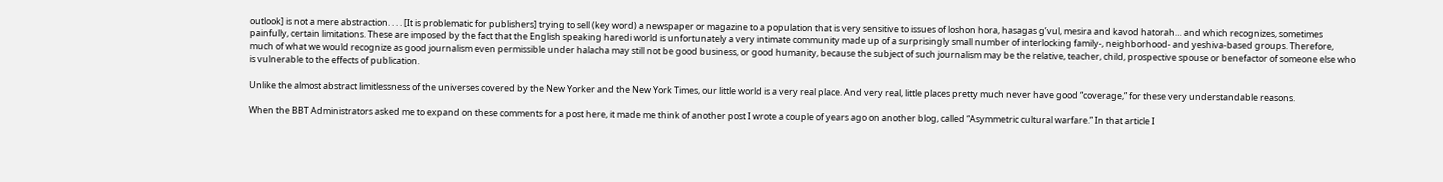outlook] is not a mere abstraction. . . . [It is problematic for publishers] trying to sell (key word) a newspaper or magazine to a population that is very sensitive to issues of loshon hora, hasagas g’vul, mesira and kavod hatorah… and which recognizes, sometimes painfully, certain limitations. These are imposed by the fact that the English speaking haredi world is unfortunately a very intimate community made up of a surprisingly small number of interlocking family-, neighborhood- and yeshiva-based groups. Therefore, much of what we would recognize as good journalism even permissible under halacha may still not be good business, or good humanity, because the subject of such journalism may be the relative, teacher, child, prospective spouse or benefactor of someone else who is vulnerable to the effects of publication.

Unlike the almost abstract limitlessness of the universes covered by the New Yorker and the New York Times, our little world is a very real place. And very real, little places pretty much never have good “coverage,” for these very understandable reasons.

When the BBT Administrators asked me to expand on these comments for a post here, it made me think of another post I wrote a couple of years ago on another blog, called “Asymmetric cultural warfare.” In that article I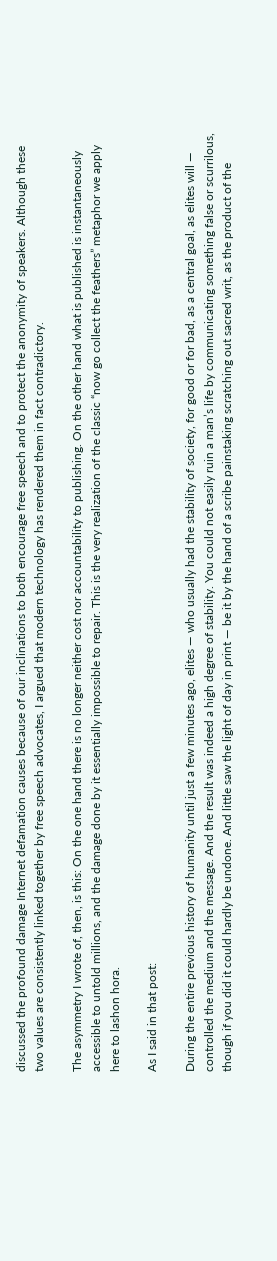discussed the profound damage Internet defamation causes because of our inclinations to both encourage free speech and to protect the anonymity of speakers. Although these two values are consistently linked together by free speech advocates, I argued that modern technology has rendered them in fact contradictory.

The asymmetry I wrote of, then, is this: On the one hand there is no longer neither cost nor accountability to publishing. On the other hand what is published is instantaneously accessible to untold millions, and the damage done by it essentially impossible to repair. This is the very realization of the classic “now go collect the feathers” metaphor we apply here to lashon hora.

As I said in that post:

During the entire previous history of humanity until just a few minutes ago, elites — who usually had the stability of society, for good or for bad, as a central goal, as elites will — controlled the medium and the message. And the result was indeed a high degree of stability. You could not easily ruin a man’s life by communicating something false or scurrilous, though if you did it could hardly be undone. And little saw the light of day in print — be it by the hand of a scribe painstaking scratching out sacred writ, as the product of the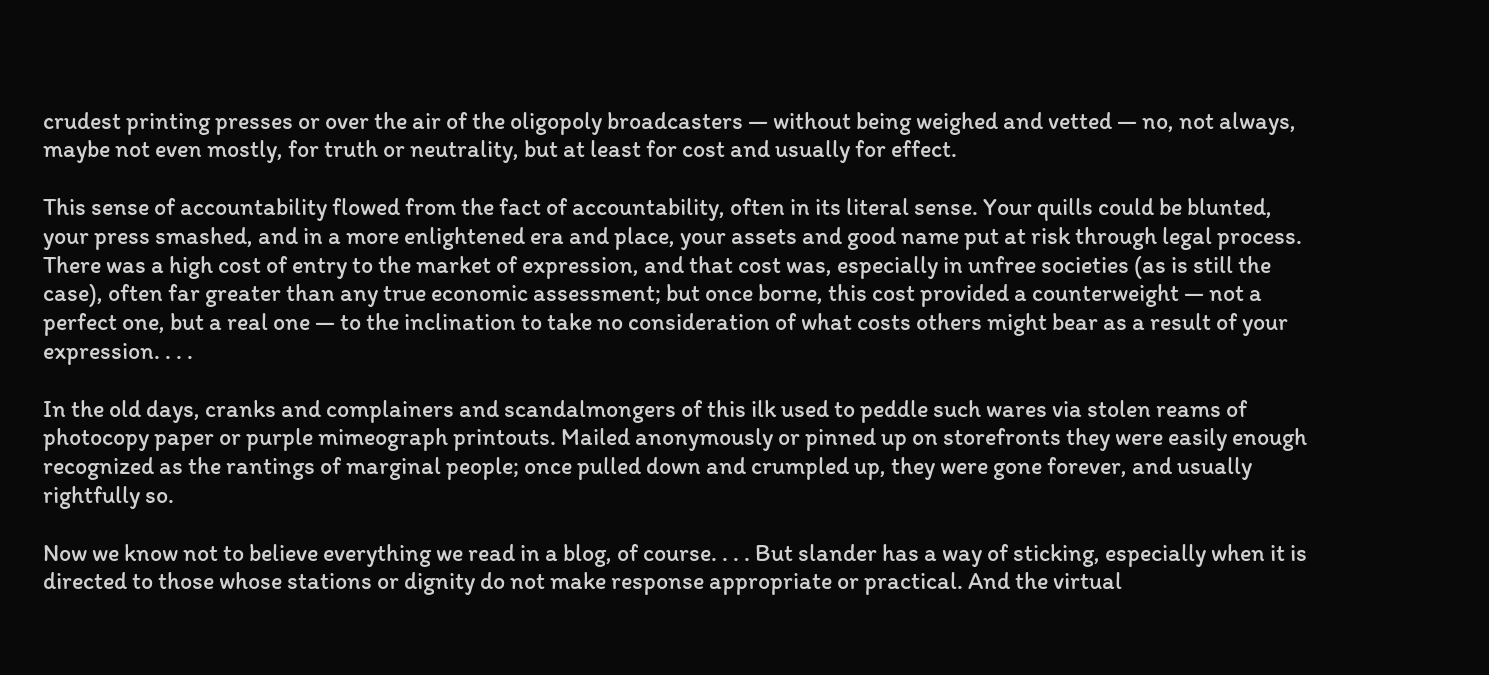crudest printing presses or over the air of the oligopoly broadcasters — without being weighed and vetted — no, not always, maybe not even mostly, for truth or neutrality, but at least for cost and usually for effect.

This sense of accountability flowed from the fact of accountability, often in its literal sense. Your quills could be blunted, your press smashed, and in a more enlightened era and place, your assets and good name put at risk through legal process. There was a high cost of entry to the market of expression, and that cost was, especially in unfree societies (as is still the case), often far greater than any true economic assessment; but once borne, this cost provided a counterweight — not a perfect one, but a real one — to the inclination to take no consideration of what costs others might bear as a result of your expression. . . .

In the old days, cranks and complainers and scandalmongers of this ilk used to peddle such wares via stolen reams of photocopy paper or purple mimeograph printouts. Mailed anonymously or pinned up on storefronts they were easily enough recognized as the rantings of marginal people; once pulled down and crumpled up, they were gone forever, and usually rightfully so.

Now we know not to believe everything we read in a blog, of course. . . . But slander has a way of sticking, especially when it is directed to those whose stations or dignity do not make response appropriate or practical. And the virtual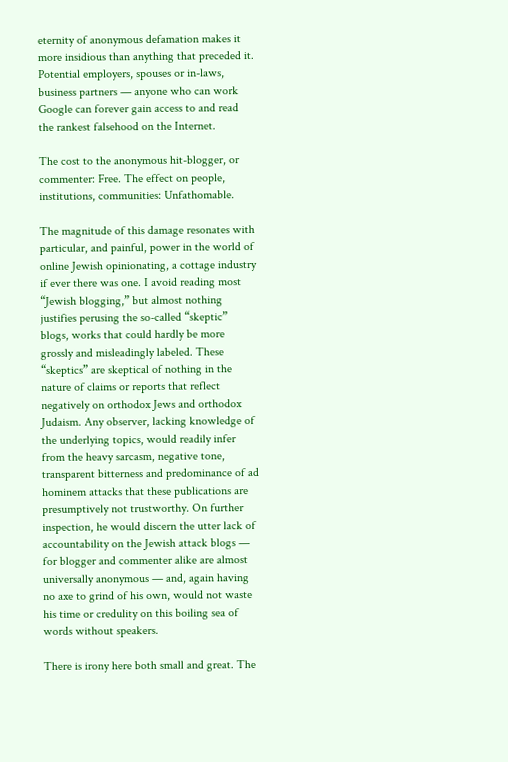eternity of anonymous defamation makes it more insidious than anything that preceded it. Potential employers, spouses or in-laws, business partners — anyone who can work Google can forever gain access to and read the rankest falsehood on the Internet.

The cost to the anonymous hit-blogger, or commenter: Free. The effect on people, institutions, communities: Unfathomable.

The magnitude of this damage resonates with particular, and painful, power in the world of online Jewish opinionating, a cottage industry if ever there was one. I avoid reading most “Jewish blogging,” but almost nothing justifies perusing the so-called “skeptic” blogs, works that could hardly be more grossly and misleadingly labeled. These “skeptics” are skeptical of nothing in the nature of claims or reports that reflect negatively on orthodox Jews and orthodox Judaism. Any observer, lacking knowledge of the underlying topics, would readily infer from the heavy sarcasm, negative tone, transparent bitterness and predominance of ad hominem attacks that these publications are presumptively not trustworthy. On further inspection, he would discern the utter lack of accountability on the Jewish attack blogs — for blogger and commenter alike are almost universally anonymous — and, again having no axe to grind of his own, would not waste his time or credulity on this boiling sea of words without speakers.

There is irony here both small and great. The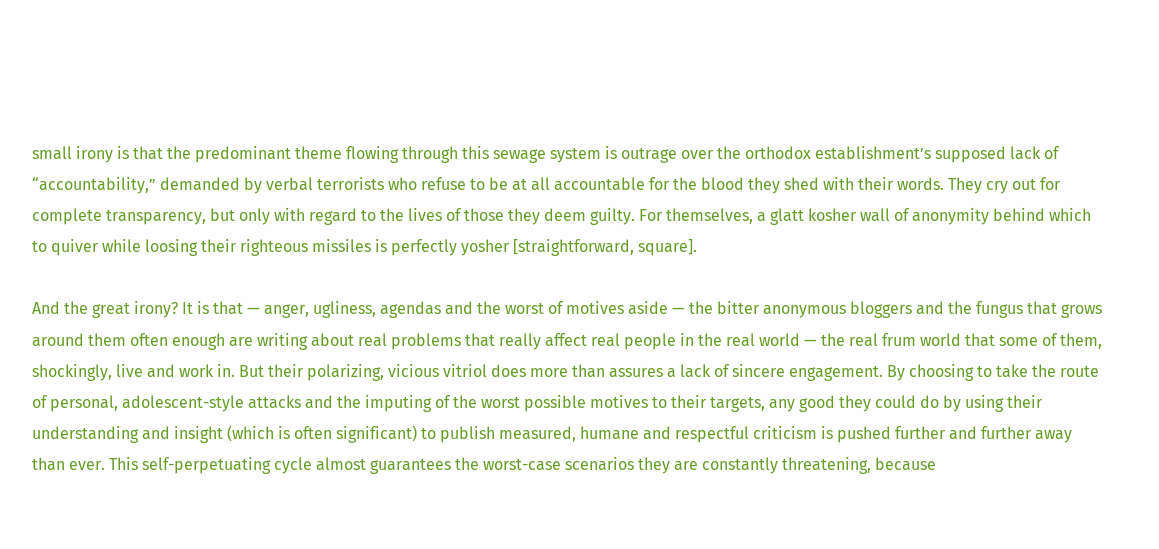small irony is that the predominant theme flowing through this sewage system is outrage over the orthodox establishment’s supposed lack of “accountability,” demanded by verbal terrorists who refuse to be at all accountable for the blood they shed with their words. They cry out for complete transparency, but only with regard to the lives of those they deem guilty. For themselves, a glatt kosher wall of anonymity behind which to quiver while loosing their righteous missiles is perfectly yosher [straightforward, square].

And the great irony? It is that — anger, ugliness, agendas and the worst of motives aside — the bitter anonymous bloggers and the fungus that grows around them often enough are writing about real problems that really affect real people in the real world — the real frum world that some of them, shockingly, live and work in. But their polarizing, vicious vitriol does more than assures a lack of sincere engagement. By choosing to take the route of personal, adolescent-style attacks and the imputing of the worst possible motives to their targets, any good they could do by using their understanding and insight (which is often significant) to publish measured, humane and respectful criticism is pushed further and further away than ever. This self-perpetuating cycle almost guarantees the worst-case scenarios they are constantly threatening, because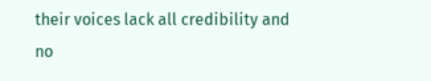their voices lack all credibility and no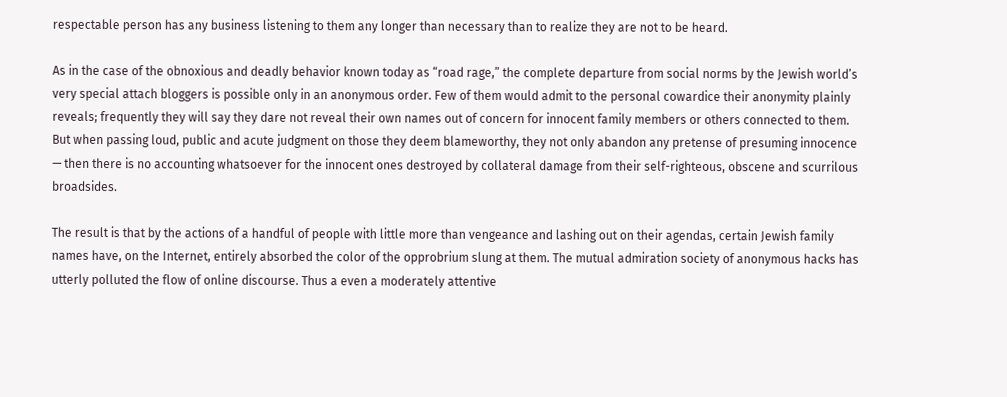respectable person has any business listening to them any longer than necessary than to realize they are not to be heard.

As in the case of the obnoxious and deadly behavior known today as “road rage,” the complete departure from social norms by the Jewish world’s very special attach bloggers is possible only in an anonymous order. Few of them would admit to the personal cowardice their anonymity plainly reveals; frequently they will say they dare not reveal their own names out of concern for innocent family members or others connected to them. But when passing loud, public and acute judgment on those they deem blameworthy, they not only abandon any pretense of presuming innocence — then there is no accounting whatsoever for the innocent ones destroyed by collateral damage from their self-righteous, obscene and scurrilous broadsides.

The result is that by the actions of a handful of people with little more than vengeance and lashing out on their agendas, certain Jewish family names have, on the Internet, entirely absorbed the color of the opprobrium slung at them. The mutual admiration society of anonymous hacks has utterly polluted the flow of online discourse. Thus a even a moderately attentive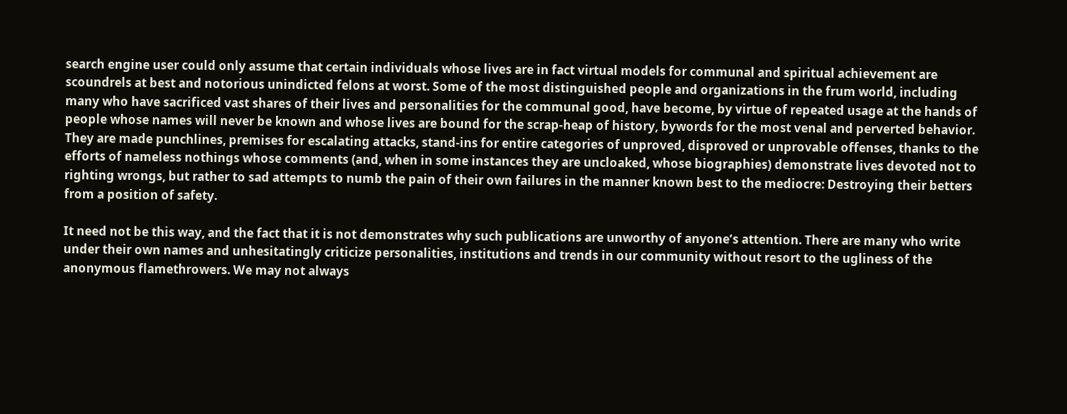search engine user could only assume that certain individuals whose lives are in fact virtual models for communal and spiritual achievement are scoundrels at best and notorious unindicted felons at worst. Some of the most distinguished people and organizations in the frum world, including many who have sacrificed vast shares of their lives and personalities for the communal good, have become, by virtue of repeated usage at the hands of people whose names will never be known and whose lives are bound for the scrap-heap of history, bywords for the most venal and perverted behavior. They are made punchlines, premises for escalating attacks, stand-ins for entire categories of unproved, disproved or unprovable offenses, thanks to the efforts of nameless nothings whose comments (and, when in some instances they are uncloaked, whose biographies) demonstrate lives devoted not to righting wrongs, but rather to sad attempts to numb the pain of their own failures in the manner known best to the mediocre: Destroying their betters from a position of safety.

It need not be this way, and the fact that it is not demonstrates why such publications are unworthy of anyone’s attention. There are many who write under their own names and unhesitatingly criticize personalities, institutions and trends in our community without resort to the ugliness of the anonymous flamethrowers. We may not always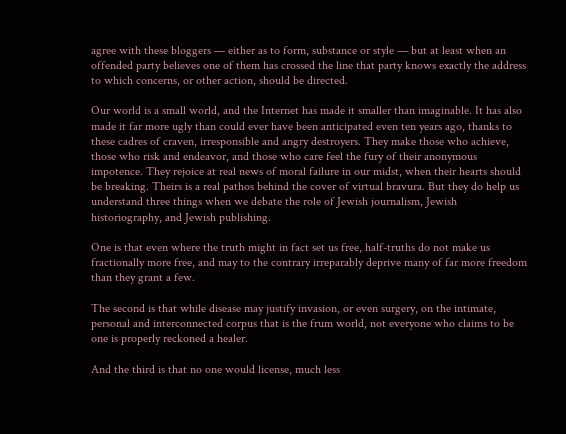agree with these bloggers — either as to form, substance or style — but at least when an offended party believes one of them has crossed the line that party knows exactly the address to which concerns, or other action, should be directed.

Our world is a small world, and the Internet has made it smaller than imaginable. It has also made it far more ugly than could ever have been anticipated even ten years ago, thanks to these cadres of craven, irresponsible and angry destroyers. They make those who achieve, those who risk and endeavor, and those who care feel the fury of their anonymous impotence. They rejoice at real news of moral failure in our midst, when their hearts should be breaking. Theirs is a real pathos behind the cover of virtual bravura. But they do help us understand three things when we debate the role of Jewish journalism, Jewish historiography, and Jewish publishing.

One is that even where the truth might in fact set us free, half-truths do not make us fractionally more free, and may to the contrary irreparably deprive many of far more freedom than they grant a few.

The second is that while disease may justify invasion, or even surgery, on the intimate, personal and interconnected corpus that is the frum world, not everyone who claims to be one is properly reckoned a healer.

And the third is that no one would license, much less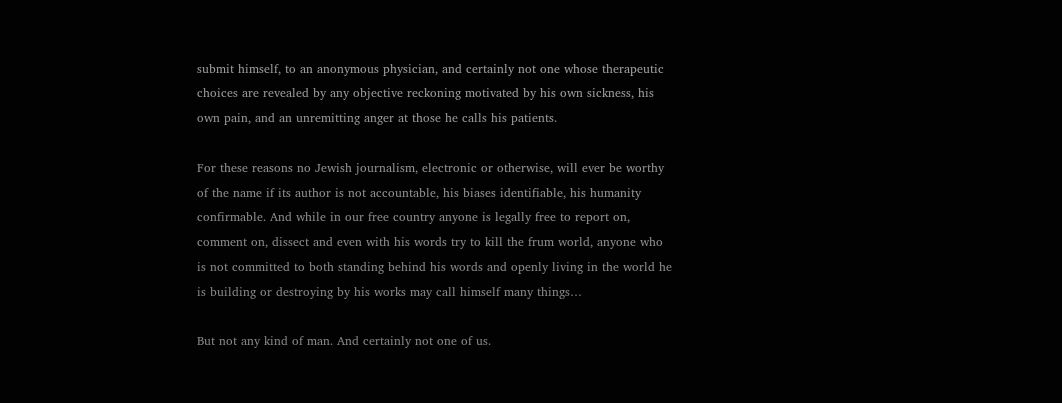submit himself, to an anonymous physician, and certainly not one whose therapeutic choices are revealed by any objective reckoning motivated by his own sickness, his own pain, and an unremitting anger at those he calls his patients.

For these reasons no Jewish journalism, electronic or otherwise, will ever be worthy of the name if its author is not accountable, his biases identifiable, his humanity confirmable. And while in our free country anyone is legally free to report on, comment on, dissect and even with his words try to kill the frum world, anyone who is not committed to both standing behind his words and openly living in the world he is building or destroying by his works may call himself many things…

But not any kind of man. And certainly not one of us.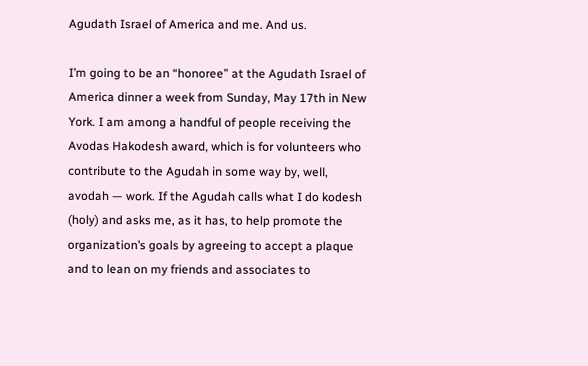Agudath Israel of America and me. And us.

I’m going to be an “honoree” at the Agudath Israel of America dinner a week from Sunday, May 17th in New York. I am among a handful of people receiving the Avodas Hakodesh award, which is for volunteers who contribute to the Agudah in some way by, well, avodah — work. If the Agudah calls what I do kodesh (holy) and asks me, as it has, to help promote the organization’s goals by agreeing to accept a plaque and to lean on my friends and associates to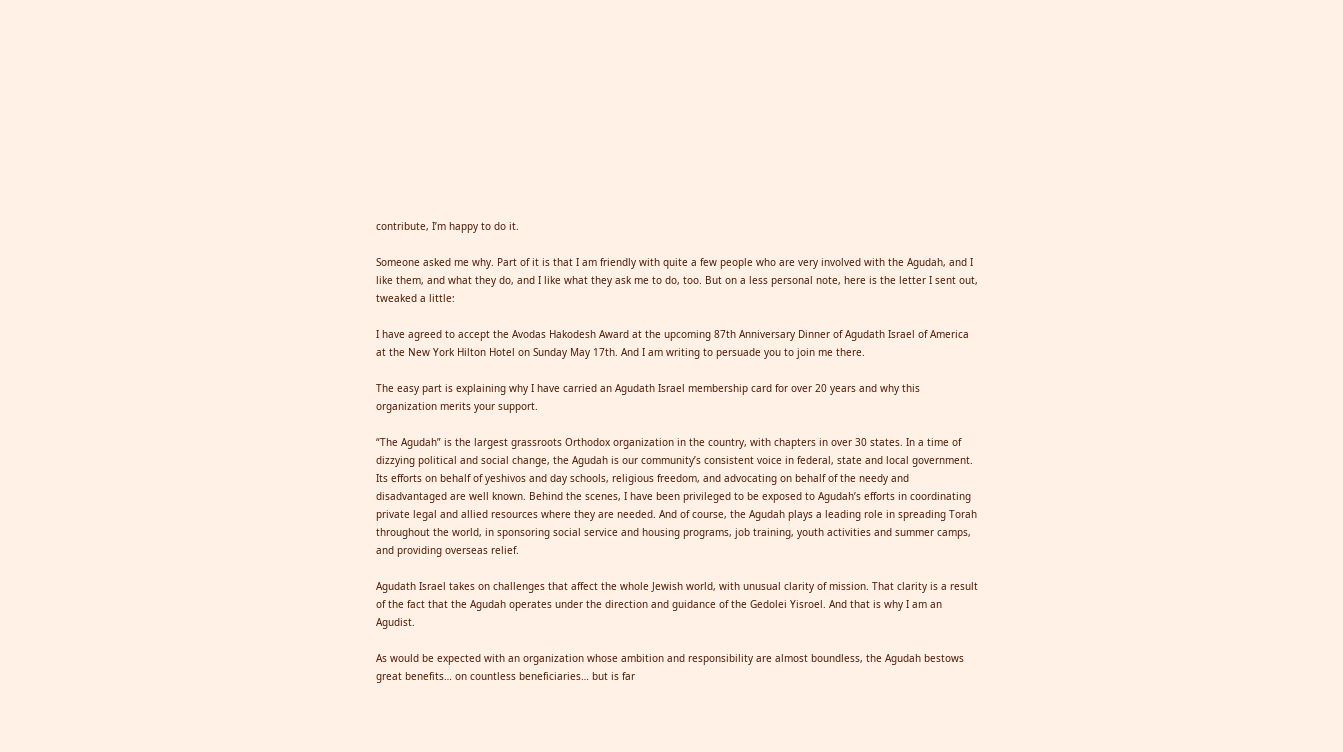contribute, I’m happy to do it.

Someone asked me why. Part of it is that I am friendly with quite a few people who are very involved with the Agudah, and I like them, and what they do, and I like what they ask me to do, too. But on a less personal note, here is the letter I sent out, tweaked a little:

I have agreed to accept the Avodas Hakodesh Award at the upcoming 87th Anniversary Dinner of Agudath Israel of America at the New York Hilton Hotel on Sunday May 17th. And I am writing to persuade you to join me there.

The easy part is explaining why I have carried an Agudath Israel membership card for over 20 years and why this organization merits your support.

“The Agudah” is the largest grassroots Orthodox organization in the country, with chapters in over 30 states. In a time of dizzying political and social change, the Agudah is our community’s consistent voice in federal, state and local government. Its efforts on behalf of yeshivos and day schools, religious freedom, and advocating on behalf of the needy and disadvantaged are well known. Behind the scenes, I have been privileged to be exposed to Agudah’s efforts in coordinating private legal and allied resources where they are needed. And of course, the Agudah plays a leading role in spreading Torah throughout the world, in sponsoring social service and housing programs, job training, youth activities and summer camps, and providing overseas relief.

Agudath Israel takes on challenges that affect the whole Jewish world, with unusual clarity of mission. That clarity is a result of the fact that the Agudah operates under the direction and guidance of the Gedolei Yisroel. And that is why I am an Agudist.

As would be expected with an organization whose ambition and responsibility are almost boundless, the Agudah bestows great benefits… on countless beneficiaries… but is far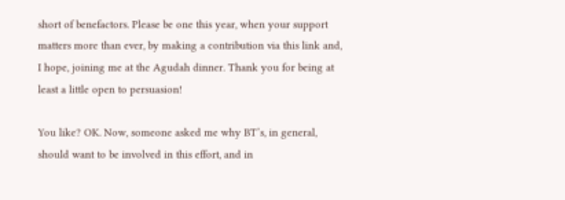short of benefactors. Please be one this year, when your support matters more than ever, by making a contribution via this link and, I hope, joining me at the Agudah dinner. Thank you for being at least a little open to persuasion!

You like? OK. Now, someone asked me why BT’s, in general, should want to be involved in this effort, and in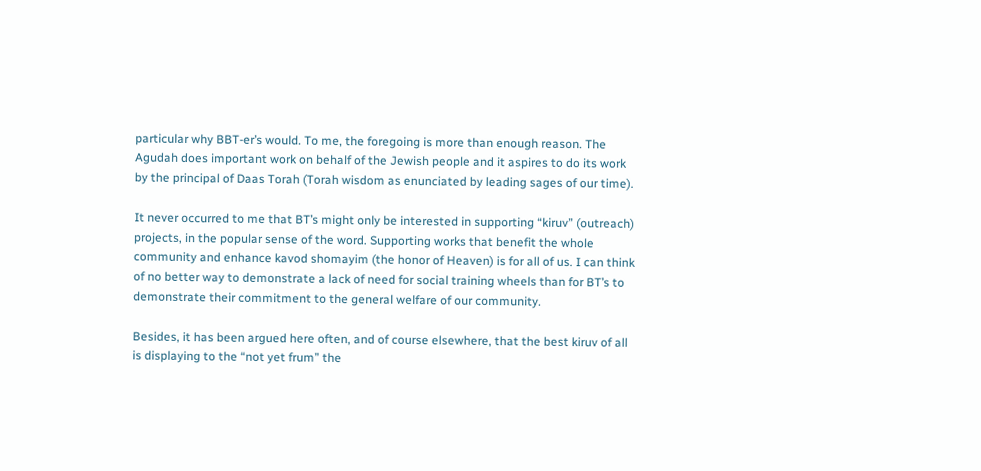particular why BBT-er’s would. To me, the foregoing is more than enough reason. The Agudah does important work on behalf of the Jewish people and it aspires to do its work by the principal of Daas Torah (Torah wisdom as enunciated by leading sages of our time).

It never occurred to me that BT’s might only be interested in supporting “kiruv” (outreach) projects, in the popular sense of the word. Supporting works that benefit the whole community and enhance kavod shomayim (the honor of Heaven) is for all of us. I can think of no better way to demonstrate a lack of need for social training wheels than for BT’s to demonstrate their commitment to the general welfare of our community.

Besides, it has been argued here often, and of course elsewhere, that the best kiruv of all is displaying to the “not yet frum” the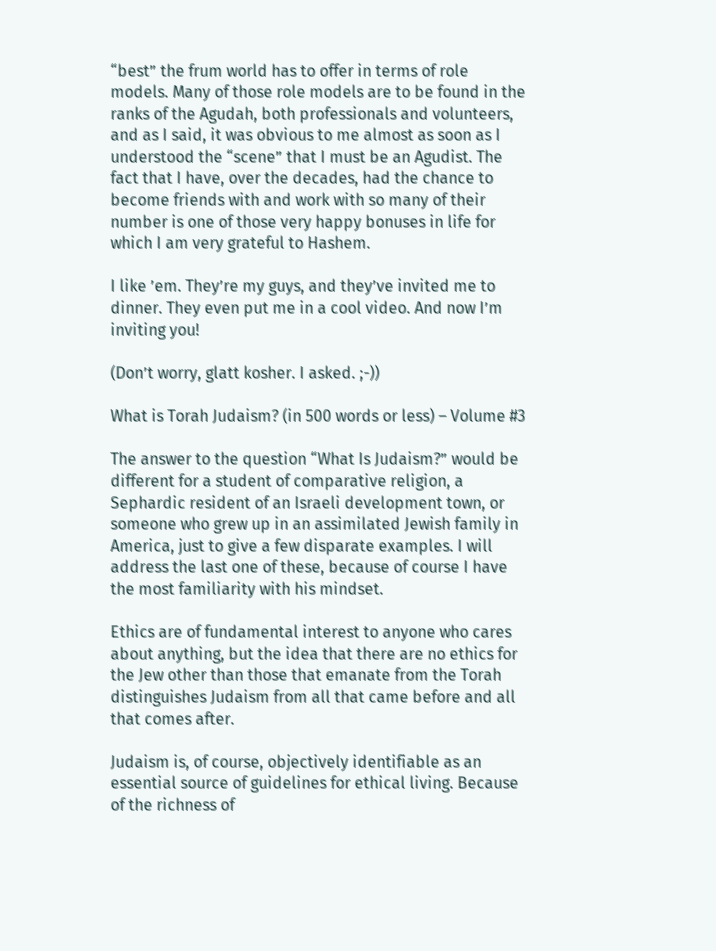“best” the frum world has to offer in terms of role models. Many of those role models are to be found in the ranks of the Agudah, both professionals and volunteers, and as I said, it was obvious to me almost as soon as I understood the “scene” that I must be an Agudist. The fact that I have, over the decades, had the chance to become friends with and work with so many of their number is one of those very happy bonuses in life for which I am very grateful to Hashem.

I like ’em. They’re my guys, and they’ve invited me to dinner. They even put me in a cool video. And now I’m inviting you!

(Don’t worry, glatt kosher. I asked. ;-))

What is Torah Judaism? (in 500 words or less) – Volume #3

The answer to the question “What Is Judaism?” would be different for a student of comparative religion, a Sephardic resident of an Israeli development town, or someone who grew up in an assimilated Jewish family in America, just to give a few disparate examples. I will address the last one of these, because of course I have the most familiarity with his mindset.

Ethics are of fundamental interest to anyone who cares about anything, but the idea that there are no ethics for the Jew other than those that emanate from the Torah distinguishes Judaism from all that came before and all that comes after.

Judaism is, of course, objectively identifiable as an essential source of guidelines for ethical living. Because of the richness of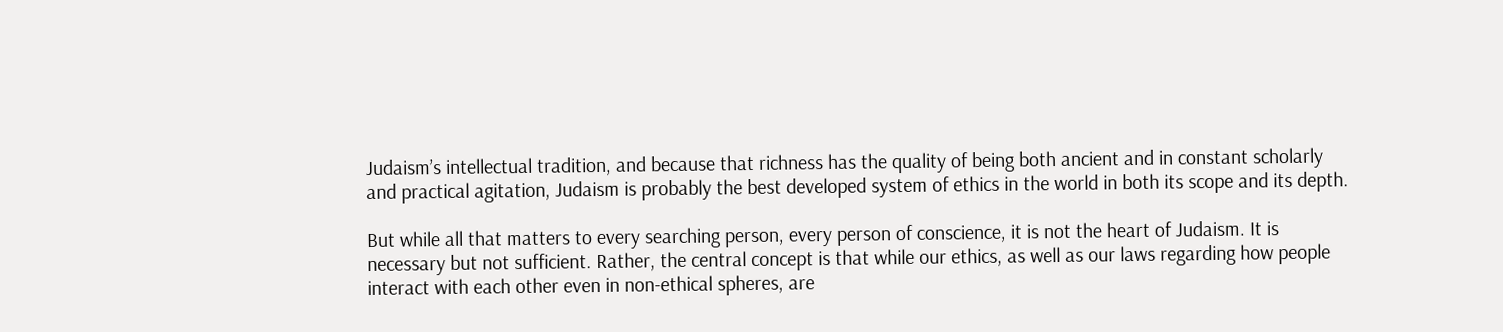Judaism’s intellectual tradition, and because that richness has the quality of being both ancient and in constant scholarly and practical agitation, Judaism is probably the best developed system of ethics in the world in both its scope and its depth.

But while all that matters to every searching person, every person of conscience, it is not the heart of Judaism. It is necessary but not sufficient. Rather, the central concept is that while our ethics, as well as our laws regarding how people interact with each other even in non-ethical spheres, are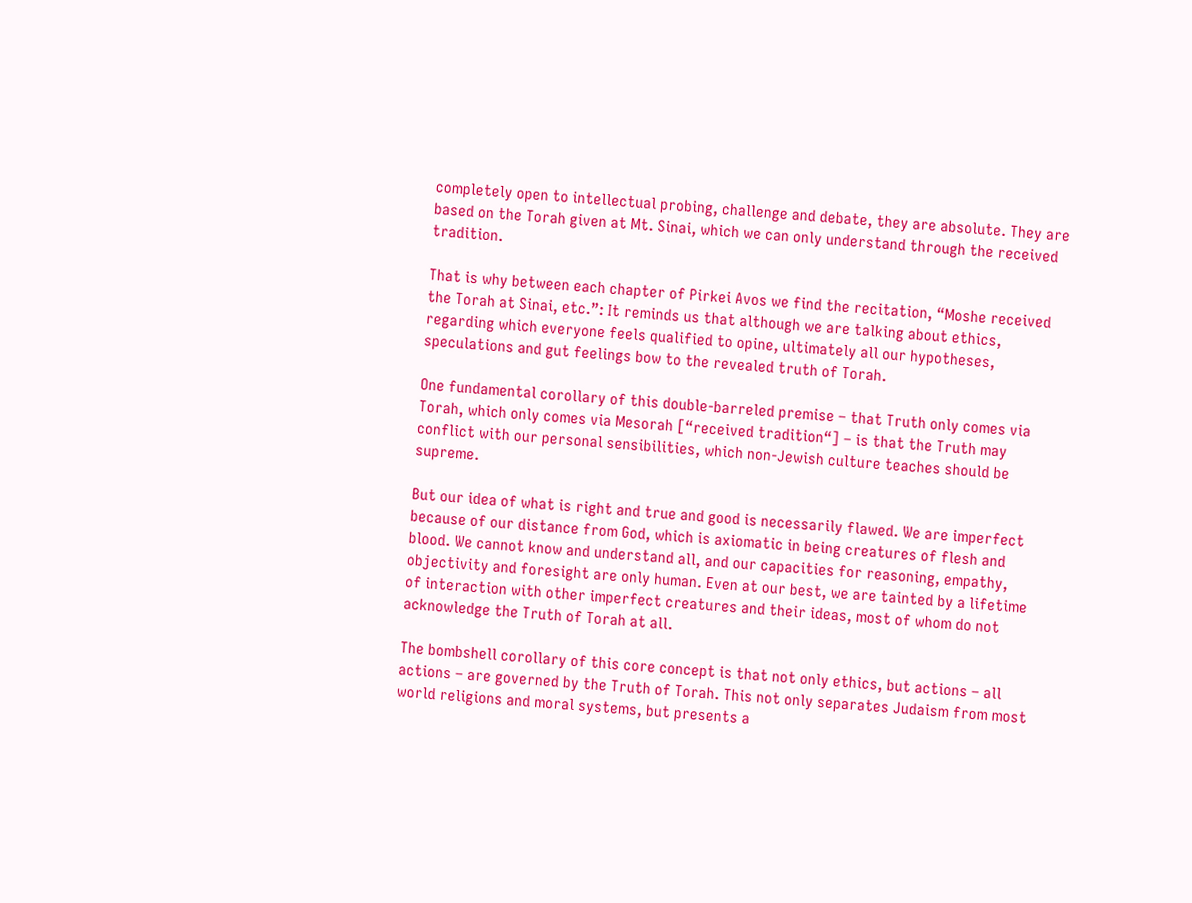completely open to intellectual probing, challenge and debate, they are absolute. They are based on the Torah given at Mt. Sinai, which we can only understand through the received tradition.

That is why between each chapter of Pirkei Avos we find the recitation, “Moshe received the Torah at Sinai, etc.”: It reminds us that although we are talking about ethics, regarding which everyone feels qualified to opine, ultimately all our hypotheses, speculations and gut feelings bow to the revealed truth of Torah.

One fundamental corollary of this double-barreled premise – that Truth only comes via Torah, which only comes via Mesorah [“received tradition“] – is that the Truth may conflict with our personal sensibilities, which non-Jewish culture teaches should be supreme.

But our idea of what is right and true and good is necessarily flawed. We are imperfect because of our distance from God, which is axiomatic in being creatures of flesh and blood. We cannot know and understand all, and our capacities for reasoning, empathy, objectivity and foresight are only human. Even at our best, we are tainted by a lifetime of interaction with other imperfect creatures and their ideas, most of whom do not acknowledge the Truth of Torah at all.

The bombshell corollary of this core concept is that not only ethics, but actions – all actions – are governed by the Truth of Torah. This not only separates Judaism from most world religions and moral systems, but presents a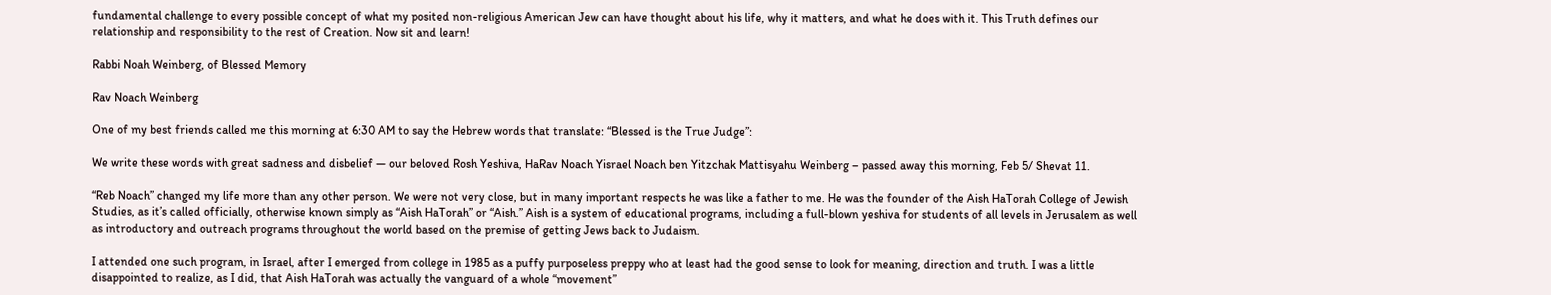fundamental challenge to every possible concept of what my posited non-religious American Jew can have thought about his life, why it matters, and what he does with it. This Truth defines our relationship and responsibility to the rest of Creation. Now sit and learn!

Rabbi Noah Weinberg, of Blessed Memory

Rav Noach Weinberg

One of my best friends called me this morning at 6:30 AM to say the Hebrew words that translate: “Blessed is the True Judge”:

We write these words with great sadness and disbelief — our beloved Rosh Yeshiva, HaRav Noach Yisrael Noach ben Yitzchak Mattisyahu Weinberg – passed away this morning, Feb 5/ Shevat 11.

“Reb Noach” changed my life more than any other person. We were not very close, but in many important respects he was like a father to me. He was the founder of the Aish HaTorah College of Jewish Studies, as it’s called officially, otherwise known simply as “Aish HaTorah” or “Aish.” Aish is a system of educational programs, including a full-blown yeshiva for students of all levels in Jerusalem as well as introductory and outreach programs throughout the world based on the premise of getting Jews back to Judaism.

I attended one such program, in Israel, after I emerged from college in 1985 as a puffy purposeless preppy who at least had the good sense to look for meaning, direction and truth. I was a little disappointed to realize, as I did, that Aish HaTorah was actually the vanguard of a whole “movement”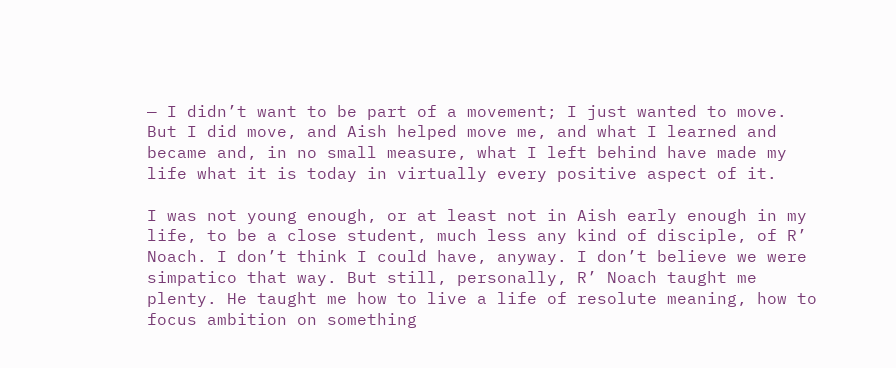— I didn’t want to be part of a movement; I just wanted to move. But I did move, and Aish helped move me, and what I learned and became and, in no small measure, what I left behind have made my life what it is today in virtually every positive aspect of it.

I was not young enough, or at least not in Aish early enough in my life, to be a close student, much less any kind of disciple, of R’ Noach. I don’t think I could have, anyway. I don’t believe we were simpatico that way. But still, personally, R’ Noach taught me plenty. He taught me how to live a life of resolute meaning, how to focus ambition on something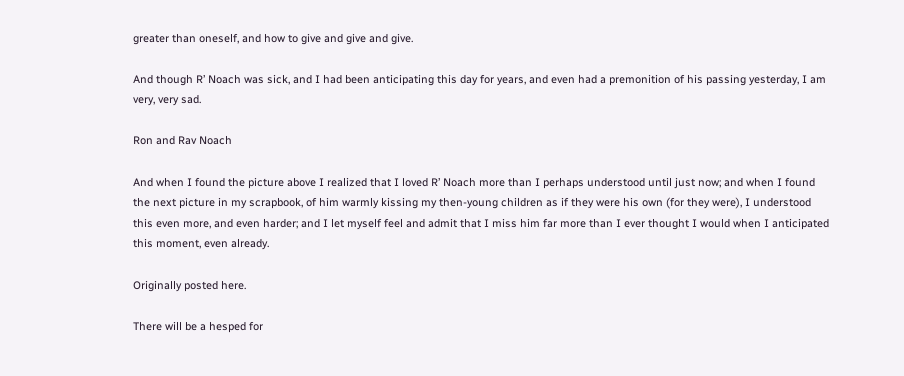greater than oneself, and how to give and give and give.

And though R’ Noach was sick, and I had been anticipating this day for years, and even had a premonition of his passing yesterday, I am very, very sad.

Ron and Rav Noach

And when I found the picture above I realized that I loved R’ Noach more than I perhaps understood until just now; and when I found the next picture in my scrapbook, of him warmly kissing my then-young children as if they were his own (for they were), I understood this even more, and even harder; and I let myself feel and admit that I miss him far more than I ever thought I would when I anticipated this moment, even already.

Originally posted here.

There will be a hesped for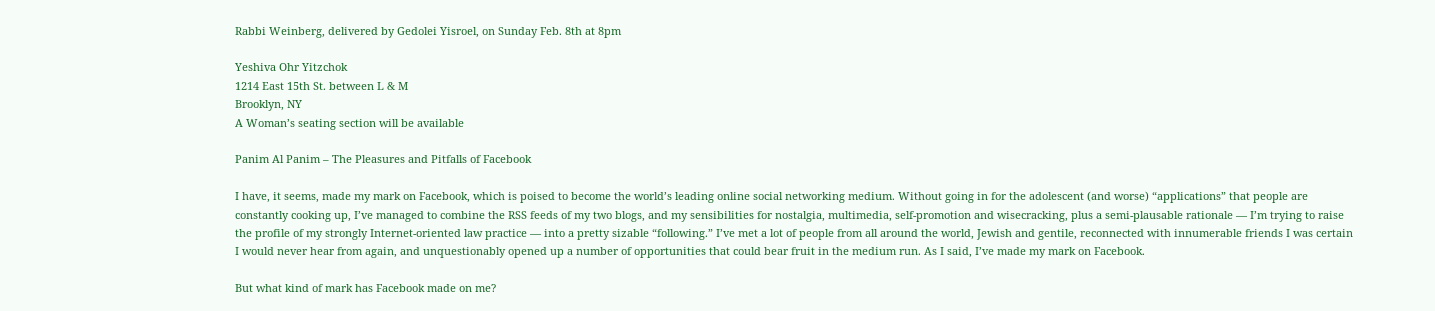Rabbi Weinberg, delivered by Gedolei Yisroel, on Sunday Feb. 8th at 8pm

Yeshiva Ohr Yitzchok
1214 East 15th St. between L & M
Brooklyn, NY
A Woman’s seating section will be available

Panim Al Panim – The Pleasures and Pitfalls of Facebook

I have, it seems, made my mark on Facebook, which is poised to become the world’s leading online social networking medium. Without going in for the adolescent (and worse) “applications” that people are constantly cooking up, I’ve managed to combine the RSS feeds of my two blogs, and my sensibilities for nostalgia, multimedia, self-promotion and wisecracking, plus a semi-plausable rationale — I’m trying to raise the profile of my strongly Internet-oriented law practice — into a pretty sizable “following.” I’ve met a lot of people from all around the world, Jewish and gentile, reconnected with innumerable friends I was certain I would never hear from again, and unquestionably opened up a number of opportunities that could bear fruit in the medium run. As I said, I’ve made my mark on Facebook.

But what kind of mark has Facebook made on me?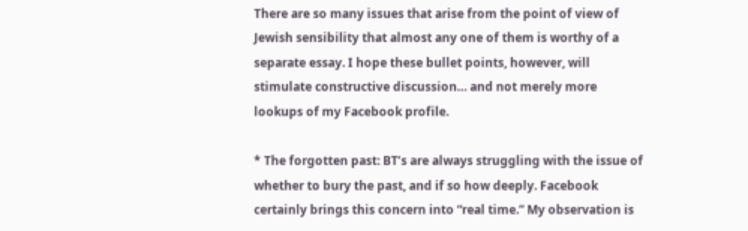There are so many issues that arise from the point of view of Jewish sensibility that almost any one of them is worthy of a separate essay. I hope these bullet points, however, will stimulate constructive discussion… and not merely more lookups of my Facebook profile.

* The forgotten past: BT’s are always struggling with the issue of whether to bury the past, and if so how deeply. Facebook certainly brings this concern into “real time.” My observation is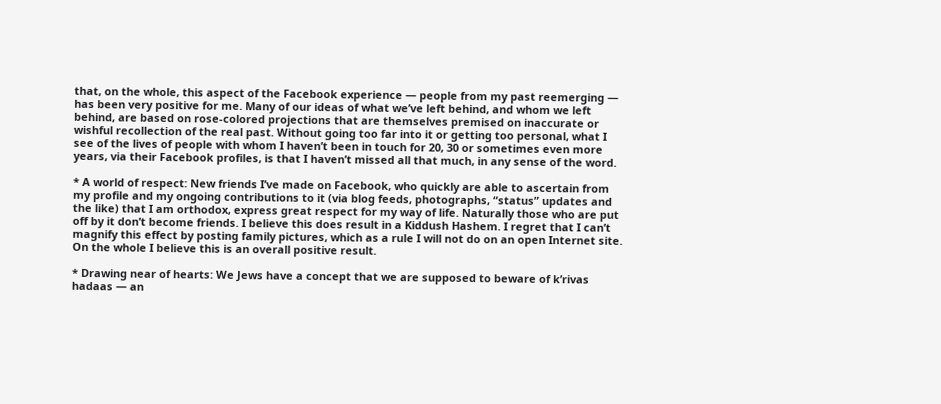that, on the whole, this aspect of the Facebook experience — people from my past reemerging — has been very positive for me. Many of our ideas of what we’ve left behind, and whom we left behind, are based on rose-colored projections that are themselves premised on inaccurate or wishful recollection of the real past. Without going too far into it or getting too personal, what I see of the lives of people with whom I haven’t been in touch for 20, 30 or sometimes even more years, via their Facebook profiles, is that I haven’t missed all that much, in any sense of the word.

* A world of respect: New friends I’ve made on Facebook, who quickly are able to ascertain from my profile and my ongoing contributions to it (via blog feeds, photographs, “status” updates and the like) that I am orthodox, express great respect for my way of life. Naturally those who are put off by it don’t become friends. I believe this does result in a Kiddush Hashem. I regret that I can’t magnify this effect by posting family pictures, which as a rule I will not do on an open Internet site. On the whole I believe this is an overall positive result.

* Drawing near of hearts: We Jews have a concept that we are supposed to beware of k’rivas hadaas — an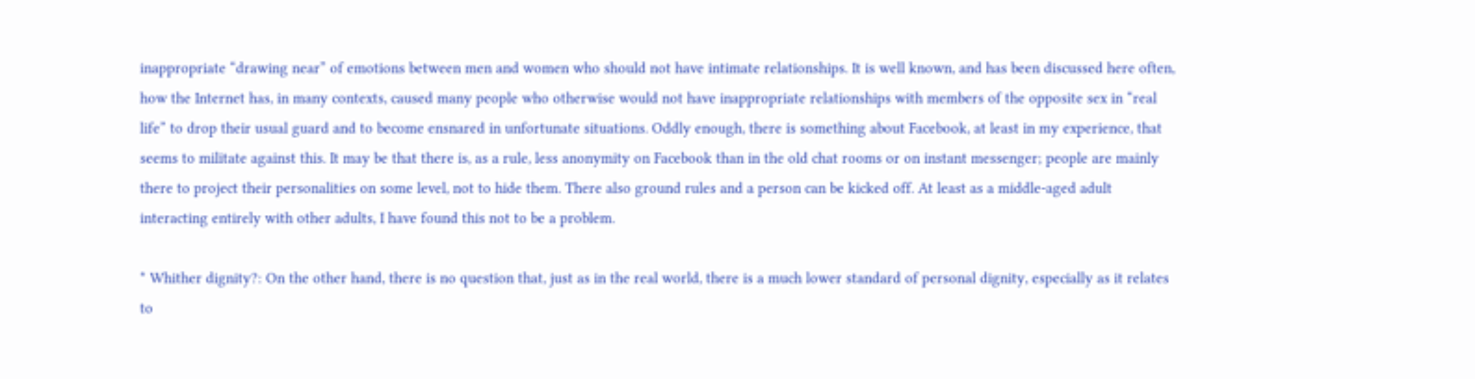inappropriate “drawing near” of emotions between men and women who should not have intimate relationships. It is well known, and has been discussed here often, how the Internet has, in many contexts, caused many people who otherwise would not have inappropriate relationships with members of the opposite sex in “real life” to drop their usual guard and to become ensnared in unfortunate situations. Oddly enough, there is something about Facebook, at least in my experience, that seems to militate against this. It may be that there is, as a rule, less anonymity on Facebook than in the old chat rooms or on instant messenger; people are mainly there to project their personalities on some level, not to hide them. There also ground rules and a person can be kicked off. At least as a middle-aged adult interacting entirely with other adults, I have found this not to be a problem.

* Whither dignity?: On the other hand, there is no question that, just as in the real world, there is a much lower standard of personal dignity, especially as it relates to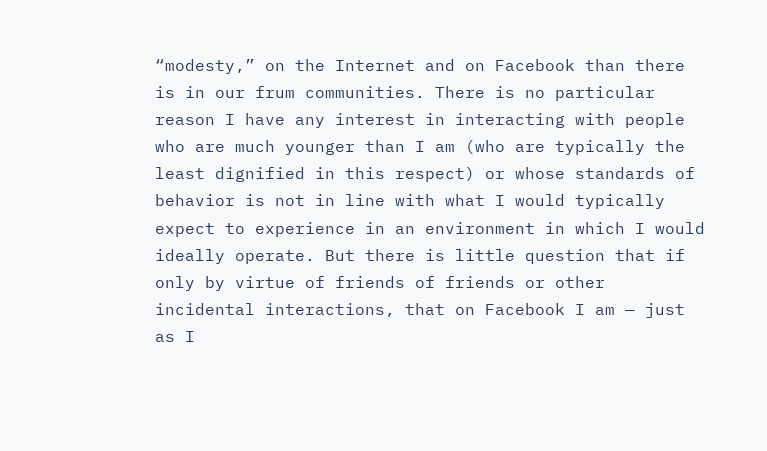“modesty,” on the Internet and on Facebook than there is in our frum communities. There is no particular reason I have any interest in interacting with people who are much younger than I am (who are typically the least dignified in this respect) or whose standards of behavior is not in line with what I would typically expect to experience in an environment in which I would ideally operate. But there is little question that if only by virtue of friends of friends or other incidental interactions, that on Facebook I am — just as I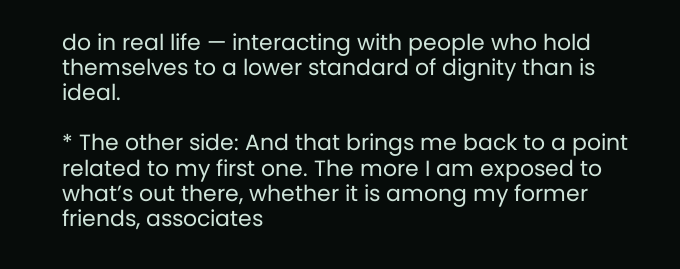do in real life — interacting with people who hold themselves to a lower standard of dignity than is ideal.

* The other side: And that brings me back to a point related to my first one. The more I am exposed to what’s out there, whether it is among my former friends, associates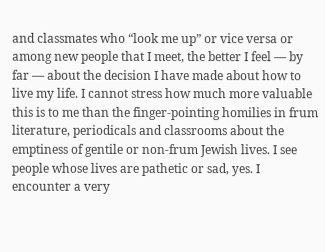and classmates who “look me up” or vice versa or among new people that I meet, the better I feel — by far — about the decision I have made about how to live my life. I cannot stress how much more valuable this is to me than the finger-pointing homilies in frum literature, periodicals and classrooms about the emptiness of gentile or non-frum Jewish lives. I see people whose lives are pathetic or sad, yes. I encounter a very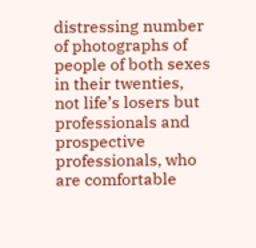distressing number of photographs of people of both sexes in their twenties, not life’s losers but professionals and prospective professionals, who are comfortable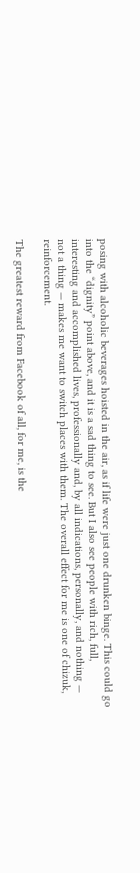posing with alcoholic beverages hoisted in the air, as if life were just one drunken binge. This could go into the “dignity” point above, and it is a sad thing to see. But I also see people with rich, full, interesting and accomplished lives, professionally and, by all indications, personally, and nothing — not a thing — makes me want to switch places with them. The overall effect for me is one of chizuk, reinforcement.

The greatest reward from Facebook of all, for me, is the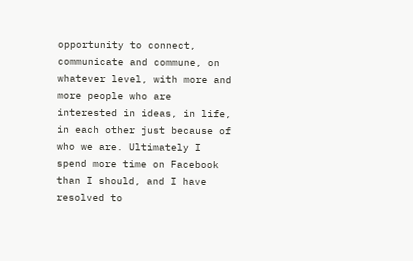opportunity to connect, communicate and commune, on whatever level, with more and more people who are interested in ideas, in life, in each other just because of who we are. Ultimately I spend more time on Facebook than I should, and I have resolved to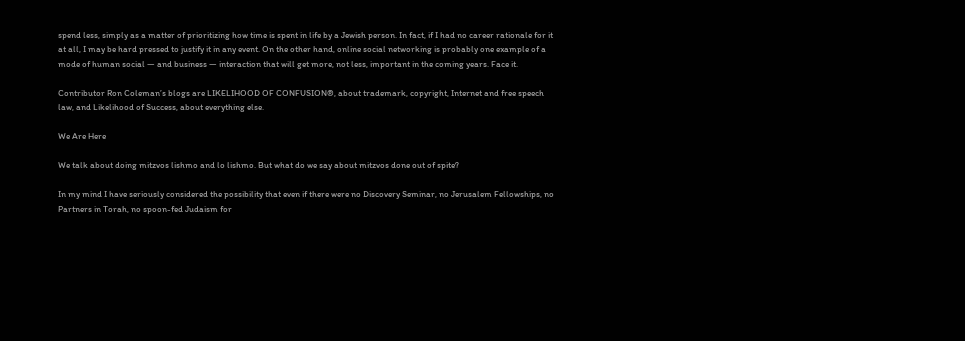spend less, simply as a matter of prioritizing how time is spent in life by a Jewish person. In fact, if I had no career rationale for it at all, I may be hard pressed to justify it in any event. On the other hand, online social networking is probably one example of a mode of human social — and business — interaction that will get more, not less, important in the coming years. Face it.

Contributor Ron Coleman’s blogs are LIKELIHOOD OF CONFUSION®, about trademark, copyright, Internet and free speech law, and Likelihood of Success, about everything else.

We Are Here

We talk about doing mitzvos lishmo and lo lishmo. But what do we say about mitzvos done out of spite?

In my mind I have seriously considered the possibility that even if there were no Discovery Seminar, no Jerusalem Fellowships, no Partners in Torah, no spoon-fed Judaism for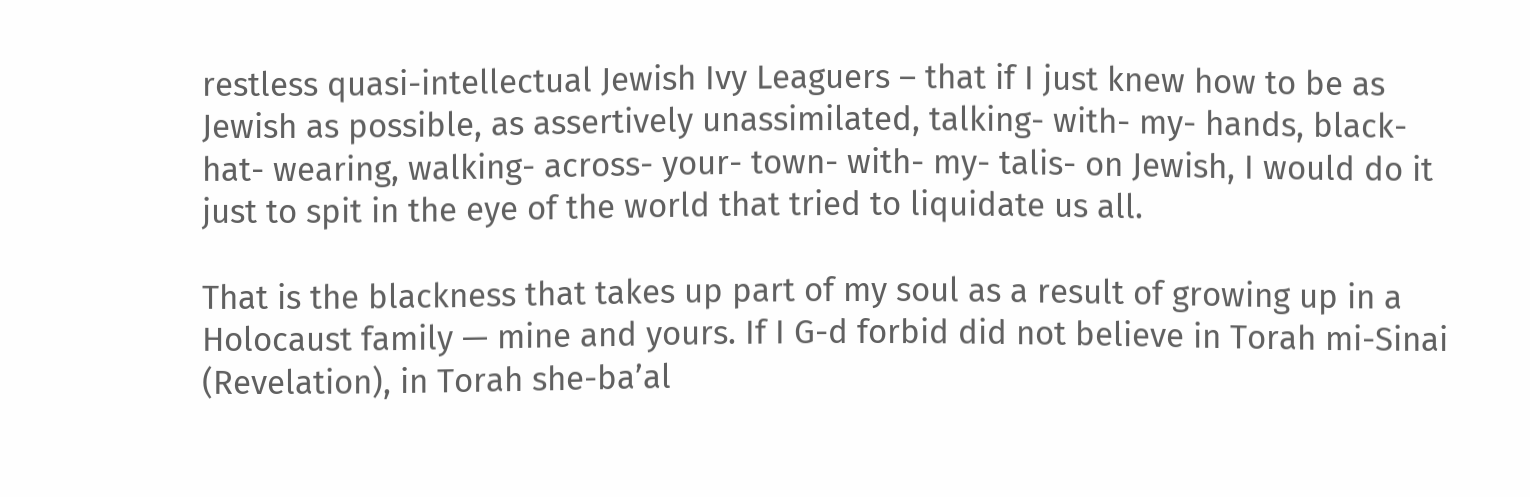restless quasi-intellectual Jewish Ivy Leaguers – that if I just knew how to be as Jewish as possible, as assertively unassimilated, talking- with- my- hands, black- hat- wearing, walking- across- your- town- with- my- talis- on Jewish, I would do it just to spit in the eye of the world that tried to liquidate us all.

That is the blackness that takes up part of my soul as a result of growing up in a Holocaust family — mine and yours. If I G-d forbid did not believe in Torah mi-Sinai (Revelation), in Torah she-ba’al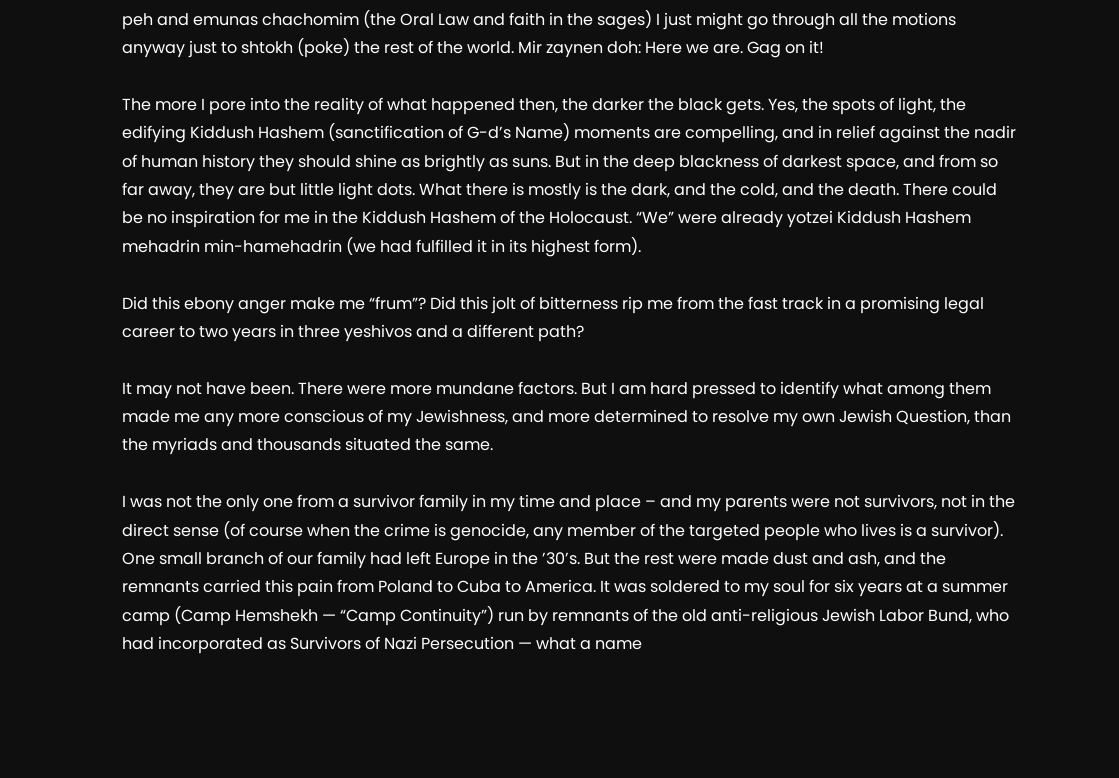peh and emunas chachomim (the Oral Law and faith in the sages) I just might go through all the motions anyway just to shtokh (poke) the rest of the world. Mir zaynen doh: Here we are. Gag on it!

The more I pore into the reality of what happened then, the darker the black gets. Yes, the spots of light, the edifying Kiddush Hashem (sanctification of G-d’s Name) moments are compelling, and in relief against the nadir of human history they should shine as brightly as suns. But in the deep blackness of darkest space, and from so far away, they are but little light dots. What there is mostly is the dark, and the cold, and the death. There could be no inspiration for me in the Kiddush Hashem of the Holocaust. “We” were already yotzei Kiddush Hashem mehadrin min-hamehadrin (we had fulfilled it in its highest form).

Did this ebony anger make me “frum”? Did this jolt of bitterness rip me from the fast track in a promising legal career to two years in three yeshivos and a different path?

It may not have been. There were more mundane factors. But I am hard pressed to identify what among them made me any more conscious of my Jewishness, and more determined to resolve my own Jewish Question, than the myriads and thousands situated the same.

I was not the only one from a survivor family in my time and place – and my parents were not survivors, not in the direct sense (of course when the crime is genocide, any member of the targeted people who lives is a survivor). One small branch of our family had left Europe in the ’30’s. But the rest were made dust and ash, and the remnants carried this pain from Poland to Cuba to America. It was soldered to my soul for six years at a summer camp (Camp Hemshekh — “Camp Continuity”) run by remnants of the old anti-religious Jewish Labor Bund, who had incorporated as Survivors of Nazi Persecution — what a name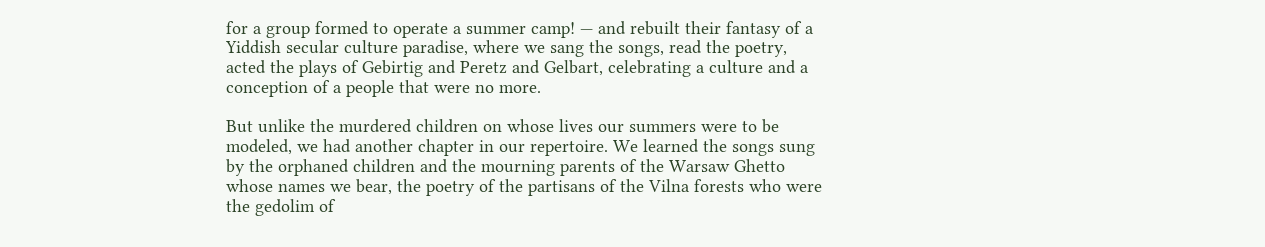for a group formed to operate a summer camp! — and rebuilt their fantasy of a Yiddish secular culture paradise, where we sang the songs, read the poetry, acted the plays of Gebirtig and Peretz and Gelbart, celebrating a culture and a conception of a people that were no more.

But unlike the murdered children on whose lives our summers were to be modeled, we had another chapter in our repertoire. We learned the songs sung by the orphaned children and the mourning parents of the Warsaw Ghetto whose names we bear, the poetry of the partisans of the Vilna forests who were the gedolim of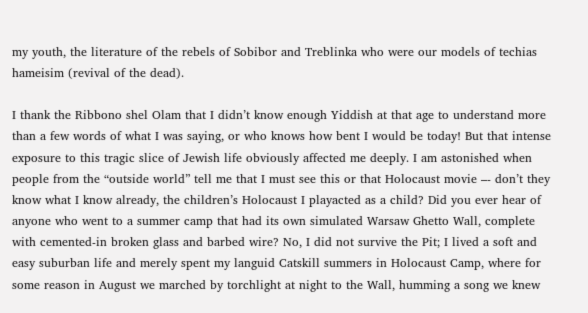my youth, the literature of the rebels of Sobibor and Treblinka who were our models of techias hameisim (revival of the dead).

I thank the Ribbono shel Olam that I didn’t know enough Yiddish at that age to understand more than a few words of what I was saying, or who knows how bent I would be today! But that intense exposure to this tragic slice of Jewish life obviously affected me deeply. I am astonished when people from the “outside world” tell me that I must see this or that Holocaust movie –- don’t they know what I know already, the children’s Holocaust I playacted as a child? Did you ever hear of anyone who went to a summer camp that had its own simulated Warsaw Ghetto Wall, complete with cemented-in broken glass and barbed wire? No, I did not survive the Pit; I lived a soft and easy suburban life and merely spent my languid Catskill summers in Holocaust Camp, where for some reason in August we marched by torchlight at night to the Wall, humming a song we knew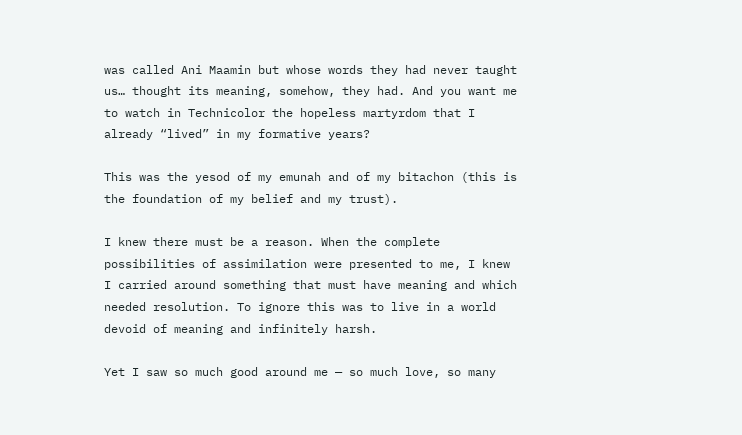was called Ani Maamin but whose words they had never taught us… thought its meaning, somehow, they had. And you want me to watch in Technicolor the hopeless martyrdom that I already “lived” in my formative years?

This was the yesod of my emunah and of my bitachon (this is the foundation of my belief and my trust).

I knew there must be a reason. When the complete possibilities of assimilation were presented to me, I knew I carried around something that must have meaning and which needed resolution. To ignore this was to live in a world devoid of meaning and infinitely harsh.

Yet I saw so much good around me — so much love, so many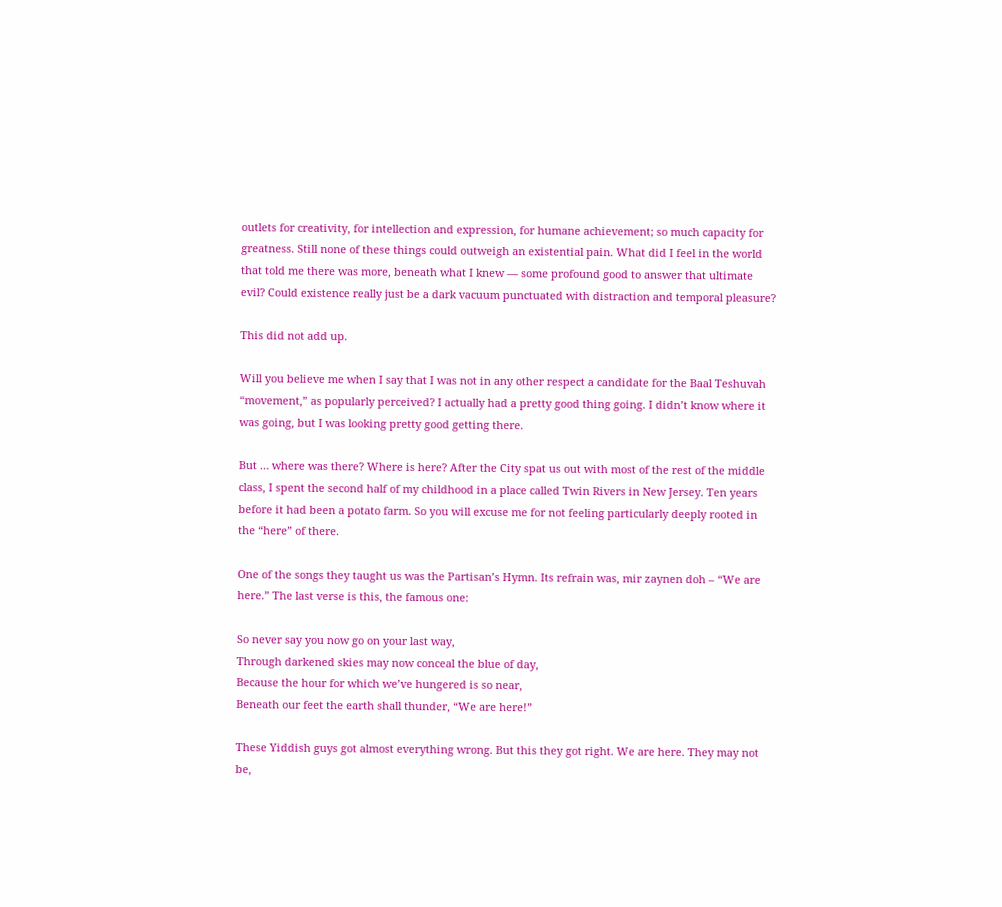outlets for creativity, for intellection and expression, for humane achievement; so much capacity for greatness. Still none of these things could outweigh an existential pain. What did I feel in the world that told me there was more, beneath what I knew — some profound good to answer that ultimate evil? Could existence really just be a dark vacuum punctuated with distraction and temporal pleasure?

This did not add up.

Will you believe me when I say that I was not in any other respect a candidate for the Baal Teshuvah “movement,” as popularly perceived? I actually had a pretty good thing going. I didn’t know where it was going, but I was looking pretty good getting there.

But … where was there? Where is here? After the City spat us out with most of the rest of the middle class, I spent the second half of my childhood in a place called Twin Rivers in New Jersey. Ten years before it had been a potato farm. So you will excuse me for not feeling particularly deeply rooted in the “here” of there.

One of the songs they taught us was the Partisan’s Hymn. Its refrain was, mir zaynen doh – “We are here.” The last verse is this, the famous one:

So never say you now go on your last way,
Through darkened skies may now conceal the blue of day,
Because the hour for which we’ve hungered is so near,
Beneath our feet the earth shall thunder, “We are here!”

These Yiddish guys got almost everything wrong. But this they got right. We are here. They may not be,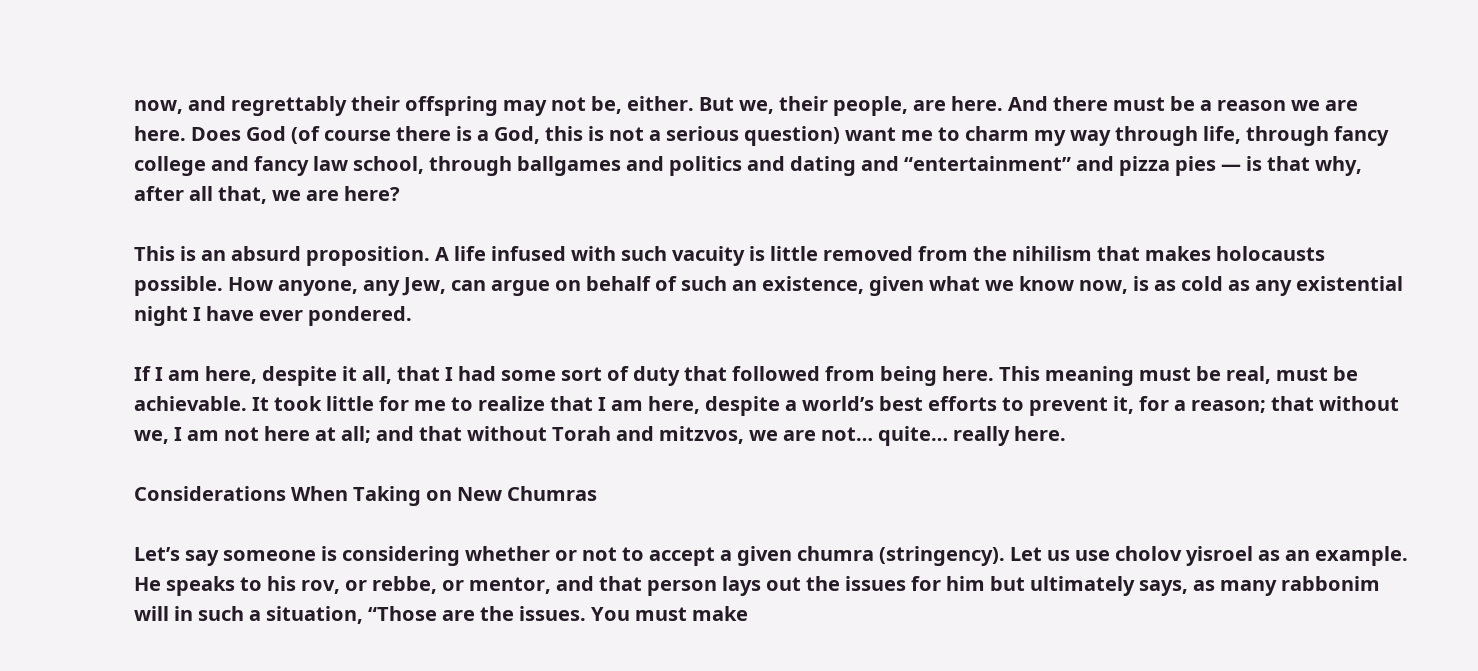now, and regrettably their offspring may not be, either. But we, their people, are here. And there must be a reason we are here. Does God (of course there is a God, this is not a serious question) want me to charm my way through life, through fancy college and fancy law school, through ballgames and politics and dating and “entertainment” and pizza pies — is that why, after all that, we are here?

This is an absurd proposition. A life infused with such vacuity is little removed from the nihilism that makes holocausts possible. How anyone, any Jew, can argue on behalf of such an existence, given what we know now, is as cold as any existential night I have ever pondered.

If I am here, despite it all, that I had some sort of duty that followed from being here. This meaning must be real, must be achievable. It took little for me to realize that I am here, despite a world’s best efforts to prevent it, for a reason; that without we, I am not here at all; and that without Torah and mitzvos, we are not… quite… really here.

Considerations When Taking on New Chumras

Let’s say someone is considering whether or not to accept a given chumra (stringency). Let us use cholov yisroel as an example. He speaks to his rov, or rebbe, or mentor, and that person lays out the issues for him but ultimately says, as many rabbonim will in such a situation, “Those are the issues. You must make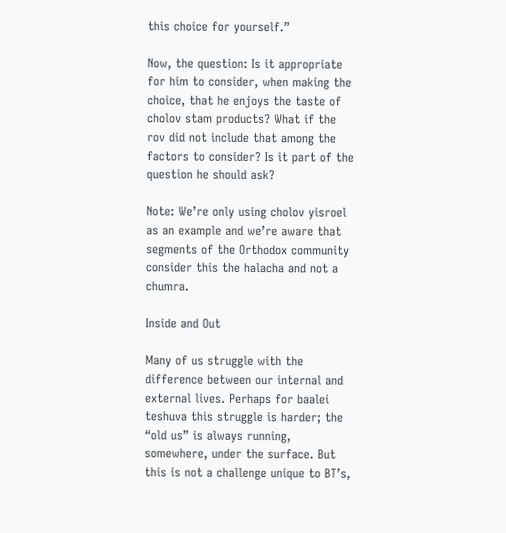this choice for yourself.”

Now, the question: Is it appropriate for him to consider, when making the choice, that he enjoys the taste of cholov stam products? What if the rov did not include that among the factors to consider? Is it part of the question he should ask?

Note: We’re only using cholov yisroel as an example and we’re aware that segments of the Orthodox community consider this the halacha and not a chumra.

Inside and Out

Many of us struggle with the difference between our internal and external lives. Perhaps for baalei teshuva this struggle is harder; the “old us” is always running, somewhere, under the surface. But this is not a challenge unique to BT’s,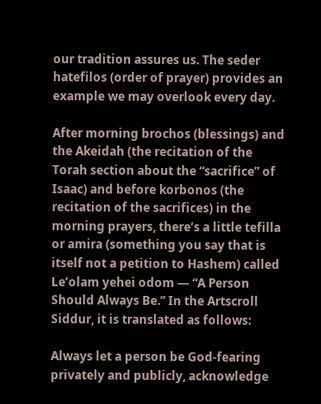our tradition assures us. The seder hatefilos (order of prayer) provides an example we may overlook every day.

After morning brochos (blessings) and the Akeidah (the recitation of the Torah section about the “sacrifice” of Isaac) and before korbonos (the recitation of the sacrifices) in the morning prayers, there’s a little tefilla or amira (something you say that is itself not a petition to Hashem) called Le’olam yehei odom — “A Person Should Always Be.” In the Artscroll Siddur, it is translated as follows:

Always let a person be God-fearing privately and publicly, acknowledge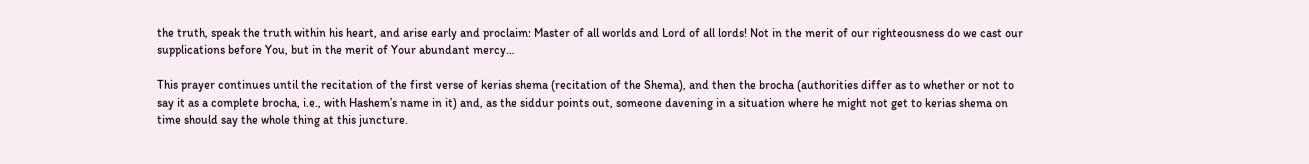the truth, speak the truth within his heart, and arise early and proclaim: Master of all worlds and Lord of all lords! Not in the merit of our righteousness do we cast our supplications before You, but in the merit of Your abundant mercy…

This prayer continues until the recitation of the first verse of kerias shema (recitation of the Shema), and then the brocha (authorities differ as to whether or not to say it as a complete brocha, i.e., with Hashem’s name in it) and, as the siddur points out, someone davening in a situation where he might not get to kerias shema on time should say the whole thing at this juncture.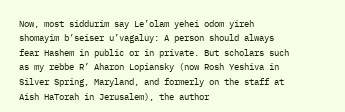Now, most siddurim say Le’olam yehei odom yireh shomayim b’seiser u’vagaluy: A person should always fear Hashem in public or in private. But scholars such as my rebbe R’ Aharon Lopiansky (now Rosh Yeshiva in Silver Spring, Maryland, and formerly on the staff at Aish HaTorah in Jerusalem), the author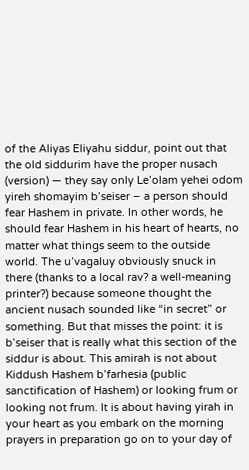of the Aliyas Eliyahu siddur, point out that the old siddurim have the proper nusach (version) — they say only Le’olam yehei odom yireh shomayim b’seiser – a person should fear Hashem in private. In other words, he should fear Hashem in his heart of hearts, no matter what things seem to the outside world. The u’vagaluy obviously snuck in there (thanks to a local rav? a well-meaning printer?) because someone thought the ancient nusach sounded like “in secret” or something. But that misses the point: it is b’seiser that is really what this section of the siddur is about. This amirah is not about Kiddush Hashem b’farhesia (public sanctification of Hashem) or looking frum or looking not frum. It is about having yirah in your heart as you embark on the morning prayers in preparation go on to your day of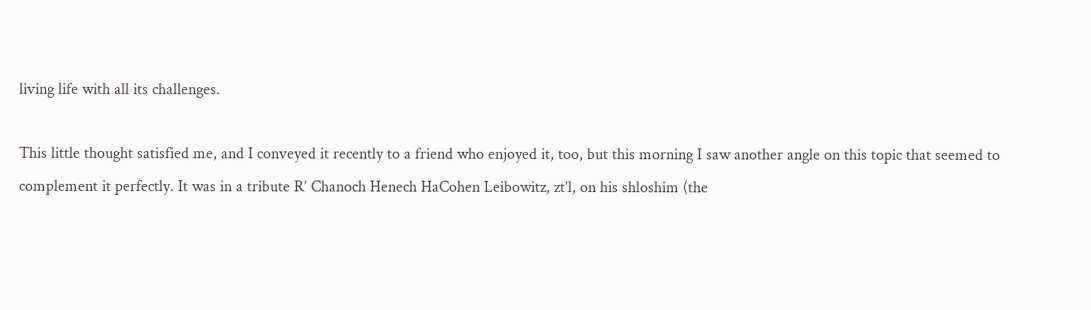living life with all its challenges.

This little thought satisfied me, and I conveyed it recently to a friend who enjoyed it, too, but this morning I saw another angle on this topic that seemed to complement it perfectly. It was in a tribute R’ Chanoch Henech HaCohen Leibowitz, zt’l, on his shloshim (the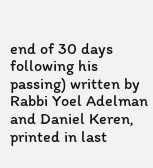end of 30 days following his passing) written by Rabbi Yoel Adelman and Daniel Keren, printed in last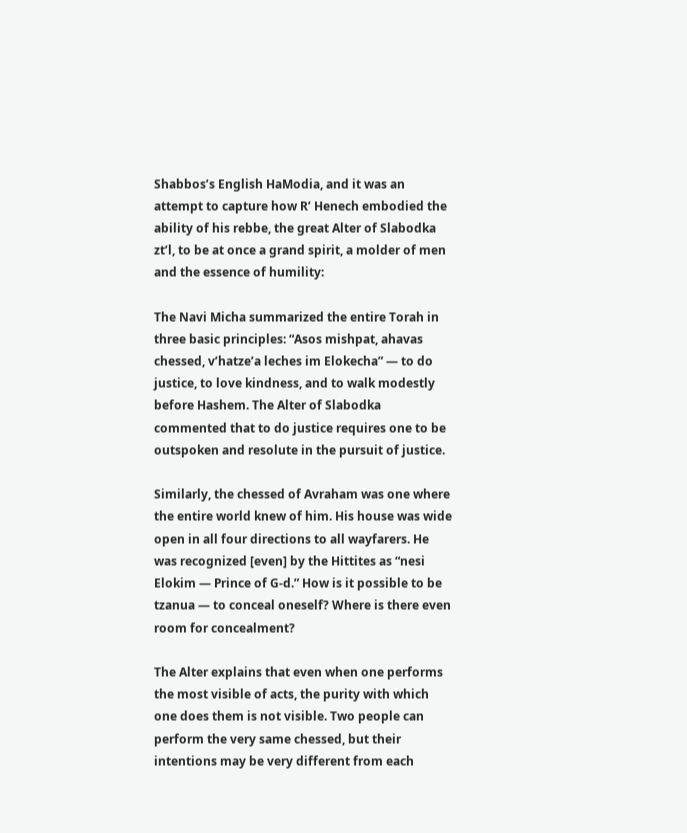Shabbos’s English HaModia, and it was an attempt to capture how R’ Henech embodied the ability of his rebbe, the great Alter of Slabodka zt’l, to be at once a grand spirit, a molder of men and the essence of humility:

The Navi Micha summarized the entire Torah in three basic principles: “Asos mishpat, ahavas chessed, v’hatze’a leches im Elokecha” — to do justice, to love kindness, and to walk modestly before Hashem. The Alter of Slabodka commented that to do justice requires one to be outspoken and resolute in the pursuit of justice.

Similarly, the chessed of Avraham was one where the entire world knew of him. His house was wide open in all four directions to all wayfarers. He was recognized [even] by the Hittites as “nesi Elokim — Prince of G-d.” How is it possible to be tzanua — to conceal oneself? Where is there even room for concealment?

The Alter explains that even when one performs the most visible of acts, the purity with which one does them is not visible. Two people can perform the very same chessed, but their intentions may be very different from each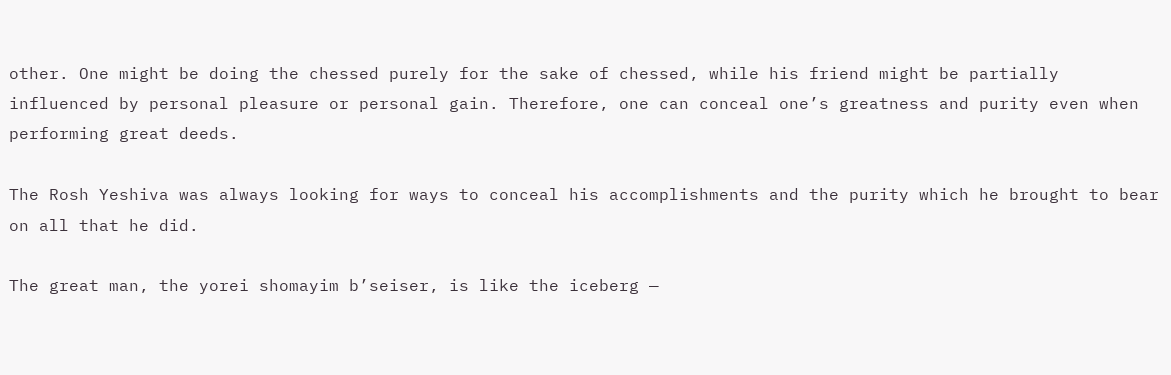other. One might be doing the chessed purely for the sake of chessed, while his friend might be partially influenced by personal pleasure or personal gain. Therefore, one can conceal one’s greatness and purity even when performing great deeds.

The Rosh Yeshiva was always looking for ways to conceal his accomplishments and the purity which he brought to bear on all that he did.

The great man, the yorei shomayim b’seiser, is like the iceberg —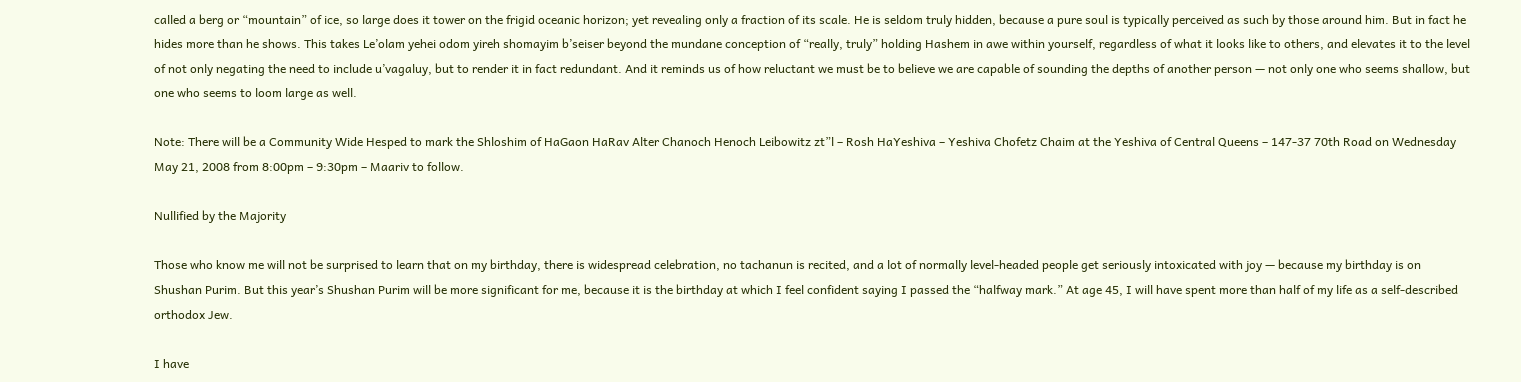called a berg or “mountain” of ice, so large does it tower on the frigid oceanic horizon; yet revealing only a fraction of its scale. He is seldom truly hidden, because a pure soul is typically perceived as such by those around him. But in fact he hides more than he shows. This takes Le’olam yehei odom yireh shomayim b’seiser beyond the mundane conception of “really, truly” holding Hashem in awe within yourself, regardless of what it looks like to others, and elevates it to the level of not only negating the need to include u’vagaluy, but to render it in fact redundant. And it reminds us of how reluctant we must be to believe we are capable of sounding the depths of another person — not only one who seems shallow, but one who seems to loom large as well.

Note: There will be a Community Wide Hesped to mark the Shloshim of HaGaon HaRav Alter Chanoch Henoch Leibowitz zt”l – Rosh HaYeshiva – Yeshiva Chofetz Chaim at the Yeshiva of Central Queens – 147-37 70th Road on Wednesday May 21, 2008 from 8:00pm – 9:30pm – Maariv to follow.

Nullified by the Majority

Those who know me will not be surprised to learn that on my birthday, there is widespread celebration, no tachanun is recited, and a lot of normally level-headed people get seriously intoxicated with joy — because my birthday is on Shushan Purim. But this year’s Shushan Purim will be more significant for me, because it is the birthday at which I feel confident saying I passed the “halfway mark.” At age 45, I will have spent more than half of my life as a self-described orthodox Jew.

I have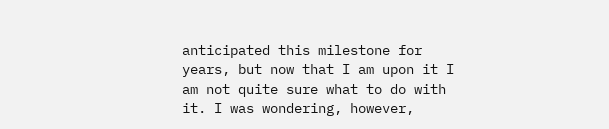anticipated this milestone for years, but now that I am upon it I am not quite sure what to do with it. I was wondering, however,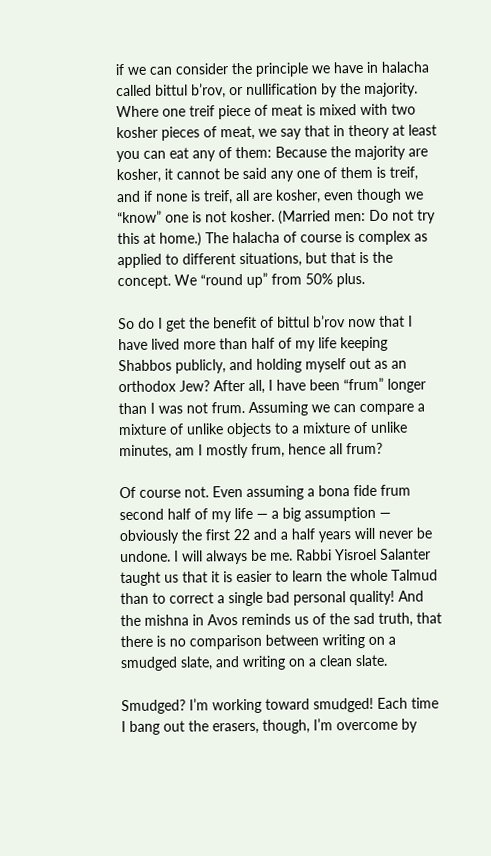if we can consider the principle we have in halacha called bittul b’rov, or nullification by the majority. Where one treif piece of meat is mixed with two kosher pieces of meat, we say that in theory at least you can eat any of them: Because the majority are kosher, it cannot be said any one of them is treif, and if none is treif, all are kosher, even though we “know” one is not kosher. (Married men: Do not try this at home.) The halacha of course is complex as applied to different situations, but that is the concept. We “round up” from 50% plus.

So do I get the benefit of bittul b’rov now that I have lived more than half of my life keeping Shabbos publicly, and holding myself out as an orthodox Jew? After all, I have been “frum” longer than I was not frum. Assuming we can compare a mixture of unlike objects to a mixture of unlike minutes, am I mostly frum, hence all frum?

Of course not. Even assuming a bona fide frum second half of my life — a big assumption — obviously the first 22 and a half years will never be undone. I will always be me. Rabbi Yisroel Salanter taught us that it is easier to learn the whole Talmud than to correct a single bad personal quality! And the mishna in Avos reminds us of the sad truth, that there is no comparison between writing on a smudged slate, and writing on a clean slate.

Smudged? I’m working toward smudged! Each time I bang out the erasers, though, I’m overcome by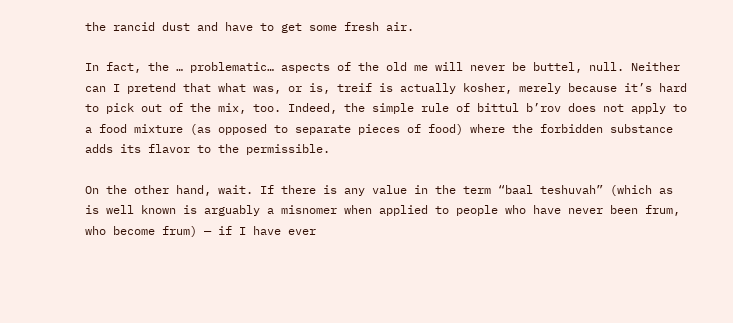the rancid dust and have to get some fresh air.

In fact, the … problematic… aspects of the old me will never be buttel, null. Neither can I pretend that what was, or is, treif is actually kosher, merely because it’s hard to pick out of the mix, too. Indeed, the simple rule of bittul b’rov does not apply to a food mixture (as opposed to separate pieces of food) where the forbidden substance adds its flavor to the permissible.

On the other hand, wait. If there is any value in the term “baal teshuvah” (which as is well known is arguably a misnomer when applied to people who have never been frum, who become frum) — if I have ever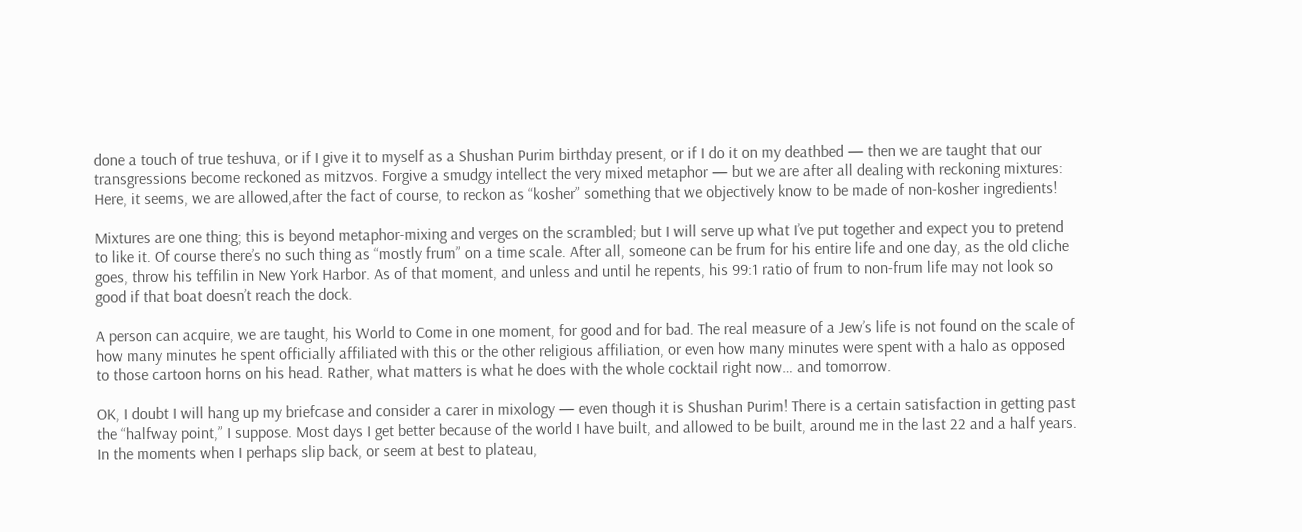done a touch of true teshuva, or if I give it to myself as a Shushan Purim birthday present, or if I do it on my deathbed — then we are taught that our transgressions become reckoned as mitzvos. Forgive a smudgy intellect the very mixed metaphor — but we are after all dealing with reckoning mixtures: Here, it seems, we are allowed,after the fact of course, to reckon as “kosher” something that we objectively know to be made of non-kosher ingredients!

Mixtures are one thing; this is beyond metaphor-mixing and verges on the scrambled; but I will serve up what I’ve put together and expect you to pretend to like it. Of course there’s no such thing as “mostly frum” on a time scale. After all, someone can be frum for his entire life and one day, as the old cliche goes, throw his teffilin in New York Harbor. As of that moment, and unless and until he repents, his 99:1 ratio of frum to non-frum life may not look so good if that boat doesn’t reach the dock.

A person can acquire, we are taught, his World to Come in one moment, for good and for bad. The real measure of a Jew’s life is not found on the scale of how many minutes he spent officially affiliated with this or the other religious affiliation, or even how many minutes were spent with a halo as opposed to those cartoon horns on his head. Rather, what matters is what he does with the whole cocktail right now… and tomorrow.

OK, I doubt I will hang up my briefcase and consider a carer in mixology — even though it is Shushan Purim! There is a certain satisfaction in getting past the “halfway point,” I suppose. Most days I get better because of the world I have built, and allowed to be built, around me in the last 22 and a half years. In the moments when I perhaps slip back, or seem at best to plateau,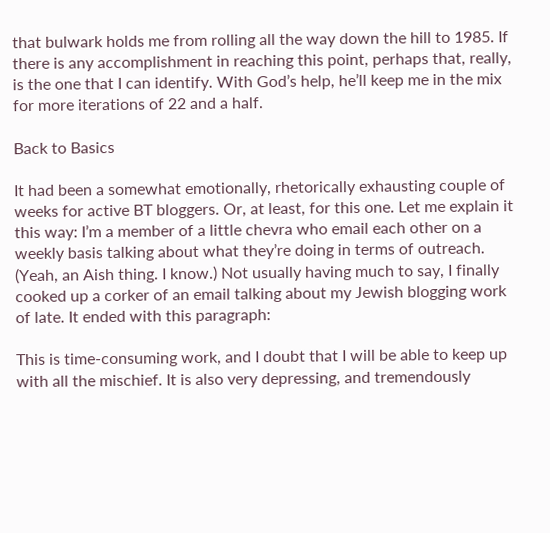that bulwark holds me from rolling all the way down the hill to 1985. If there is any accomplishment in reaching this point, perhaps that, really, is the one that I can identify. With God’s help, he’ll keep me in the mix for more iterations of 22 and a half.

Back to Basics

It had been a somewhat emotionally, rhetorically exhausting couple of weeks for active BT bloggers. Or, at least, for this one. Let me explain it this way: I’m a member of a little chevra who email each other on a weekly basis talking about what they’re doing in terms of outreach. (Yeah, an Aish thing. I know.) Not usually having much to say, I finally cooked up a corker of an email talking about my Jewish blogging work of late. It ended with this paragraph:

This is time-consuming work, and I doubt that I will be able to keep up with all the mischief. It is also very depressing, and tremendously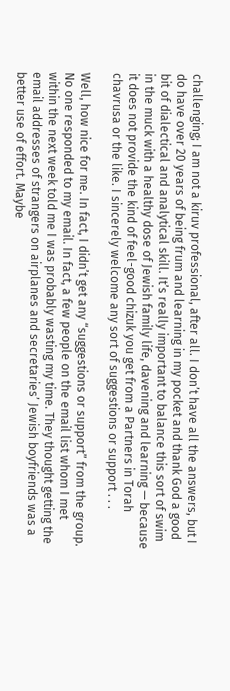challenging; I am not a kiruv professional, after all. I don’t have all the answers, but I do have over 20 years of being frum and learning in my pocket and thank God a good bit of dialectical and analytical skill. It’s really important to balance this sort of swim in the muck with a healthy dose of Jewish family life, davening and learning — because it does not provide the kind of feel-good chizuk you get from a Partners in Torah chavrusa or the like. I sincerely welcome any sort of suggestions or support . . .

Well, how nice for me. In fact, I didn’t get any “suggestions or support” from the group. No one responded to my email. In fact, a few people on the email list whom I met within the next week told me I was probably wasting my time. They thought getting the email addresses of strangers on airplanes and secretaries’ Jewish boyfriends was a better use of effort. Maybe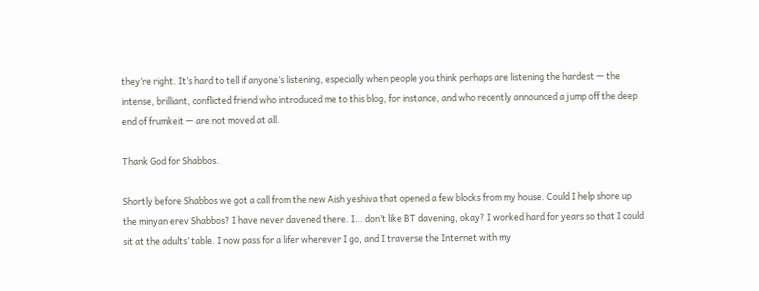they’re right. It’s hard to tell if anyone’s listening, especially when people you think perhaps are listening the hardest — the intense, brilliant, conflicted friend who introduced me to this blog, for instance, and who recently announced a jump off the deep end of frumkeit — are not moved at all.

Thank God for Shabbos.

Shortly before Shabbos we got a call from the new Aish yeshiva that opened a few blocks from my house. Could I help shore up the minyan erev Shabbos? I have never davened there. I… don’t like BT davening, okay? I worked hard for years so that I could sit at the adults’ table. I now pass for a lifer wherever I go, and I traverse the Internet with my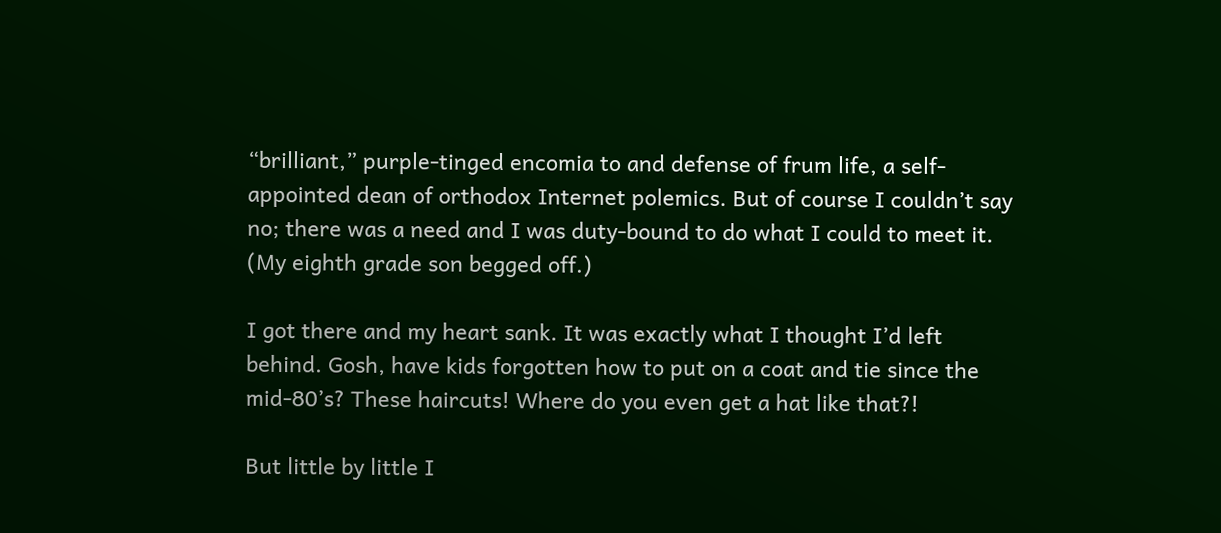“brilliant,” purple-tinged encomia to and defense of frum life, a self-appointed dean of orthodox Internet polemics. But of course I couldn’t say no; there was a need and I was duty-bound to do what I could to meet it. (My eighth grade son begged off.)

I got there and my heart sank. It was exactly what I thought I’d left behind. Gosh, have kids forgotten how to put on a coat and tie since the mid-80’s? These haircuts! Where do you even get a hat like that?!

But little by little I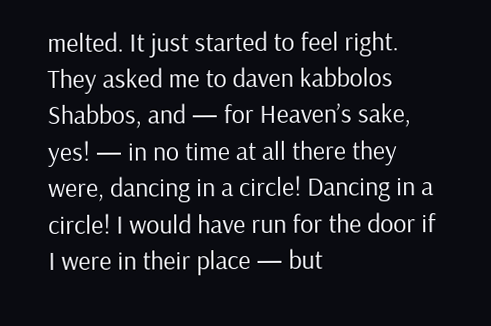melted. It just started to feel right. They asked me to daven kabbolos Shabbos, and — for Heaven’s sake, yes! — in no time at all there they were, dancing in a circle! Dancing in a circle! I would have run for the door if I were in their place — but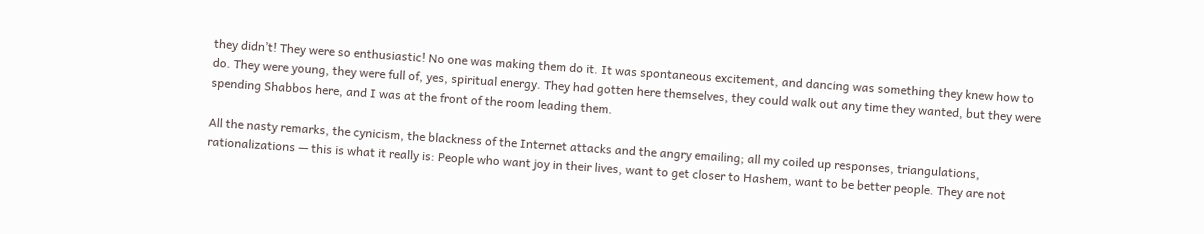they didn’t! They were so enthusiastic! No one was making them do it. It was spontaneous excitement, and dancing was something they knew how to do. They were young, they were full of, yes, spiritual energy. They had gotten here themselves, they could walk out any time they wanted, but they were spending Shabbos here, and I was at the front of the room leading them.

All the nasty remarks, the cynicism, the blackness of the Internet attacks and the angry emailing; all my coiled up responses, triangulations, rationalizations — this is what it really is: People who want joy in their lives, want to get closer to Hashem, want to be better people. They are not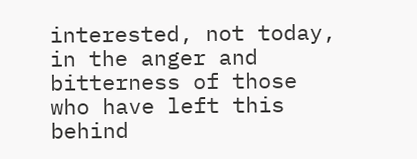interested, not today, in the anger and bitterness of those who have left this behind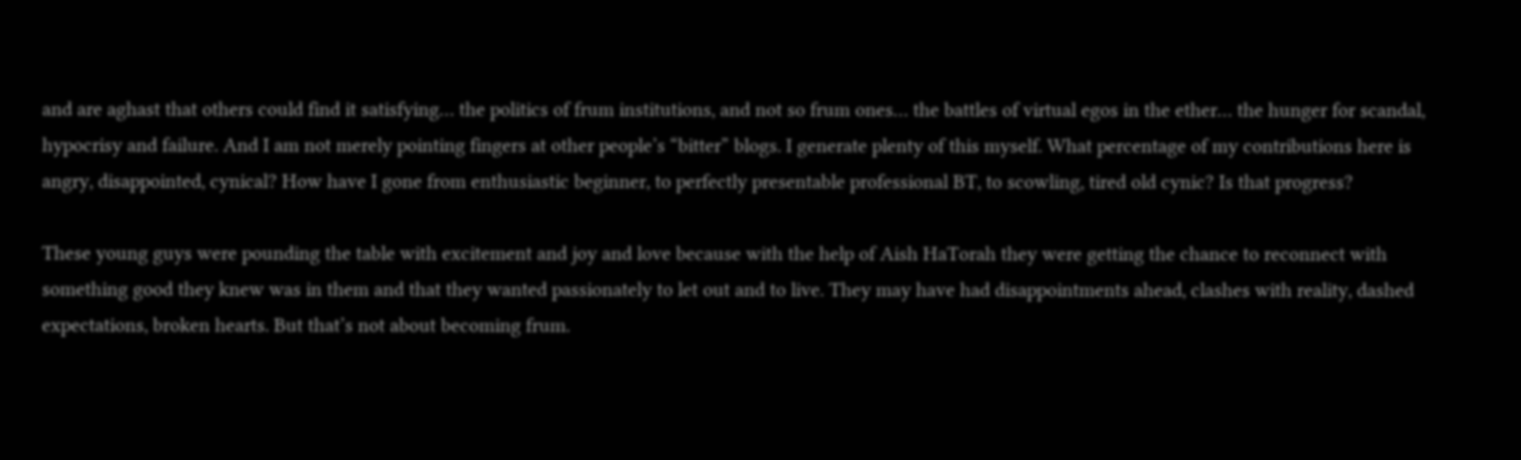and are aghast that others could find it satisfying… the politics of frum institutions, and not so frum ones… the battles of virtual egos in the ether… the hunger for scandal, hypocrisy and failure. And I am not merely pointing fingers at other people’s “bitter” blogs. I generate plenty of this myself. What percentage of my contributions here is angry, disappointed, cynical? How have I gone from enthusiastic beginner, to perfectly presentable professional BT, to scowling, tired old cynic? Is that progress?

These young guys were pounding the table with excitement and joy and love because with the help of Aish HaTorah they were getting the chance to reconnect with something good they knew was in them and that they wanted passionately to let out and to live. They may have had disappointments ahead, clashes with reality, dashed expectations, broken hearts. But that’s not about becoming frum.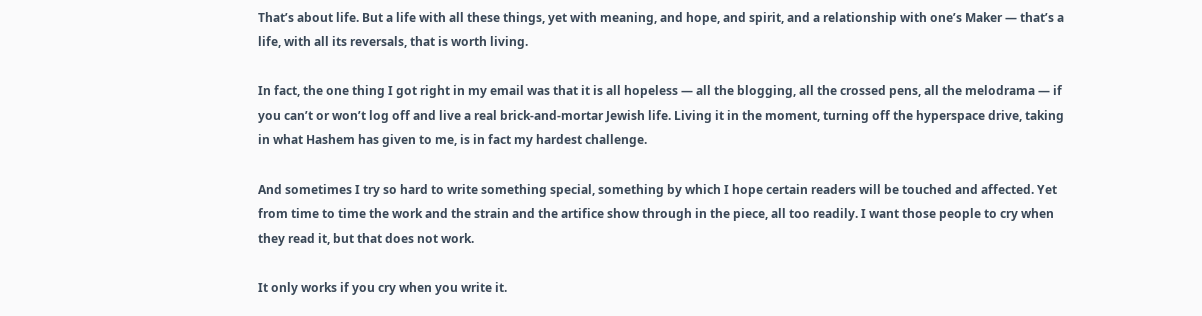That’s about life. But a life with all these things, yet with meaning, and hope, and spirit, and a relationship with one’s Maker — that’s a life, with all its reversals, that is worth living.

In fact, the one thing I got right in my email was that it is all hopeless — all the blogging, all the crossed pens, all the melodrama — if you can’t or won’t log off and live a real brick-and-mortar Jewish life. Living it in the moment, turning off the hyperspace drive, taking in what Hashem has given to me, is in fact my hardest challenge.

And sometimes I try so hard to write something special, something by which I hope certain readers will be touched and affected. Yet from time to time the work and the strain and the artifice show through in the piece, all too readily. I want those people to cry when they read it, but that does not work.

It only works if you cry when you write it.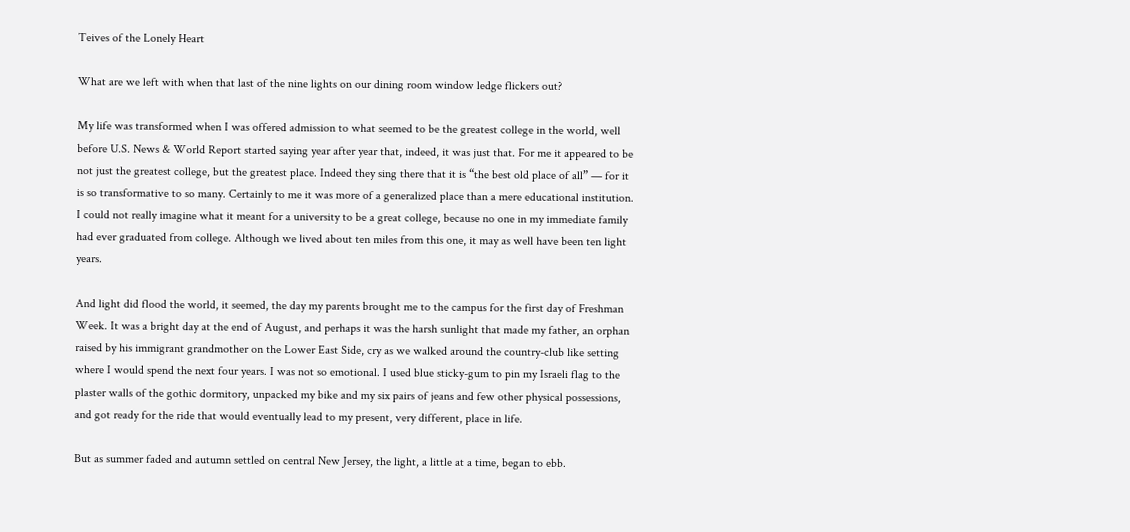Teives of the Lonely Heart

What are we left with when that last of the nine lights on our dining room window ledge flickers out?

My life was transformed when I was offered admission to what seemed to be the greatest college in the world, well before U.S. News & World Report started saying year after year that, indeed, it was just that. For me it appeared to be not just the greatest college, but the greatest place. Indeed they sing there that it is “the best old place of all” — for it is so transformative to so many. Certainly to me it was more of a generalized place than a mere educational institution. I could not really imagine what it meant for a university to be a great college, because no one in my immediate family had ever graduated from college. Although we lived about ten miles from this one, it may as well have been ten light years.

And light did flood the world, it seemed, the day my parents brought me to the campus for the first day of Freshman Week. It was a bright day at the end of August, and perhaps it was the harsh sunlight that made my father, an orphan raised by his immigrant grandmother on the Lower East Side, cry as we walked around the country-club like setting where I would spend the next four years. I was not so emotional. I used blue sticky-gum to pin my Israeli flag to the plaster walls of the gothic dormitory, unpacked my bike and my six pairs of jeans and few other physical possessions, and got ready for the ride that would eventually lead to my present, very different, place in life.

But as summer faded and autumn settled on central New Jersey, the light, a little at a time, began to ebb.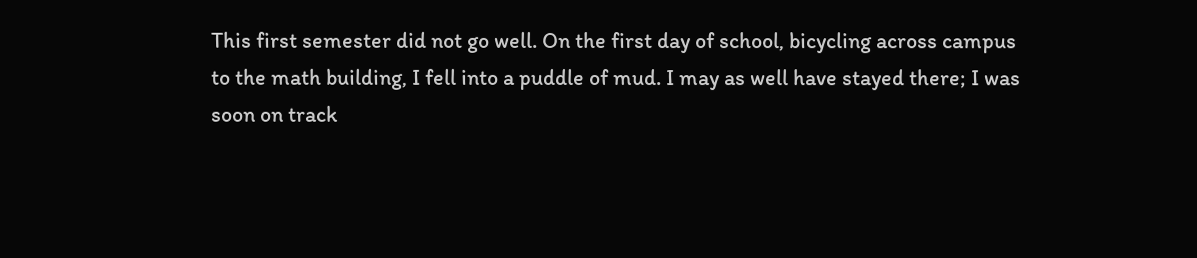This first semester did not go well. On the first day of school, bicycling across campus to the math building, I fell into a puddle of mud. I may as well have stayed there; I was soon on track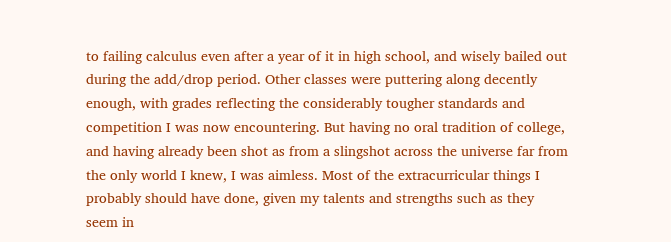to failing calculus even after a year of it in high school, and wisely bailed out during the add/drop period. Other classes were puttering along decently enough, with grades reflecting the considerably tougher standards and competition I was now encountering. But having no oral tradition of college, and having already been shot as from a slingshot across the universe far from the only world I knew, I was aimless. Most of the extracurricular things I probably should have done, given my talents and strengths such as they seem in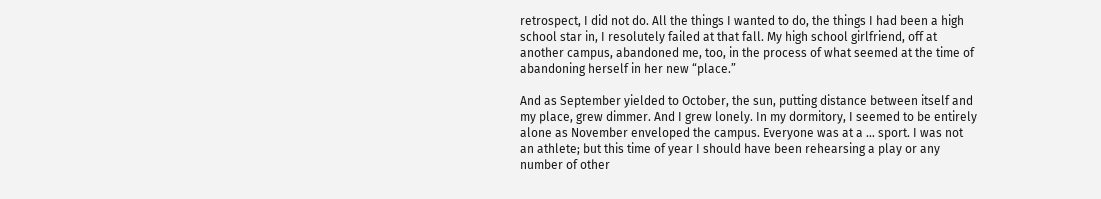retrospect, I did not do. All the things I wanted to do, the things I had been a high school star in, I resolutely failed at that fall. My high school girlfriend, off at another campus, abandoned me, too, in the process of what seemed at the time of abandoning herself in her new “place.”

And as September yielded to October, the sun, putting distance between itself and my place, grew dimmer. And I grew lonely. In my dormitory, I seemed to be entirely alone as November enveloped the campus. Everyone was at a … sport. I was not an athlete; but this time of year I should have been rehearsing a play or any number of other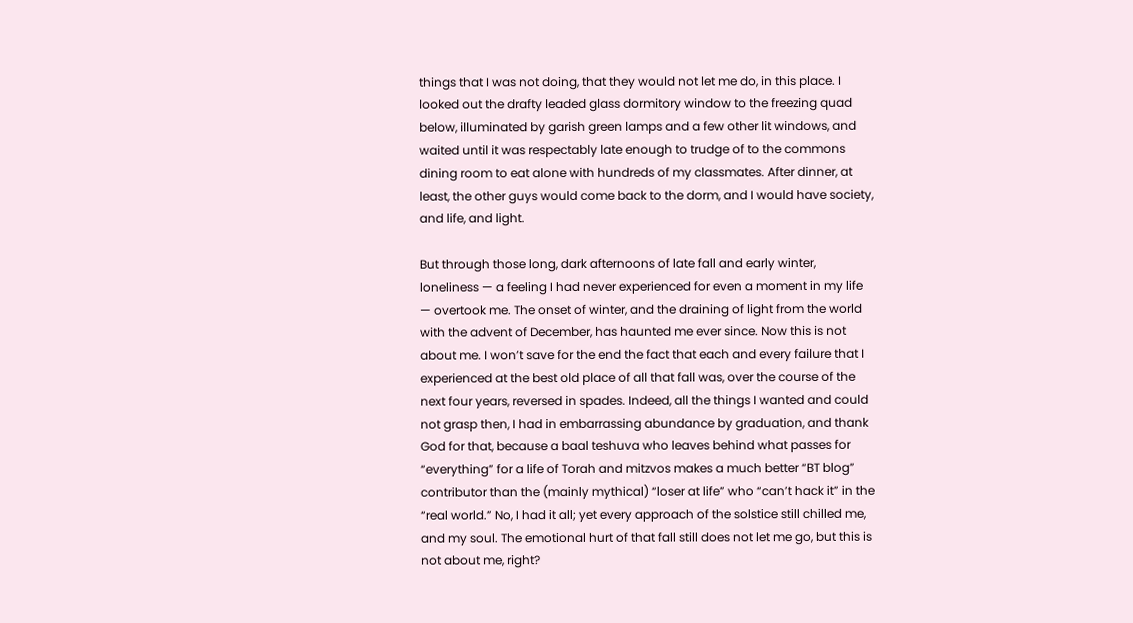things that I was not doing, that they would not let me do, in this place. I looked out the drafty leaded glass dormitory window to the freezing quad below, illuminated by garish green lamps and a few other lit windows, and waited until it was respectably late enough to trudge of to the commons dining room to eat alone with hundreds of my classmates. After dinner, at least, the other guys would come back to the dorm, and I would have society, and life, and light.

But through those long, dark afternoons of late fall and early winter, loneliness — a feeling I had never experienced for even a moment in my life — overtook me. The onset of winter, and the draining of light from the world with the advent of December, has haunted me ever since. Now this is not about me. I won’t save for the end the fact that each and every failure that I experienced at the best old place of all that fall was, over the course of the next four years, reversed in spades. Indeed, all the things I wanted and could not grasp then, I had in embarrassing abundance by graduation, and thank God for that, because a baal teshuva who leaves behind what passes for “everything” for a life of Torah and mitzvos makes a much better “BT blog” contributor than the (mainly mythical) “loser at life” who “can’t hack it” in the “real world.” No, I had it all; yet every approach of the solstice still chilled me, and my soul. The emotional hurt of that fall still does not let me go, but this is not about me, right?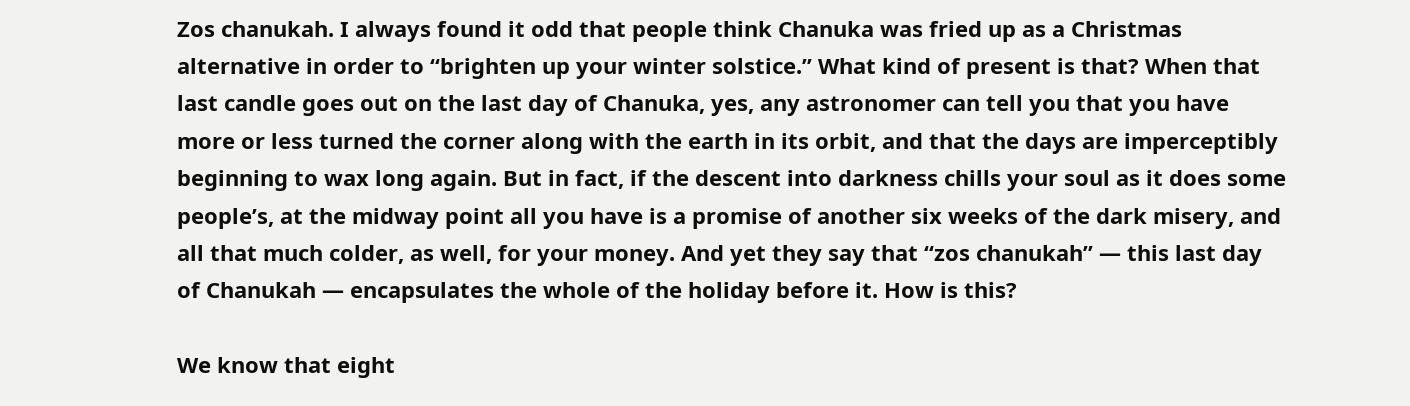Zos chanukah. I always found it odd that people think Chanuka was fried up as a Christmas alternative in order to “brighten up your winter solstice.” What kind of present is that? When that last candle goes out on the last day of Chanuka, yes, any astronomer can tell you that you have more or less turned the corner along with the earth in its orbit, and that the days are imperceptibly beginning to wax long again. But in fact, if the descent into darkness chills your soul as it does some people’s, at the midway point all you have is a promise of another six weeks of the dark misery, and all that much colder, as well, for your money. And yet they say that “zos chanukah” — this last day of Chanukah — encapsulates the whole of the holiday before it. How is this?

We know that eight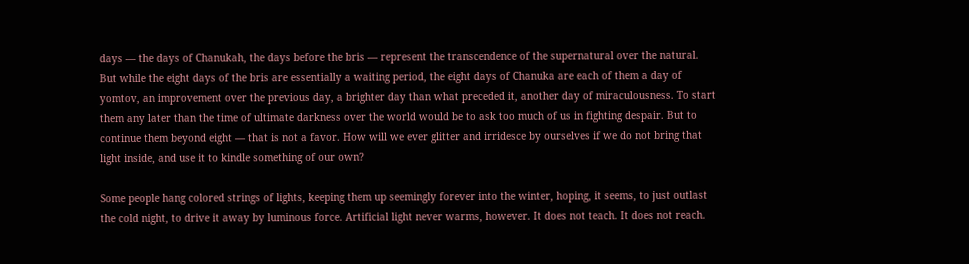days — the days of Chanukah, the days before the bris — represent the transcendence of the supernatural over the natural. But while the eight days of the bris are essentially a waiting period, the eight days of Chanuka are each of them a day of yomtov, an improvement over the previous day, a brighter day than what preceded it, another day of miraculousness. To start them any later than the time of ultimate darkness over the world would be to ask too much of us in fighting despair. But to continue them beyond eight — that is not a favor. How will we ever glitter and irridesce by ourselves if we do not bring that light inside, and use it to kindle something of our own?

Some people hang colored strings of lights, keeping them up seemingly forever into the winter, hoping, it seems, to just outlast the cold night, to drive it away by luminous force. Artificial light never warms, however. It does not teach. It does not reach.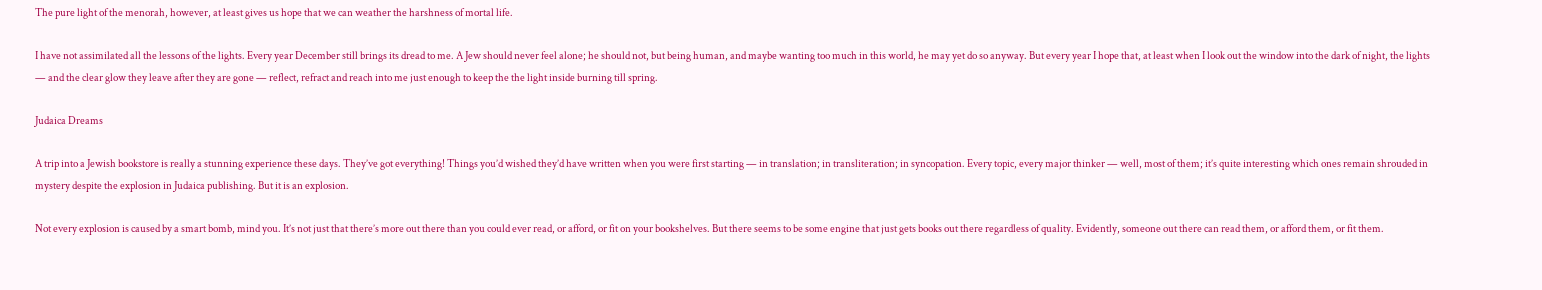The pure light of the menorah, however, at least gives us hope that we can weather the harshness of mortal life.

I have not assimilated all the lessons of the lights. Every year December still brings its dread to me. A Jew should never feel alone; he should not, but being human, and maybe wanting too much in this world, he may yet do so anyway. But every year I hope that, at least when I look out the window into the dark of night, the lights — and the clear glow they leave after they are gone — reflect, refract and reach into me just enough to keep the the light inside burning till spring.

Judaica Dreams

A trip into a Jewish bookstore is really a stunning experience these days. They’ve got everything! Things you’d wished they’d have written when you were first starting — in translation; in transliteration; in syncopation. Every topic, every major thinker — well, most of them; it’s quite interesting which ones remain shrouded in mystery despite the explosion in Judaica publishing. But it is an explosion.

Not every explosion is caused by a smart bomb, mind you. It’s not just that there’s more out there than you could ever read, or afford, or fit on your bookshelves. But there seems to be some engine that just gets books out there regardless of quality. Evidently, someone out there can read them, or afford them, or fit them.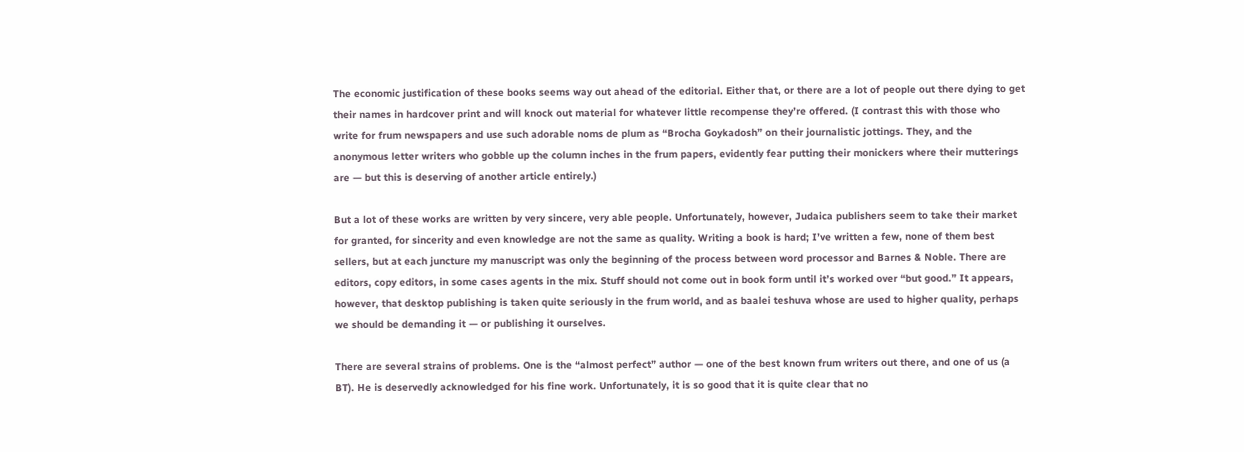The economic justification of these books seems way out ahead of the editorial. Either that, or there are a lot of people out there dying to get their names in hardcover print and will knock out material for whatever little recompense they’re offered. (I contrast this with those who write for frum newspapers and use such adorable noms de plum as “Brocha Goykadosh” on their journalistic jottings. They, and the anonymous letter writers who gobble up the column inches in the frum papers, evidently fear putting their monickers where their mutterings are — but this is deserving of another article entirely.)

But a lot of these works are written by very sincere, very able people. Unfortunately, however, Judaica publishers seem to take their market for granted, for sincerity and even knowledge are not the same as quality. Writing a book is hard; I’ve written a few, none of them best sellers, but at each juncture my manuscript was only the beginning of the process between word processor and Barnes & Noble. There are editors, copy editors, in some cases agents in the mix. Stuff should not come out in book form until it’s worked over “but good.” It appears, however, that desktop publishing is taken quite seriously in the frum world, and as baalei teshuva whose are used to higher quality, perhaps we should be demanding it — or publishing it ourselves.

There are several strains of problems. One is the “almost perfect” author — one of the best known frum writers out there, and one of us (a BT). He is deservedly acknowledged for his fine work. Unfortunately, it is so good that it is quite clear that no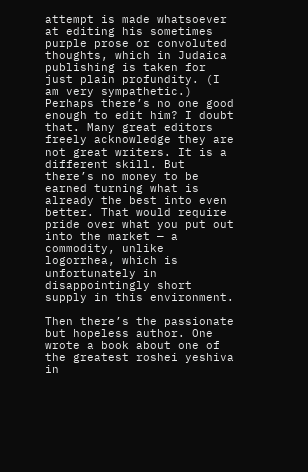attempt is made whatsoever at editing his sometimes purple prose or convoluted thoughts, which in Judaica publishing is taken for just plain profundity. (I am very sympathetic.) Perhaps there’s no one good enough to edit him? I doubt that. Many great editors freely acknowledge they are not great writers. It is a different skill. But there’s no money to be earned turning what is already the best into even better. That would require pride over what you put out into the market — a commodity, unlike logorrhea, which is unfortunately in disappointingly short supply in this environment.

Then there’s the passionate but hopeless author. One wrote a book about one of the greatest roshei yeshiva in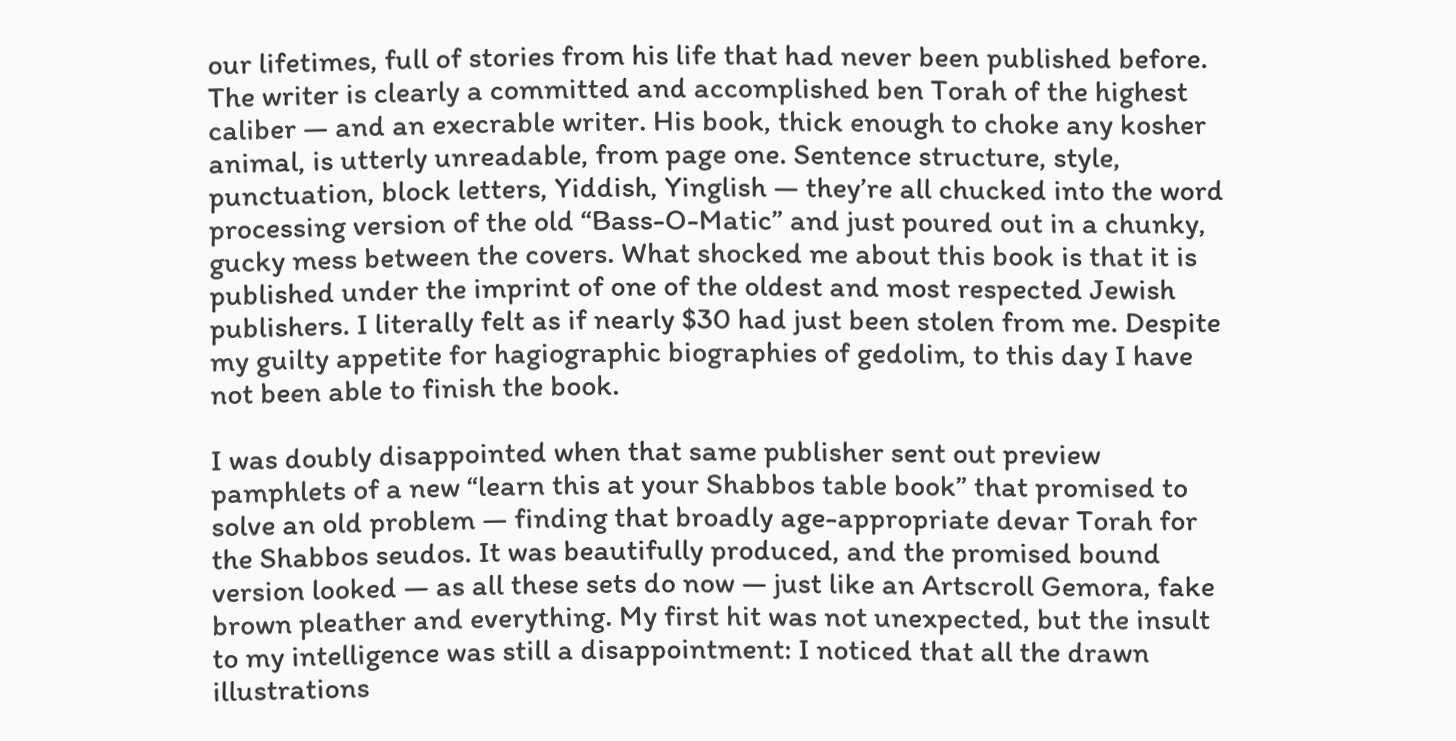our lifetimes, full of stories from his life that had never been published before. The writer is clearly a committed and accomplished ben Torah of the highest caliber — and an execrable writer. His book, thick enough to choke any kosher animal, is utterly unreadable, from page one. Sentence structure, style, punctuation, block letters, Yiddish, Yinglish — they’re all chucked into the word processing version of the old “Bass-O-Matic” and just poured out in a chunky, gucky mess between the covers. What shocked me about this book is that it is published under the imprint of one of the oldest and most respected Jewish publishers. I literally felt as if nearly $30 had just been stolen from me. Despite my guilty appetite for hagiographic biographies of gedolim, to this day I have not been able to finish the book.

I was doubly disappointed when that same publisher sent out preview pamphlets of a new “learn this at your Shabbos table book” that promised to solve an old problem — finding that broadly age-appropriate devar Torah for the Shabbos seudos. It was beautifully produced, and the promised bound version looked — as all these sets do now — just like an Artscroll Gemora, fake brown pleather and everything. My first hit was not unexpected, but the insult to my intelligence was still a disappointment: I noticed that all the drawn illustrations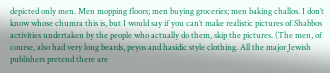depicted only men. Men mopping floors; men buying groceries; men baking challos. I don’t know whose chumra this is, but I would say if you can’t make realistic pictures of Shabbos activities undertaken by the people who actually do them, skip the pictures. (The men, of course, also had very long beards, peyos and hasidic style clothing. All the major Jewish publishers pretend there are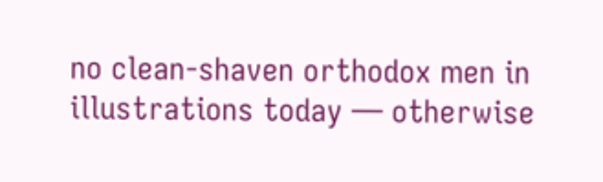no clean-shaven orthodox men in illustrations today — otherwise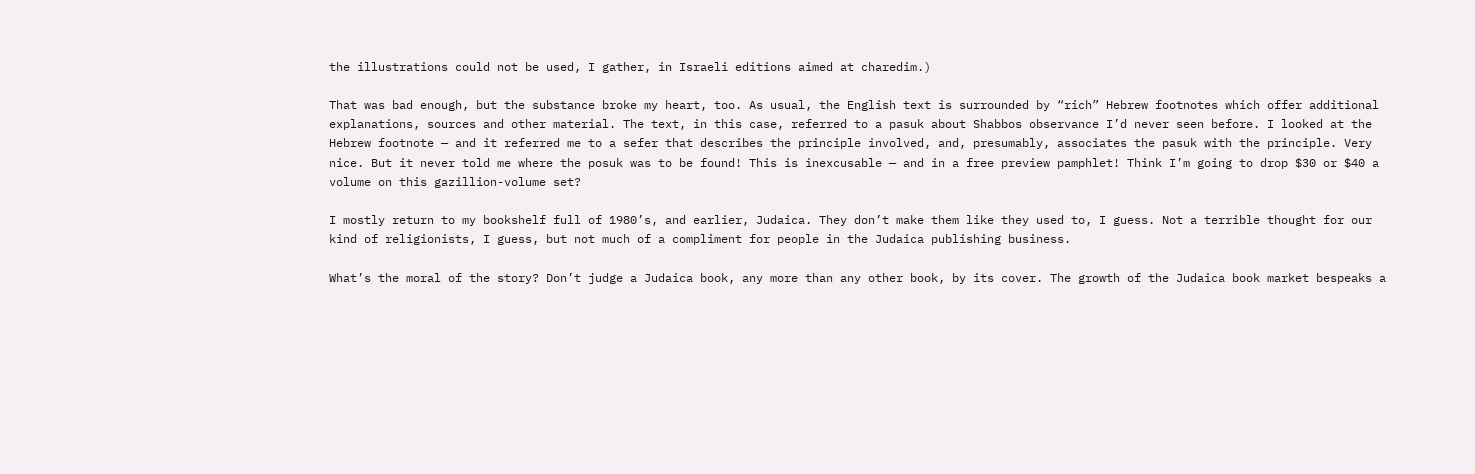the illustrations could not be used, I gather, in Israeli editions aimed at charedim.)

That was bad enough, but the substance broke my heart, too. As usual, the English text is surrounded by “rich” Hebrew footnotes which offer additional explanations, sources and other material. The text, in this case, referred to a pasuk about Shabbos observance I’d never seen before. I looked at the Hebrew footnote — and it referred me to a sefer that describes the principle involved, and, presumably, associates the pasuk with the principle. Very nice. But it never told me where the posuk was to be found! This is inexcusable — and in a free preview pamphlet! Think I’m going to drop $30 or $40 a volume on this gazillion-volume set?

I mostly return to my bookshelf full of 1980’s, and earlier, Judaica. They don’t make them like they used to, I guess. Not a terrible thought for our kind of religionists, I guess, but not much of a compliment for people in the Judaica publishing business.

What’s the moral of the story? Don’t judge a Judaica book, any more than any other book, by its cover. The growth of the Judaica book market bespeaks a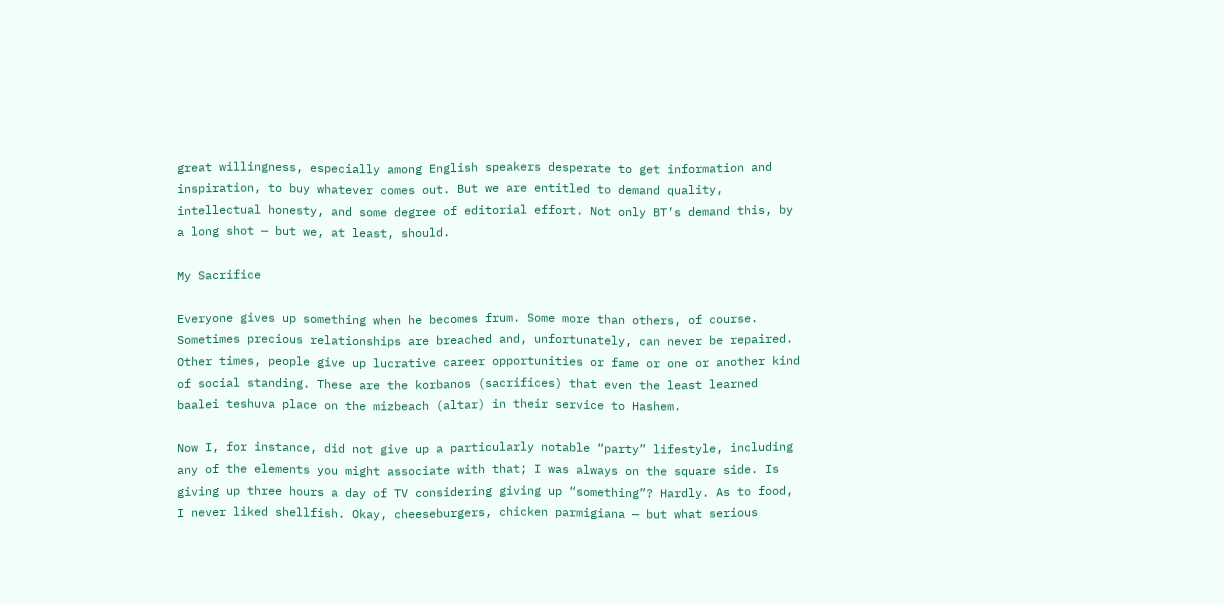great willingness, especially among English speakers desperate to get information and inspiration, to buy whatever comes out. But we are entitled to demand quality, intellectual honesty, and some degree of editorial effort. Not only BT’s demand this, by a long shot — but we, at least, should.

My Sacrifice

Everyone gives up something when he becomes frum. Some more than others, of course. Sometimes precious relationships are breached and, unfortunately, can never be repaired. Other times, people give up lucrative career opportunities or fame or one or another kind of social standing. These are the korbanos (sacrifices) that even the least learned baalei teshuva place on the mizbeach (altar) in their service to Hashem.

Now I, for instance, did not give up a particularly notable “party” lifestyle, including any of the elements you might associate with that; I was always on the square side. Is giving up three hours a day of TV considering giving up “something”? Hardly. As to food, I never liked shellfish. Okay, cheeseburgers, chicken parmigiana — but what serious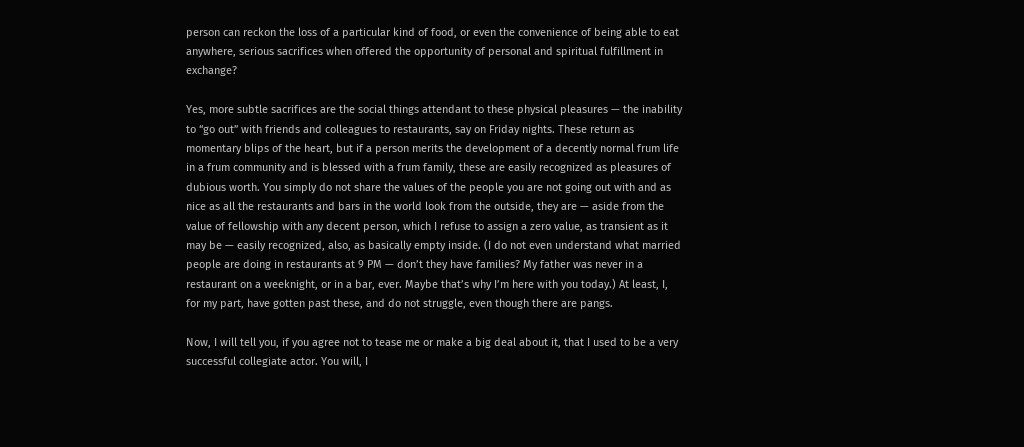person can reckon the loss of a particular kind of food, or even the convenience of being able to eat anywhere, serious sacrifices when offered the opportunity of personal and spiritual fulfillment in exchange?

Yes, more subtle sacrifices are the social things attendant to these physical pleasures — the inability to “go out” with friends and colleagues to restaurants, say on Friday nights. These return as momentary blips of the heart, but if a person merits the development of a decently normal frum life in a frum community and is blessed with a frum family, these are easily recognized as pleasures of dubious worth. You simply do not share the values of the people you are not going out with and as nice as all the restaurants and bars in the world look from the outside, they are — aside from the value of fellowship with any decent person, which I refuse to assign a zero value, as transient as it may be — easily recognized, also, as basically empty inside. (I do not even understand what married people are doing in restaurants at 9 PM — don’t they have families? My father was never in a restaurant on a weeknight, or in a bar, ever. Maybe that’s why I’m here with you today.) At least, I, for my part, have gotten past these, and do not struggle, even though there are pangs.

Now, I will tell you, if you agree not to tease me or make a big deal about it, that I used to be a very successful collegiate actor. You will, I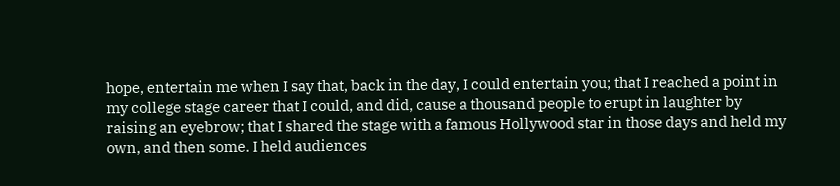hope, entertain me when I say that, back in the day, I could entertain you; that I reached a point in my college stage career that I could, and did, cause a thousand people to erupt in laughter by raising an eyebrow; that I shared the stage with a famous Hollywood star in those days and held my own, and then some. I held audiences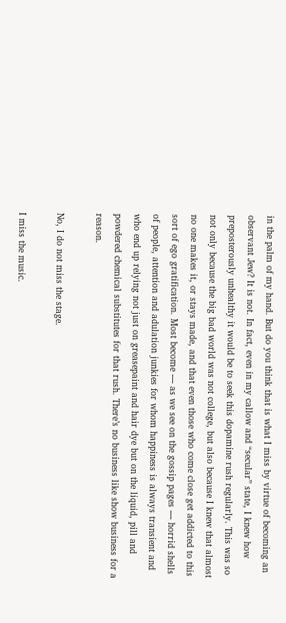in the palm of my hand. But do you think that is what I miss by virtue of becoming an observant Jew? It is not. In fact, even in my callow and “secular” state, I knew how preposterously unhealthy it would be to seek this dopamine rush regularly. This was so not only because the big bad world was not college, but also because I knew that almost no one makes it, or stays made, and that even those who come close get addicted to this sort of ego gratification. Most become — as we see on the gossip pages — horrid shells of people, attention and adulation junkies for whom happiness is always transient and who end up relying not just on greasepaint and hair dye but on the liquid, pill and powdered chemical substitutes for that rush. There’s no business like show business for a reason.

No, I do not miss the stage.

I miss the music.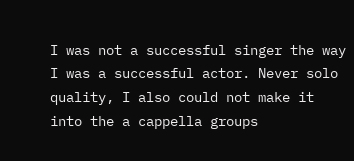I was not a successful singer the way I was a successful actor. Never solo quality, I also could not make it into the a cappella groups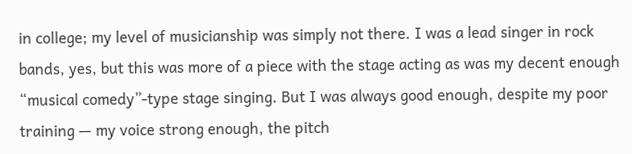in college; my level of musicianship was simply not there. I was a lead singer in rock bands, yes, but this was more of a piece with the stage acting as was my decent enough “musical comedy”-type stage singing. But I was always good enough, despite my poor training — my voice strong enough, the pitch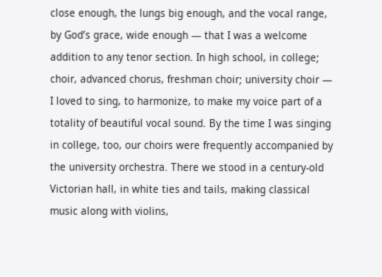close enough, the lungs big enough, and the vocal range, by God’s grace, wide enough — that I was a welcome addition to any tenor section. In high school, in college; choir, advanced chorus, freshman choir; university choir — I loved to sing, to harmonize, to make my voice part of a totality of beautiful vocal sound. By the time I was singing in college, too, our choirs were frequently accompanied by the university orchestra. There we stood in a century-old Victorian hall, in white ties and tails, making classical music along with violins,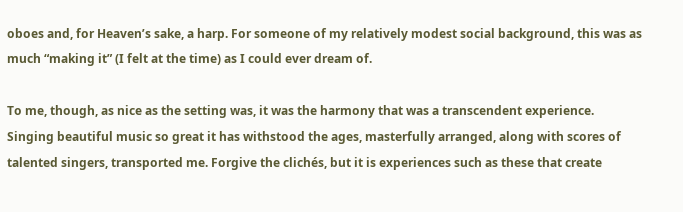oboes and, for Heaven’s sake, a harp. For someone of my relatively modest social background, this was as much “making it” (I felt at the time) as I could ever dream of.

To me, though, as nice as the setting was, it was the harmony that was a transcendent experience. Singing beautiful music so great it has withstood the ages, masterfully arranged, along with scores of talented singers, transported me. Forgive the clichés, but it is experiences such as these that create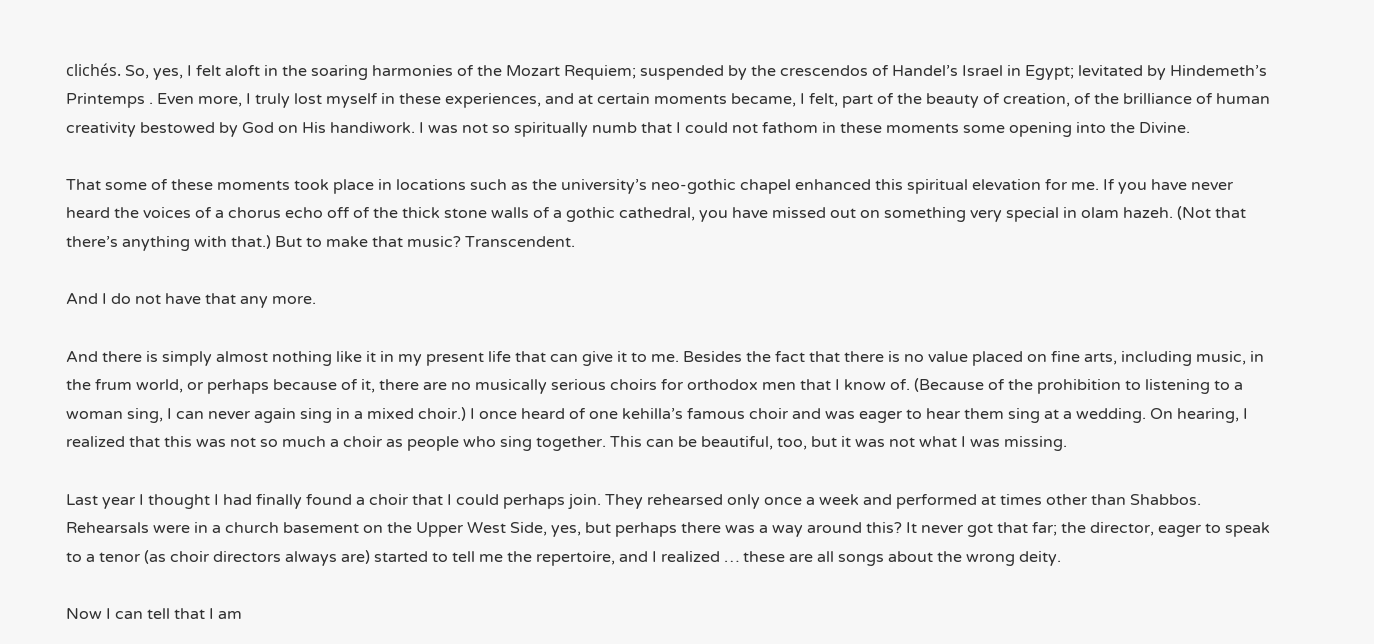clichés. So, yes, I felt aloft in the soaring harmonies of the Mozart Requiem; suspended by the crescendos of Handel’s Israel in Egypt; levitated by Hindemeth’s Printemps . Even more, I truly lost myself in these experiences, and at certain moments became, I felt, part of the beauty of creation, of the brilliance of human creativity bestowed by God on His handiwork. I was not so spiritually numb that I could not fathom in these moments some opening into the Divine.

That some of these moments took place in locations such as the university’s neo-gothic chapel enhanced this spiritual elevation for me. If you have never heard the voices of a chorus echo off of the thick stone walls of a gothic cathedral, you have missed out on something very special in olam hazeh. (Not that there’s anything with that.) But to make that music? Transcendent.

And I do not have that any more.

And there is simply almost nothing like it in my present life that can give it to me. Besides the fact that there is no value placed on fine arts, including music, in the frum world, or perhaps because of it, there are no musically serious choirs for orthodox men that I know of. (Because of the prohibition to listening to a woman sing, I can never again sing in a mixed choir.) I once heard of one kehilla’s famous choir and was eager to hear them sing at a wedding. On hearing, I realized that this was not so much a choir as people who sing together. This can be beautiful, too, but it was not what I was missing.

Last year I thought I had finally found a choir that I could perhaps join. They rehearsed only once a week and performed at times other than Shabbos. Rehearsals were in a church basement on the Upper West Side, yes, but perhaps there was a way around this? It never got that far; the director, eager to speak to a tenor (as choir directors always are) started to tell me the repertoire, and I realized … these are all songs about the wrong deity.

Now I can tell that I am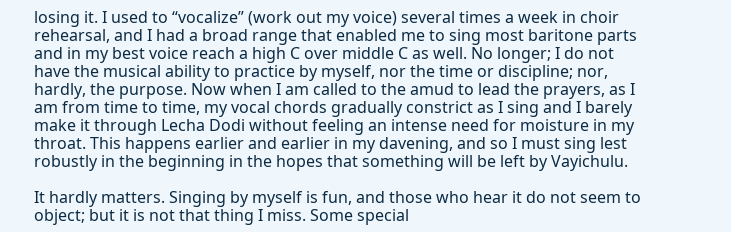losing it. I used to “vocalize” (work out my voice) several times a week in choir rehearsal, and I had a broad range that enabled me to sing most baritone parts and in my best voice reach a high C over middle C as well. No longer; I do not have the musical ability to practice by myself, nor the time or discipline; nor, hardly, the purpose. Now when I am called to the amud to lead the prayers, as I am from time to time, my vocal chords gradually constrict as I sing and I barely make it through Lecha Dodi without feeling an intense need for moisture in my throat. This happens earlier and earlier in my davening, and so I must sing lest robustly in the beginning in the hopes that something will be left by Vayichulu.

It hardly matters. Singing by myself is fun, and those who hear it do not seem to object; but it is not that thing I miss. Some special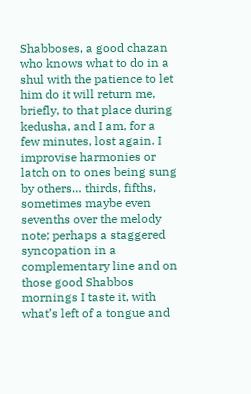Shabboses, a good chazan who knows what to do in a shul with the patience to let him do it will return me, briefly, to that place during kedusha, and I am, for a few minutes, lost again. I improvise harmonies or latch on to ones being sung by others… thirds, fifths, sometimes maybe even sevenths over the melody note; perhaps a staggered syncopation in a complementary line and on those good Shabbos mornings I taste it, with what’s left of a tongue and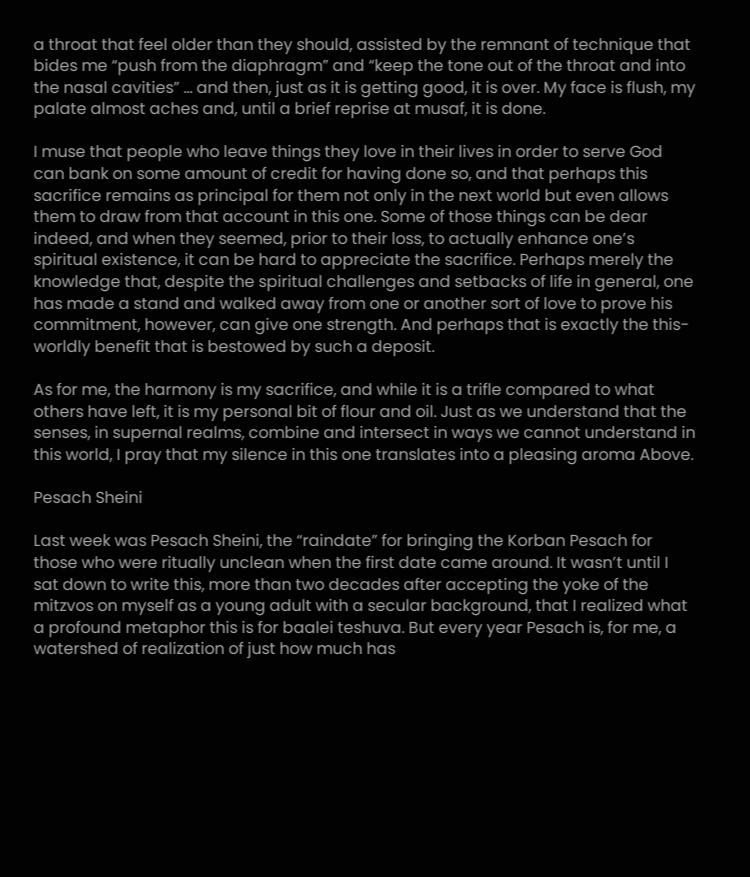a throat that feel older than they should, assisted by the remnant of technique that bides me “push from the diaphragm” and “keep the tone out of the throat and into the nasal cavities” … and then, just as it is getting good, it is over. My face is flush, my palate almost aches and, until a brief reprise at musaf, it is done.

I muse that people who leave things they love in their lives in order to serve God can bank on some amount of credit for having done so, and that perhaps this sacrifice remains as principal for them not only in the next world but even allows them to draw from that account in this one. Some of those things can be dear indeed, and when they seemed, prior to their loss, to actually enhance one’s spiritual existence, it can be hard to appreciate the sacrifice. Perhaps merely the knowledge that, despite the spiritual challenges and setbacks of life in general, one has made a stand and walked away from one or another sort of love to prove his commitment, however, can give one strength. And perhaps that is exactly the this-worldly benefit that is bestowed by such a deposit.

As for me, the harmony is my sacrifice, and while it is a trifle compared to what others have left, it is my personal bit of flour and oil. Just as we understand that the senses, in supernal realms, combine and intersect in ways we cannot understand in this world, I pray that my silence in this one translates into a pleasing aroma Above.

Pesach Sheini

Last week was Pesach Sheini, the “raindate” for bringing the Korban Pesach for those who were ritually unclean when the first date came around. It wasn’t until I sat down to write this, more than two decades after accepting the yoke of the mitzvos on myself as a young adult with a secular background, that I realized what a profound metaphor this is for baalei teshuva. But every year Pesach is, for me, a watershed of realization of just how much has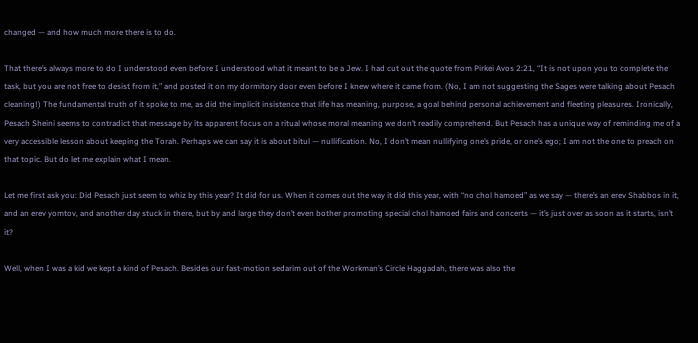changed — and how much more there is to do.

That there’s always more to do I understood even before I understood what it meant to be a Jew. I had cut out the quote from Pirkei Avos 2:21, “It is not upon you to complete the task, but you are not free to desist from it,” and posted it on my dormitory door even before I knew where it came from. (No, I am not suggesting the Sages were talking about Pesach cleaning!) The fundamental truth of it spoke to me, as did the implicit insistence that life has meaning, purpose, a goal behind personal achievement and fleeting pleasures. Ironically, Pesach Sheini seems to contradict that message by its apparent focus on a ritual whose moral meaning we don’t readily comprehend. But Pesach has a unique way of reminding me of a very accessible lesson about keeping the Torah. Perhaps we can say it is about bitul — nullification. No, I don’t mean nullifying one’s pride, or one’s ego; I am not the one to preach on that topic. But do let me explain what I mean.

Let me first ask you: Did Pesach just seem to whiz by this year? It did for us. When it comes out the way it did this year, with “no chol hamoed” as we say — there’s an erev Shabbos in it, and an erev yomtov, and another day stuck in there, but by and large they don’t even bother promoting special chol hamoed fairs and concerts — it’s just over as soon as it starts, isn’t it?

Well, when I was a kid we kept a kind of Pesach. Besides our fast-motion sedarim out of the Workman’s Circle Haggadah, there was also the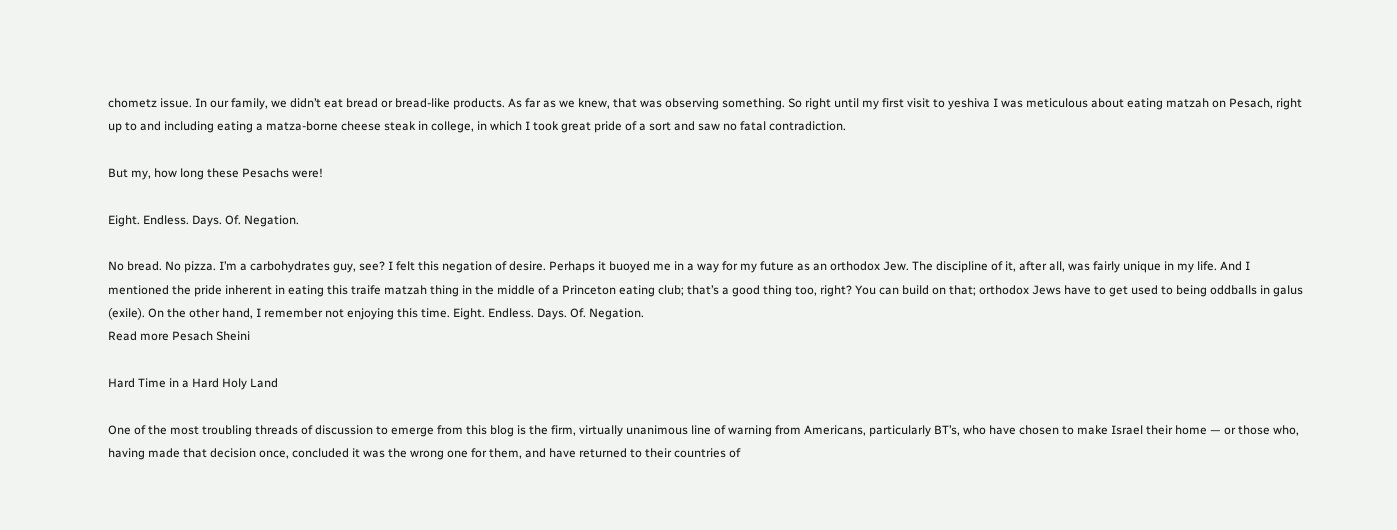chometz issue. In our family, we didn’t eat bread or bread-like products. As far as we knew, that was observing something. So right until my first visit to yeshiva I was meticulous about eating matzah on Pesach, right up to and including eating a matza-borne cheese steak in college, in which I took great pride of a sort and saw no fatal contradiction.

But my, how long these Pesachs were!

Eight. Endless. Days. Of. Negation.

No bread. No pizza. I’m a carbohydrates guy, see? I felt this negation of desire. Perhaps it buoyed me in a way for my future as an orthodox Jew. The discipline of it, after all, was fairly unique in my life. And I mentioned the pride inherent in eating this traife matzah thing in the middle of a Princeton eating club; that’s a good thing too, right? You can build on that; orthodox Jews have to get used to being oddballs in galus (exile). On the other hand, I remember not enjoying this time. Eight. Endless. Days. Of. Negation.
Read more Pesach Sheini

Hard Time in a Hard Holy Land

One of the most troubling threads of discussion to emerge from this blog is the firm, virtually unanimous line of warning from Americans, particularly BT’s, who have chosen to make Israel their home — or those who, having made that decision once, concluded it was the wrong one for them, and have returned to their countries of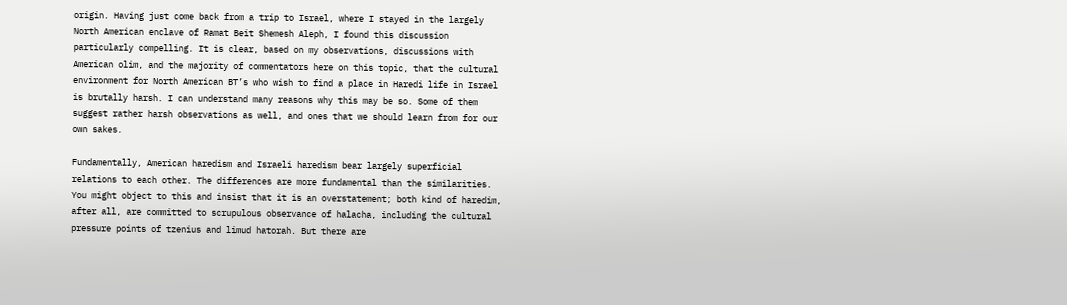origin. Having just come back from a trip to Israel, where I stayed in the largely North American enclave of Ramat Beit Shemesh Aleph, I found this discussion particularly compelling. It is clear, based on my observations, discussions with American olim, and the majority of commentators here on this topic, that the cultural environment for North American BT’s who wish to find a place in Haredi life in Israel is brutally harsh. I can understand many reasons why this may be so. Some of them suggest rather harsh observations as well, and ones that we should learn from for our own sakes.

Fundamentally, American haredism and Israeli haredism bear largely superficial relations to each other. The differences are more fundamental than the similarities. You might object to this and insist that it is an overstatement; both kind of haredim, after all, are committed to scrupulous observance of halacha, including the cultural pressure points of tzenius and limud hatorah. But there are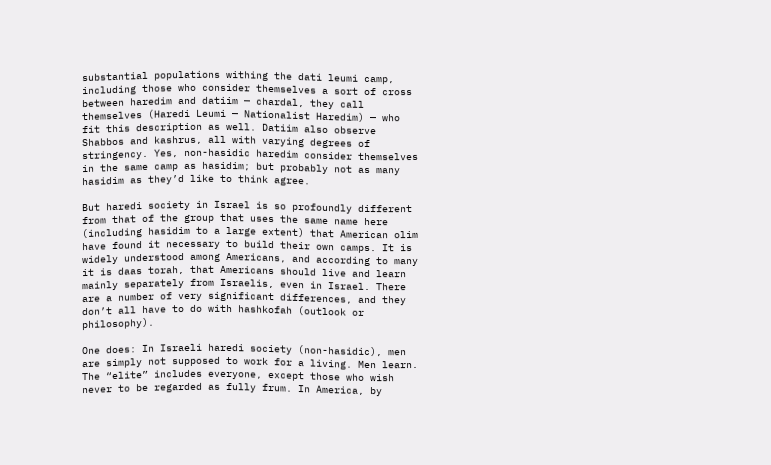substantial populations withing the dati leumi camp, including those who consider themselves a sort of cross between haredim and datiim — chardal, they call themselves (Haredi Leumi — Nationalist Haredim) — who fit this description as well. Datiim also observe Shabbos and kashrus, all with varying degrees of stringency. Yes, non-hasidic haredim consider themselves in the same camp as hasidim; but probably not as many hasidim as they’d like to think agree.

But haredi society in Israel is so profoundly different from that of the group that uses the same name here (including hasidim to a large extent) that American olim have found it necessary to build their own camps. It is widely understood among Americans, and according to many it is daas torah, that Americans should live and learn mainly separately from Israelis, even in Israel. There are a number of very significant differences, and they don’t all have to do with hashkofah (outlook or philosophy).

One does: In Israeli haredi society (non-hasidic), men are simply not supposed to work for a living. Men learn. The “elite” includes everyone, except those who wish never to be regarded as fully frum. In America, by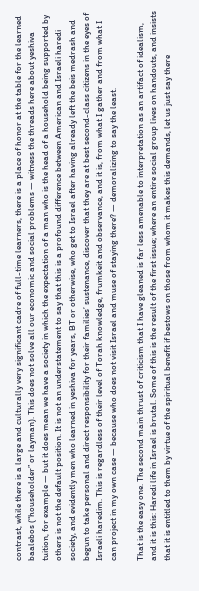contrast, while there is a large and culturally very significant cadre of full-time learners, there is a place of honor at the table for the learned baalebos (“householder” or layman). This does not solve all our economic and social problems — witness the threads here about yeshiva tuition, for example — but it does mean we have a society in which the expectation of a man who is the head of a household being supported by others is not the default position. It is not an understatement to say that this is a profound difference between American and Israeli haredi society, and evidently men who learned in yeshiva for years, BT or otherwise, who get to Israel after having already left the beis medrash and begun to take personal and direct responsibility for their families’ sustenance, discover that they are at best second-class citizens in the eyes of Israeli haredim. This is regardless of their level of Torah knowledge, frumkeit and observance, and it is, from what I gather and from what I can project in my own case — because who does not visit Israel and muse of staying there? — demoralizing to say the least.

That is the easy one. The second main thrust of criticism that I have gleaned is far less amenable to interpretation as an artifact of idealism, and it is this: Haredi life in Israel is brutal. Some of this is the result of the first issue; where an entire social group lives on handouts, and insists that it is entitled to them by virtue of the spiritual benefit if bestows on those from whom it makes this demands, let us just say there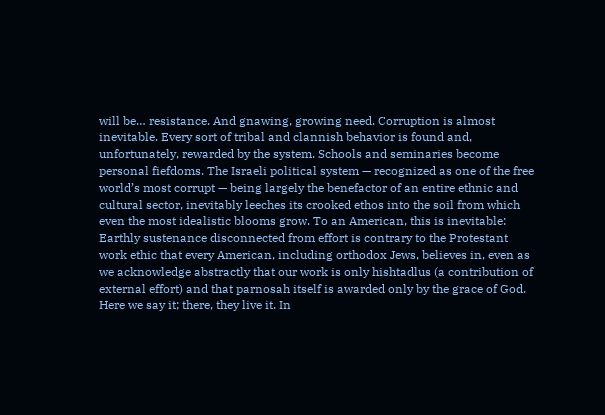will be… resistance. And gnawing, growing need. Corruption is almost inevitable. Every sort of tribal and clannish behavior is found and, unfortunately, rewarded by the system. Schools and seminaries become personal fiefdoms. The Israeli political system — recognized as one of the free world’s most corrupt — being largely the benefactor of an entire ethnic and cultural sector, inevitably leeches its crooked ethos into the soil from which even the most idealistic blooms grow. To an American, this is inevitable: Earthly sustenance disconnected from effort is contrary to the Protestant work ethic that every American, including orthodox Jews, believes in, even as we acknowledge abstractly that our work is only hishtadlus (a contribution of external effort) and that parnosah itself is awarded only by the grace of God. Here we say it; there, they live it. In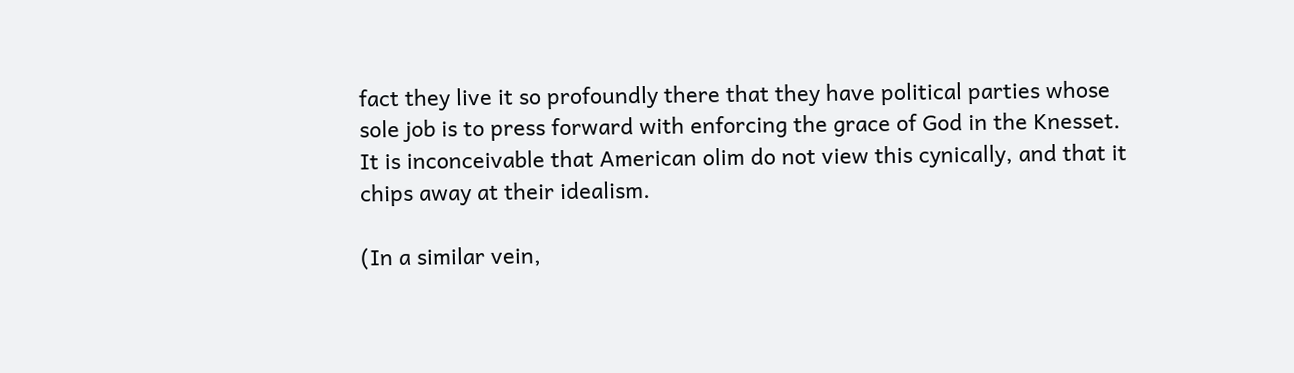fact they live it so profoundly there that they have political parties whose sole job is to press forward with enforcing the grace of God in the Knesset. It is inconceivable that American olim do not view this cynically, and that it chips away at their idealism.

(In a similar vein,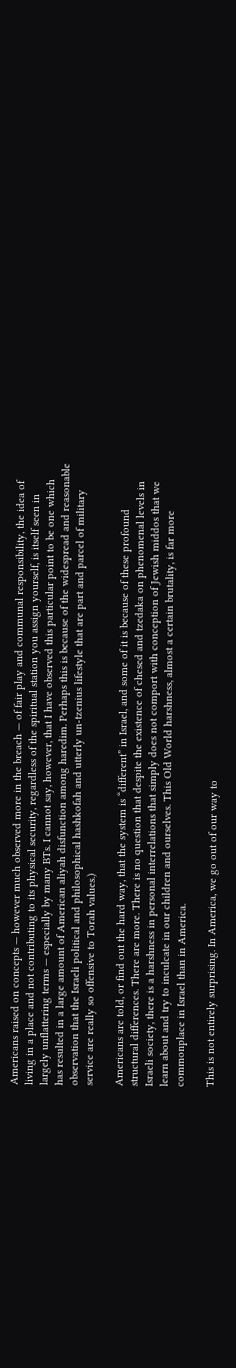Americans raised on concepts — however much observed more in the breach — of fair play and communal responsibility, the idea of living in a place and not contributing to its physical security, regardless of the spiritual station you assign yourself, is itself seen in largely unflattering terms — especially by many BTs. I cannot say, however, that I have observed this particular point to be one which has resulted in a large amount of American aliyah disfunction among haredim. Perhaps this is because of the widespread and reasonable observation that the Israeli political and philosophical hashkofah and utterly un-tzenius lifestyle that are part and parcel of military service are really so offensive to Torah values.)

Americans are told, or find out the hard way, that the system is “different” in Israel, and some of it is because of these profound structural differences. There are more. There is no question that despite the existence of chesed and tzedaka on phenomenal levels in Israeli society, there is a harshness in personal interrelations that simply does not comport with conception of Jewish middos that we learn about and try to inculcate in our children and ourselves. This Old World harshness, almost a certain brutality, is far more commonplace in Israel than in America.

This is not entirely surprising. In America, we go out of our way to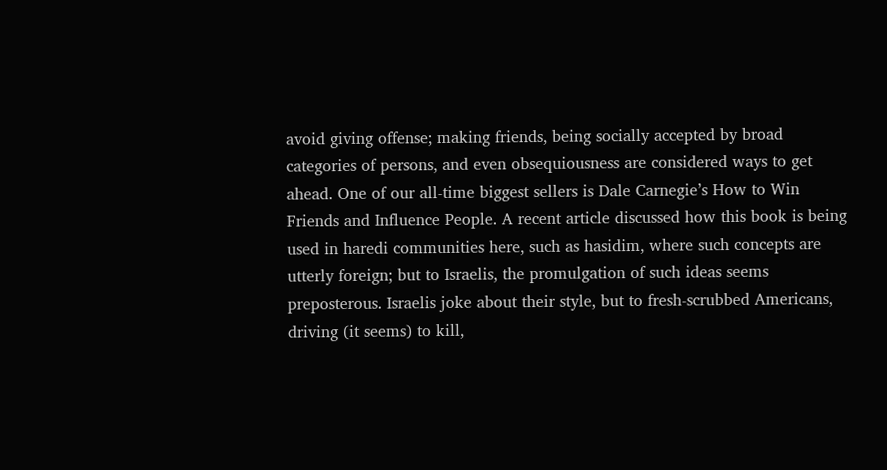avoid giving offense; making friends, being socially accepted by broad categories of persons, and even obsequiousness are considered ways to get ahead. One of our all-time biggest sellers is Dale Carnegie’s How to Win Friends and Influence People. A recent article discussed how this book is being used in haredi communities here, such as hasidim, where such concepts are utterly foreign; but to Israelis, the promulgation of such ideas seems preposterous. Israelis joke about their style, but to fresh-scrubbed Americans, driving (it seems) to kill,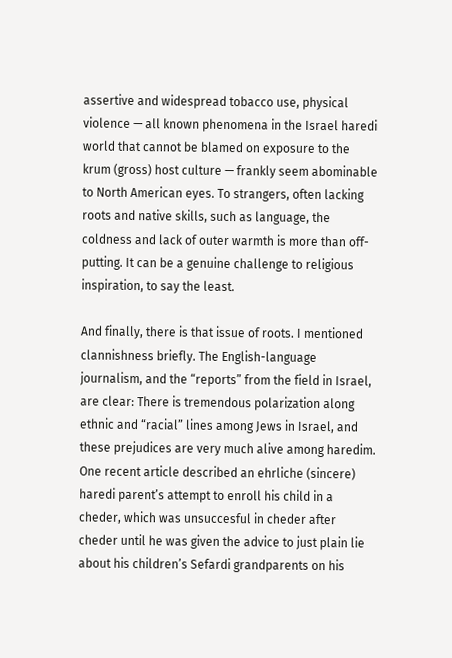assertive and widespread tobacco use, physical violence — all known phenomena in the Israel haredi world that cannot be blamed on exposure to the krum (gross) host culture — frankly seem abominable to North American eyes. To strangers, often lacking roots and native skills, such as language, the coldness and lack of outer warmth is more than off-putting. It can be a genuine challenge to religious inspiration, to say the least.

And finally, there is that issue of roots. I mentioned clannishness briefly. The English-language journalism, and the “reports” from the field in Israel, are clear: There is tremendous polarization along ethnic and “racial” lines among Jews in Israel, and these prejudices are very much alive among haredim. One recent article described an ehrliche (sincere) haredi parent’s attempt to enroll his child in a cheder, which was unsuccesful in cheder after cheder until he was given the advice to just plain lie about his children’s Sefardi grandparents on his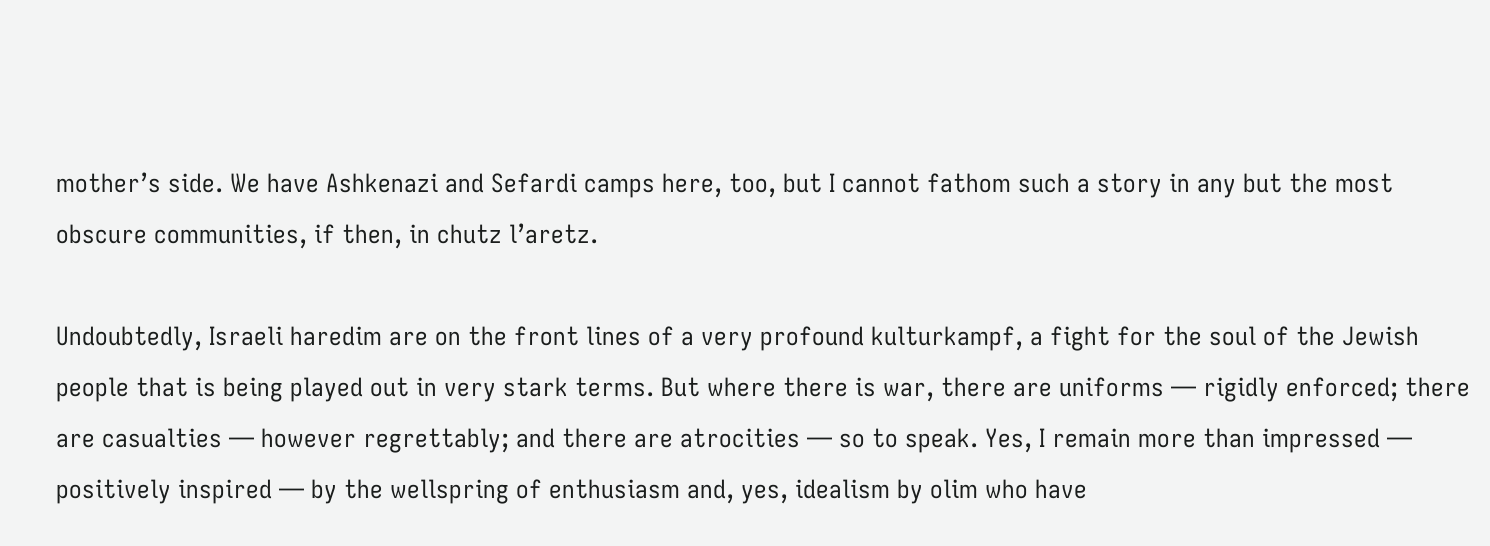mother’s side. We have Ashkenazi and Sefardi camps here, too, but I cannot fathom such a story in any but the most obscure communities, if then, in chutz l’aretz.

Undoubtedly, Israeli haredim are on the front lines of a very profound kulturkampf, a fight for the soul of the Jewish people that is being played out in very stark terms. But where there is war, there are uniforms — rigidly enforced; there are casualties — however regrettably; and there are atrocities — so to speak. Yes, I remain more than impressed — positively inspired — by the wellspring of enthusiasm and, yes, idealism by olim who have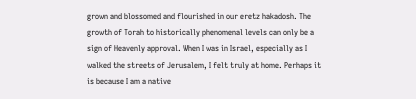grown and blossomed and flourished in our eretz hakadosh. The growth of Torah to historically phenomenal levels can only be a sign of Heavenly approval. When I was in Israel, especially as I walked the streets of Jerusalem, I felt truly at home. Perhaps it is because I am a native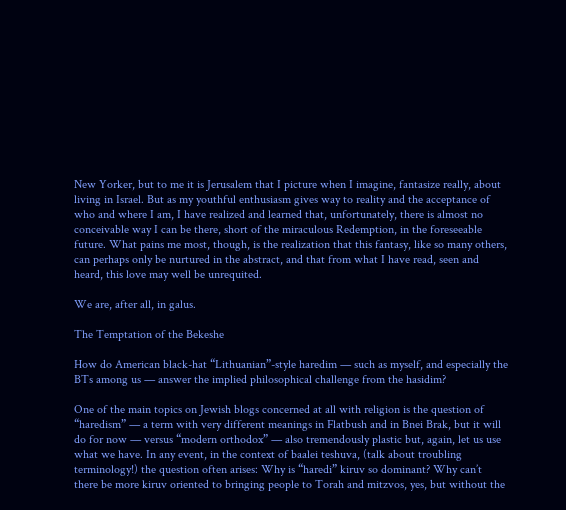New Yorker, but to me it is Jerusalem that I picture when I imagine, fantasize really, about living in Israel. But as my youthful enthusiasm gives way to reality and the acceptance of who and where I am, I have realized and learned that, unfortunately, there is almost no conceivable way I can be there, short of the miraculous Redemption, in the foreseeable future. What pains me most, though, is the realization that this fantasy, like so many others, can perhaps only be nurtured in the abstract, and that from what I have read, seen and heard, this love may well be unrequited.

We are, after all, in galus.

The Temptation of the Bekeshe

How do American black-hat “Lithuanian”-style haredim — such as myself, and especially the BTs among us — answer the implied philosophical challenge from the hasidim?

One of the main topics on Jewish blogs concerned at all with religion is the question of “haredism” — a term with very different meanings in Flatbush and in Bnei Brak, but it will do for now — versus “modern orthodox” — also tremendously plastic but, again, let us use what we have. In any event, in the context of baalei teshuva, (talk about troubling terminology!) the question often arises: Why is “haredi” kiruv so dominant? Why can’t there be more kiruv oriented to bringing people to Torah and mitzvos, yes, but without the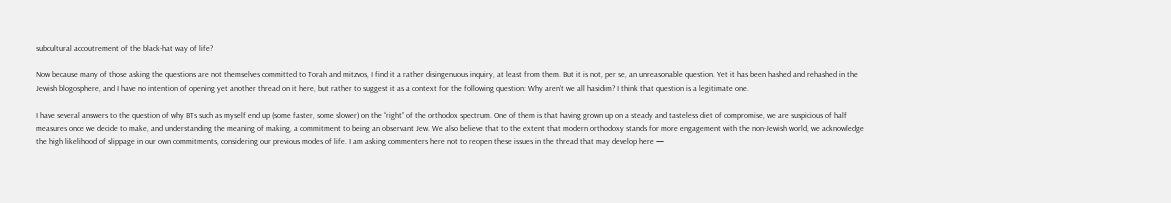subcultural accoutrement of the black-hat way of life?

Now because many of those asking the questions are not themselves committed to Torah and mitzvos, I find it a rather disingenuous inquiry, at least from them. But it is not, per se, an unreasonable question. Yet it has been hashed and rehashed in the Jewish blogosphere, and I have no intention of opening yet another thread on it here, but rather to suggest it as a context for the following question: Why aren’t we all hasidim? I think that question is a legitimate one.

I have several answers to the question of why BTs such as myself end up (some faster, some slower) on the “right” of the orthodox spectrum. One of them is that having grown up on a steady and tasteless diet of compromise, we are suspicious of half measures once we decide to make, and understanding the meaning of making, a commitment to being an observant Jew. We also believe that to the extent that modern orthodoxy stands for more engagement with the non-Jewish world, we acknowledge the high likelihood of slippage in our own commitments, considering our previous modes of life. I am asking commenters here not to reopen these issues in the thread that may develop here —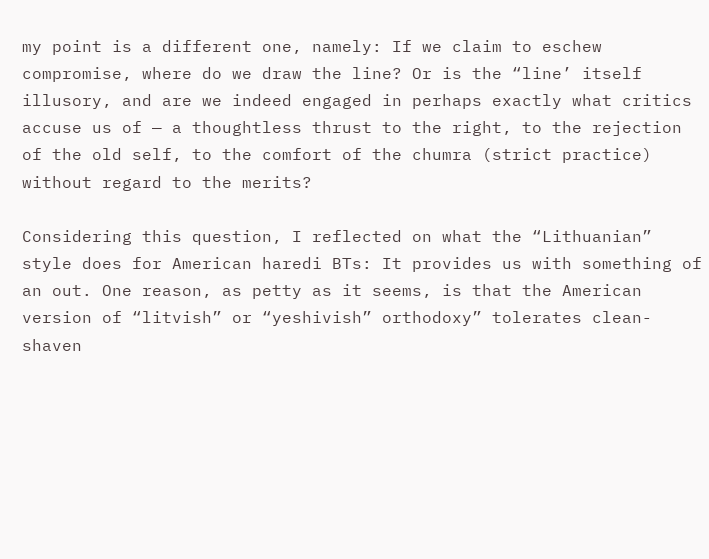my point is a different one, namely: If we claim to eschew compromise, where do we draw the line? Or is the “line’ itself illusory, and are we indeed engaged in perhaps exactly what critics accuse us of — a thoughtless thrust to the right, to the rejection of the old self, to the comfort of the chumra (strict practice) without regard to the merits?

Considering this question, I reflected on what the “Lithuanian” style does for American haredi BTs: It provides us with something of an out. One reason, as petty as it seems, is that the American version of “litvish” or “yeshivish” orthodoxy” tolerates clean-shaven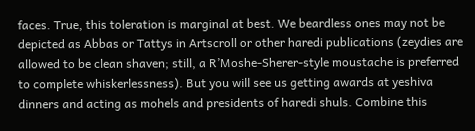faces. True, this toleration is marginal at best. We beardless ones may not be depicted as Abbas or Tattys in Artscroll or other haredi publications (zeydies are allowed to be clean shaven; still, a R’Moshe-Sherer-style moustache is preferred to complete whiskerlessness). But you will see us getting awards at yeshiva dinners and acting as mohels and presidents of haredi shuls. Combine this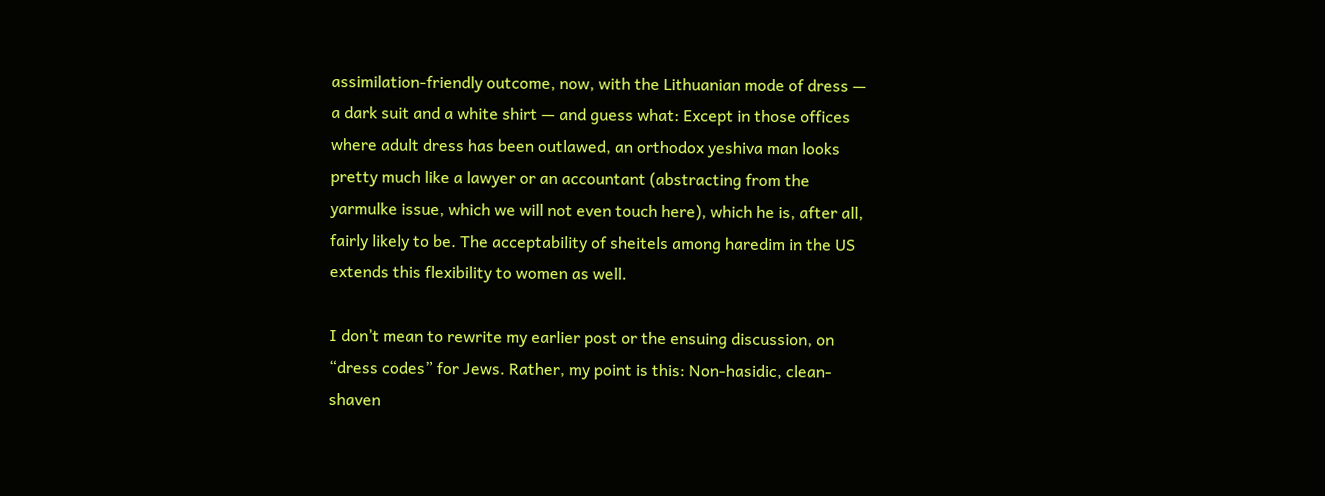assimilation-friendly outcome, now, with the Lithuanian mode of dress — a dark suit and a white shirt — and guess what: Except in those offices where adult dress has been outlawed, an orthodox yeshiva man looks pretty much like a lawyer or an accountant (abstracting from the yarmulke issue, which we will not even touch here), which he is, after all, fairly likely to be. The acceptability of sheitels among haredim in the US extends this flexibility to women as well.

I don’t mean to rewrite my earlier post or the ensuing discussion, on “dress codes” for Jews. Rather, my point is this: Non-hasidic, clean-shaven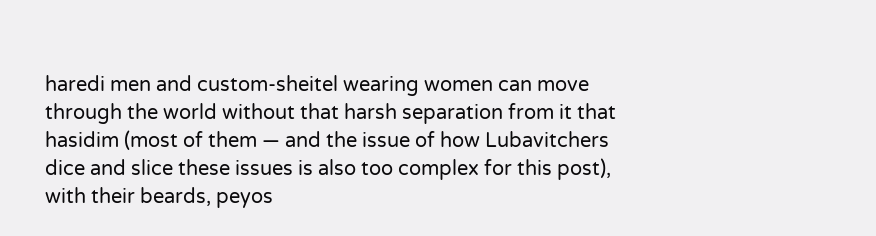haredi men and custom-sheitel wearing women can move through the world without that harsh separation from it that hasidim (most of them — and the issue of how Lubavitchers dice and slice these issues is also too complex for this post), with their beards, peyos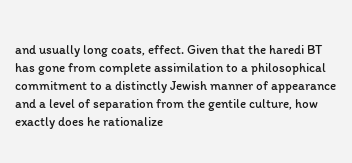and usually long coats, effect. Given that the haredi BT has gone from complete assimilation to a philosophical commitment to a distinctly Jewish manner of appearance and a level of separation from the gentile culture, how exactly does he rationalize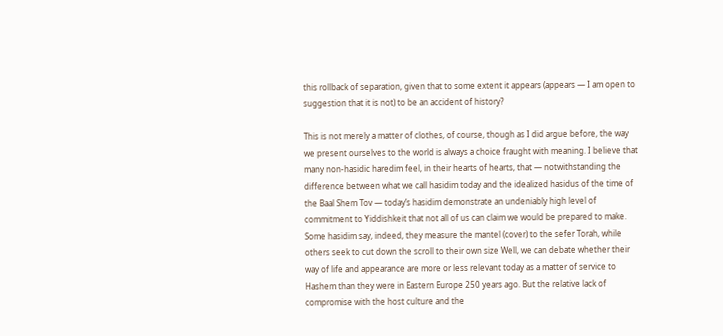this rollback of separation, given that to some extent it appears (appears — I am open to suggestion that it is not) to be an accident of history?

This is not merely a matter of clothes, of course, though as I did argue before, the way we present ourselves to the world is always a choice fraught with meaning. I believe that many non-hasidic haredim feel, in their hearts of hearts, that — notwithstanding the difference between what we call hasidim today and the idealized hasidus of the time of the Baal Shem Tov — today’s hasidim demonstrate an undeniably high level of commitment to Yiddishkeit that not all of us can claim we would be prepared to make. Some hasidim say, indeed, they measure the mantel (cover) to the sefer Torah, while others seek to cut down the scroll to their own size Well, we can debate whether their way of life and appearance are more or less relevant today as a matter of service to Hashem than they were in Eastern Europe 250 years ago. But the relative lack of compromise with the host culture and the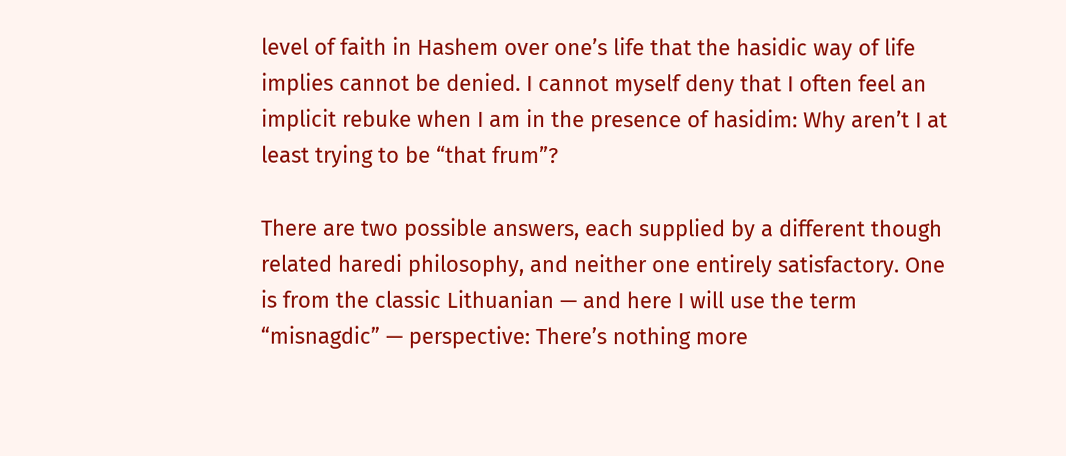level of faith in Hashem over one’s life that the hasidic way of life implies cannot be denied. I cannot myself deny that I often feel an implicit rebuke when I am in the presence of hasidim: Why aren’t I at least trying to be “that frum”?

There are two possible answers, each supplied by a different though related haredi philosophy, and neither one entirely satisfactory. One is from the classic Lithuanian — and here I will use the term “misnagdic” — perspective: There’s nothing more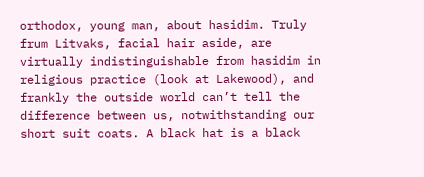orthodox, young man, about hasidim. Truly frum Litvaks, facial hair aside, are virtually indistinguishable from hasidim in religious practice (look at Lakewood), and frankly the outside world can’t tell the difference between us, notwithstanding our short suit coats. A black hat is a black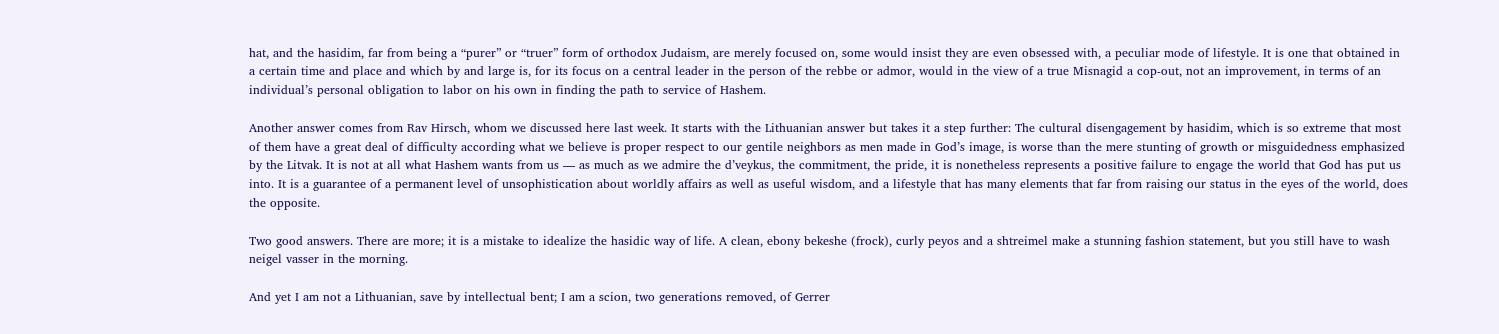hat, and the hasidim, far from being a “purer” or “truer” form of orthodox Judaism, are merely focused on, some would insist they are even obsessed with, a peculiar mode of lifestyle. It is one that obtained in a certain time and place and which by and large is, for its focus on a central leader in the person of the rebbe or admor, would in the view of a true Misnagid a cop-out, not an improvement, in terms of an individual’s personal obligation to labor on his own in finding the path to service of Hashem.

Another answer comes from Rav Hirsch, whom we discussed here last week. It starts with the Lithuanian answer but takes it a step further: The cultural disengagement by hasidim, which is so extreme that most of them have a great deal of difficulty according what we believe is proper respect to our gentile neighbors as men made in God’s image, is worse than the mere stunting of growth or misguidedness emphasized by the Litvak. It is not at all what Hashem wants from us — as much as we admire the d’veykus, the commitment, the pride, it is nonetheless represents a positive failure to engage the world that God has put us into. It is a guarantee of a permanent level of unsophistication about worldly affairs as well as useful wisdom, and a lifestyle that has many elements that far from raising our status in the eyes of the world, does the opposite.

Two good answers. There are more; it is a mistake to idealize the hasidic way of life. A clean, ebony bekeshe (frock), curly peyos and a shtreimel make a stunning fashion statement, but you still have to wash neigel vasser in the morning.

And yet I am not a Lithuanian, save by intellectual bent; I am a scion, two generations removed, of Gerrer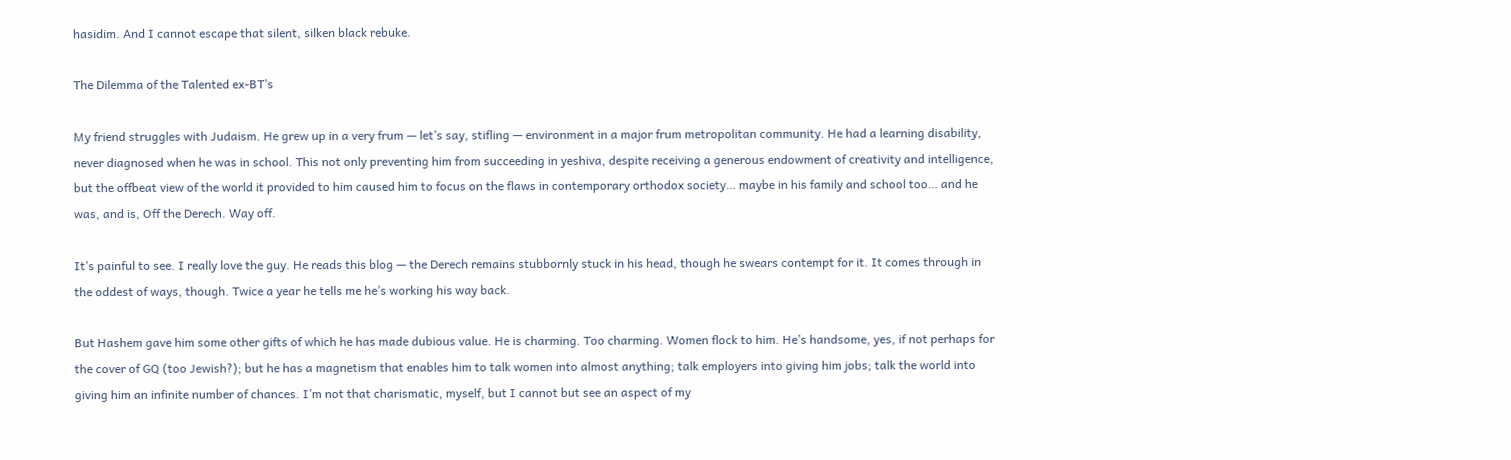hasidim. And I cannot escape that silent, silken black rebuke.

The Dilemma of the Talented ex-BT’s

My friend struggles with Judaism. He grew up in a very frum — let’s say, stifling — environment in a major frum metropolitan community. He had a learning disability, never diagnosed when he was in school. This not only preventing him from succeeding in yeshiva, despite receiving a generous endowment of creativity and intelligence, but the offbeat view of the world it provided to him caused him to focus on the flaws in contemporary orthodox society… maybe in his family and school too… and he was, and is, Off the Derech. Way off.

It’s painful to see. I really love the guy. He reads this blog — the Derech remains stubbornly stuck in his head, though he swears contempt for it. It comes through in the oddest of ways, though. Twice a year he tells me he’s working his way back.

But Hashem gave him some other gifts of which he has made dubious value. He is charming. Too charming. Women flock to him. He’s handsome, yes, if not perhaps for the cover of GQ (too Jewish?); but he has a magnetism that enables him to talk women into almost anything; talk employers into giving him jobs; talk the world into giving him an infinite number of chances. I’m not that charismatic, myself, but I cannot but see an aspect of my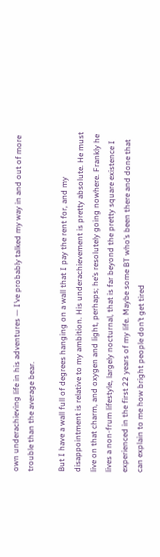own underachieving life in his adventures — I’ve probably talked my way in and out of more trouble than the average bear.

But I have a wall full of degrees hanging on a wall that I pay the rent for, and my disappointment is relative to my ambition. His underachievement is pretty absolute. He must live on that charm, and oxygen and light, perhaps; he’s resolutely going nowhere. Frankly he lives a non-frum lifestyle, largely nocturnal, that is far beyond the pretty square existence I experienced in the first 22 years of my life. Maybe some BT who’s been there and done that can explain to me how bright people don’t get tired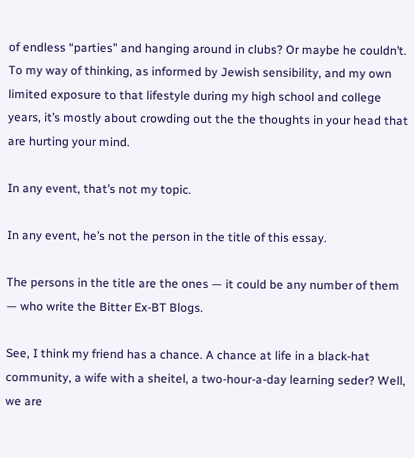of endless “parties” and hanging around in clubs? Or maybe he couldn’t. To my way of thinking, as informed by Jewish sensibility, and my own limited exposure to that lifestyle during my high school and college years, it’s mostly about crowding out the the thoughts in your head that are hurting your mind.

In any event, that’s not my topic.

In any event, he’s not the person in the title of this essay.

The persons in the title are the ones — it could be any number of them — who write the Bitter Ex-BT Blogs.

See, I think my friend has a chance. A chance at life in a black-hat community, a wife with a sheitel, a two-hour-a-day learning seder? Well, we are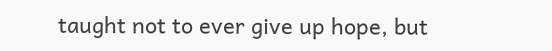taught not to ever give up hope, but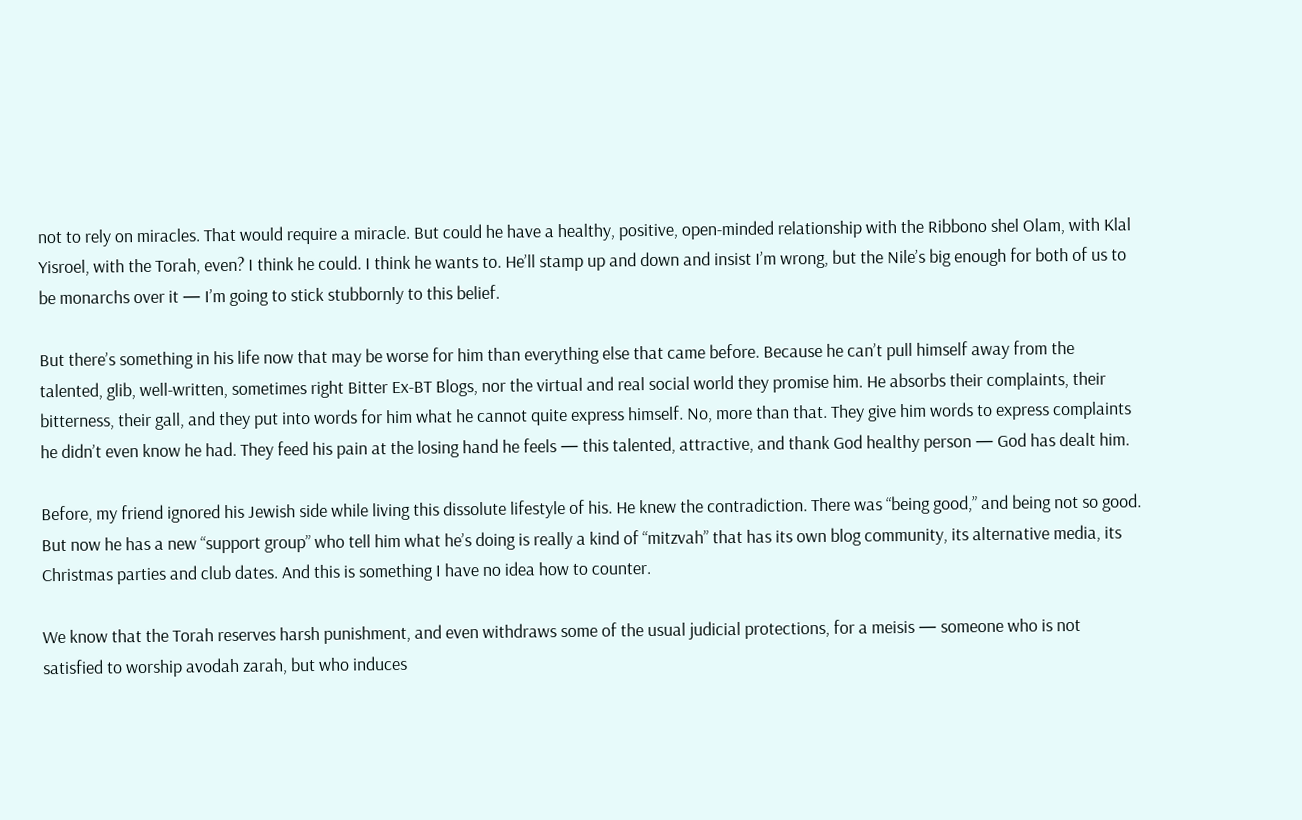not to rely on miracles. That would require a miracle. But could he have a healthy, positive, open-minded relationship with the Ribbono shel Olam, with Klal Yisroel, with the Torah, even? I think he could. I think he wants to. He’ll stamp up and down and insist I’m wrong, but the Nile’s big enough for both of us to be monarchs over it — I’m going to stick stubbornly to this belief.

But there’s something in his life now that may be worse for him than everything else that came before. Because he can’t pull himself away from the talented, glib, well-written, sometimes right Bitter Ex-BT Blogs, nor the virtual and real social world they promise him. He absorbs their complaints, their bitterness, their gall, and they put into words for him what he cannot quite express himself. No, more than that. They give him words to express complaints he didn’t even know he had. They feed his pain at the losing hand he feels — this talented, attractive, and thank God healthy person — God has dealt him.

Before, my friend ignored his Jewish side while living this dissolute lifestyle of his. He knew the contradiction. There was “being good,” and being not so good. But now he has a new “support group” who tell him what he’s doing is really a kind of “mitzvah” that has its own blog community, its alternative media, its Christmas parties and club dates. And this is something I have no idea how to counter.

We know that the Torah reserves harsh punishment, and even withdraws some of the usual judicial protections, for a meisis — someone who is not satisfied to worship avodah zarah, but who induces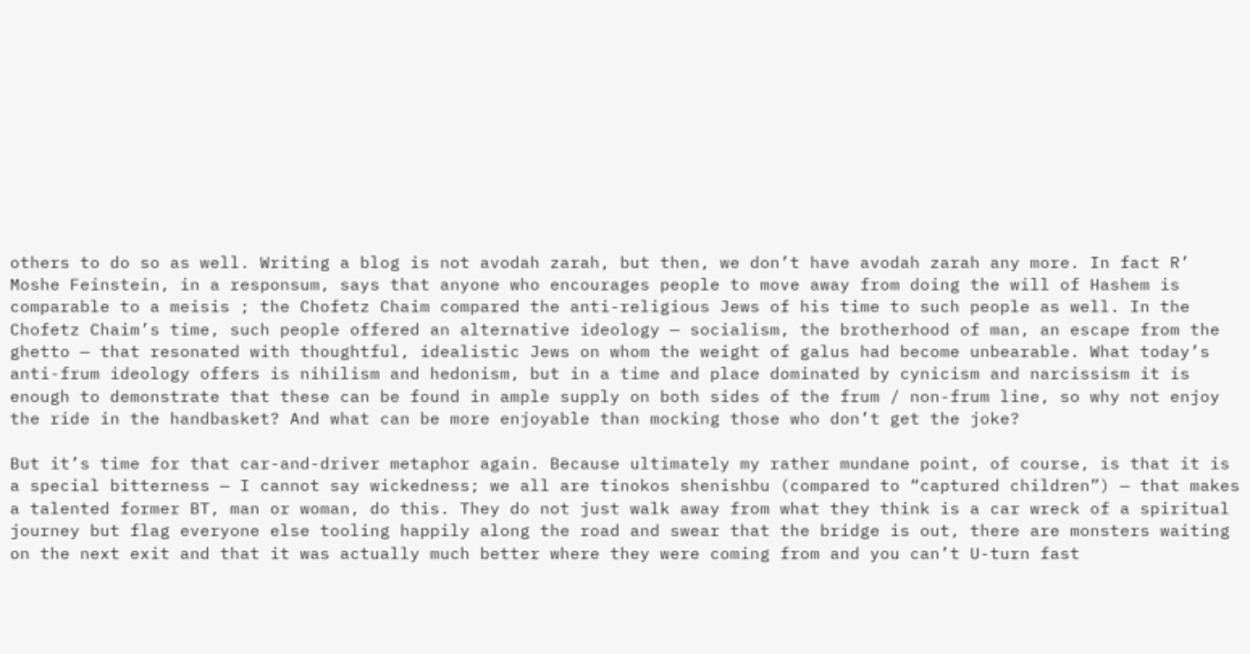others to do so as well. Writing a blog is not avodah zarah, but then, we don’t have avodah zarah any more. In fact R’ Moshe Feinstein, in a responsum, says that anyone who encourages people to move away from doing the will of Hashem is comparable to a meisis ; the Chofetz Chaim compared the anti-religious Jews of his time to such people as well. In the Chofetz Chaim’s time, such people offered an alternative ideology — socialism, the brotherhood of man, an escape from the ghetto — that resonated with thoughtful, idealistic Jews on whom the weight of galus had become unbearable. What today’s anti-frum ideology offers is nihilism and hedonism, but in a time and place dominated by cynicism and narcissism it is enough to demonstrate that these can be found in ample supply on both sides of the frum / non-frum line, so why not enjoy the ride in the handbasket? And what can be more enjoyable than mocking those who don’t get the joke?

But it’s time for that car-and-driver metaphor again. Because ultimately my rather mundane point, of course, is that it is a special bitterness — I cannot say wickedness; we all are tinokos shenishbu (compared to “captured children”) — that makes a talented former BT, man or woman, do this. They do not just walk away from what they think is a car wreck of a spiritual journey but flag everyone else tooling happily along the road and swear that the bridge is out, there are monsters waiting on the next exit and that it was actually much better where they were coming from and you can’t U-turn fast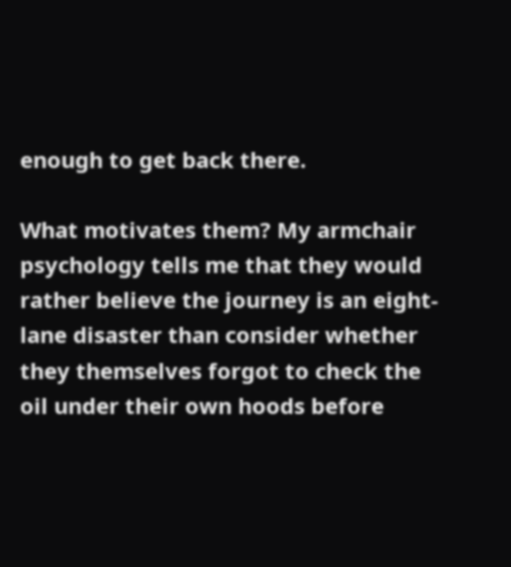enough to get back there.

What motivates them? My armchair psychology tells me that they would rather believe the journey is an eight-lane disaster than consider whether they themselves forgot to check the oil under their own hoods before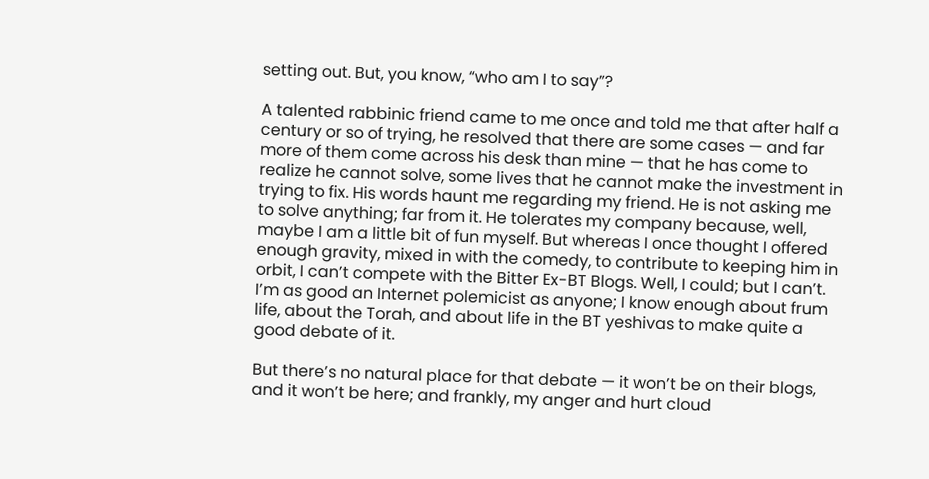setting out. But, you know, “who am I to say”?

A talented rabbinic friend came to me once and told me that after half a century or so of trying, he resolved that there are some cases — and far more of them come across his desk than mine — that he has come to realize he cannot solve, some lives that he cannot make the investment in trying to fix. His words haunt me regarding my friend. He is not asking me to solve anything; far from it. He tolerates my company because, well, maybe I am a little bit of fun myself. But whereas I once thought I offered enough gravity, mixed in with the comedy, to contribute to keeping him in orbit, I can’t compete with the Bitter Ex-BT Blogs. Well, I could; but I can’t. I’m as good an Internet polemicist as anyone; I know enough about frum life, about the Torah, and about life in the BT yeshivas to make quite a good debate of it.

But there’s no natural place for that debate — it won’t be on their blogs, and it won’t be here; and frankly, my anger and hurt cloud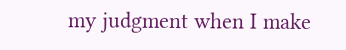my judgment when I make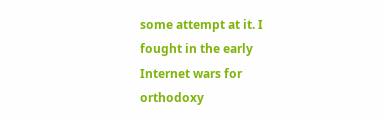some attempt at it. I fought in the early Internet wars for orthodoxy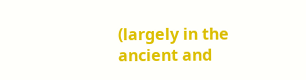(largely in the ancient and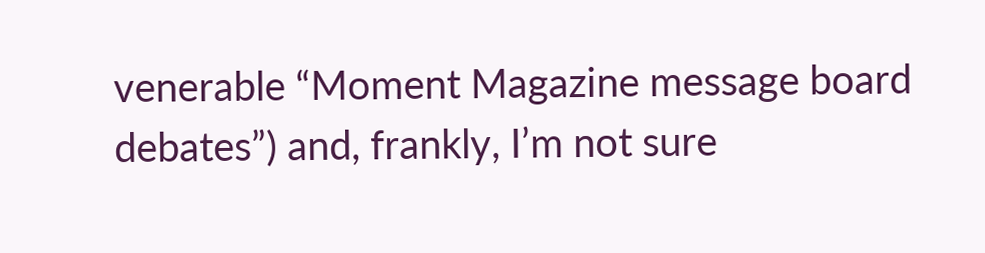venerable “Moment Magazine message board debates”) and, frankly, I’m not sure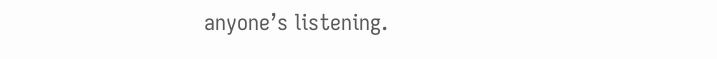anyone’s listening.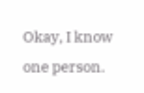Okay, I know one person.